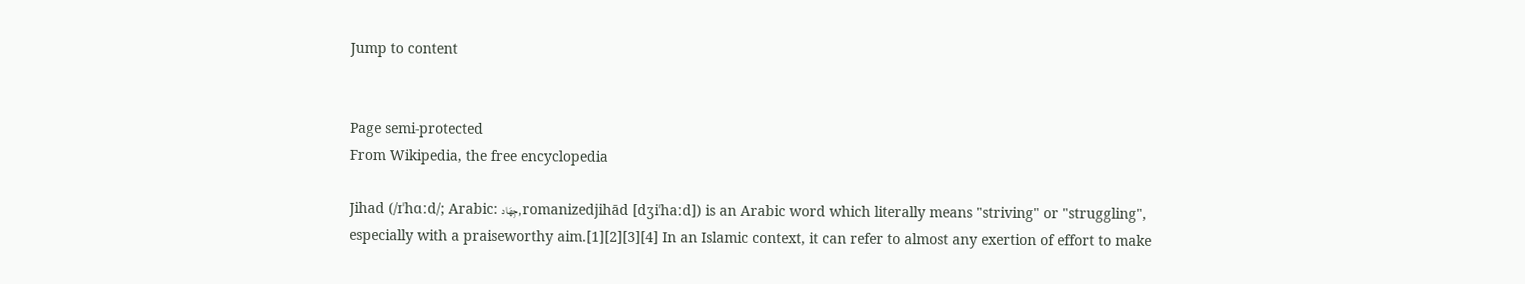Jump to content


Page semi-protected
From Wikipedia, the free encyclopedia

Jihad (/ɪˈhɑːd/; Arabic: جِهَاد, romanizedjihād [dʒiˈhaːd]) is an Arabic word which literally means "striving" or "struggling", especially with a praiseworthy aim.[1][2][3][4] In an Islamic context, it can refer to almost any exertion of effort to make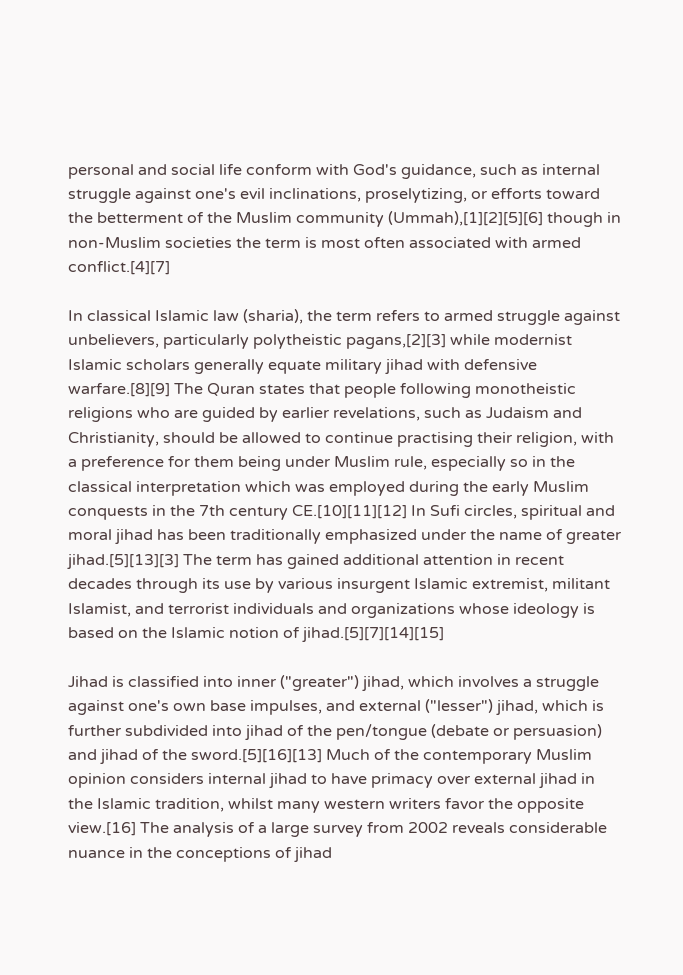personal and social life conform with God's guidance, such as internal struggle against one's evil inclinations, proselytizing, or efforts toward the betterment of the Muslim community (Ummah),[1][2][5][6] though in non-Muslim societies the term is most often associated with armed conflict.[4][7]

In classical Islamic law (sharia), the term refers to armed struggle against unbelievers, particularly polytheistic pagans,[2][3] while modernist Islamic scholars generally equate military jihad with defensive warfare.[8][9] The Quran states that people following monotheistic religions who are guided by earlier revelations, such as Judaism and Christianity, should be allowed to continue practising their religion, with a preference for them being under Muslim rule, especially so in the classical interpretation which was employed during the early Muslim conquests in the 7th century CE.[10][11][12] In Sufi circles, spiritual and moral jihad has been traditionally emphasized under the name of greater jihad.[5][13][3] The term has gained additional attention in recent decades through its use by various insurgent Islamic extremist, militant Islamist, and terrorist individuals and organizations whose ideology is based on the Islamic notion of jihad.[5][7][14][15]

Jihad is classified into inner ("greater") jihad, which involves a struggle against one's own base impulses, and external ("lesser") jihad, which is further subdivided into jihad of the pen/tongue (debate or persuasion) and jihad of the sword.[5][16][13] Much of the contemporary Muslim opinion considers internal jihad to have primacy over external jihad in the Islamic tradition, whilst many western writers favor the opposite view.[16] The analysis of a large survey from 2002 reveals considerable nuance in the conceptions of jihad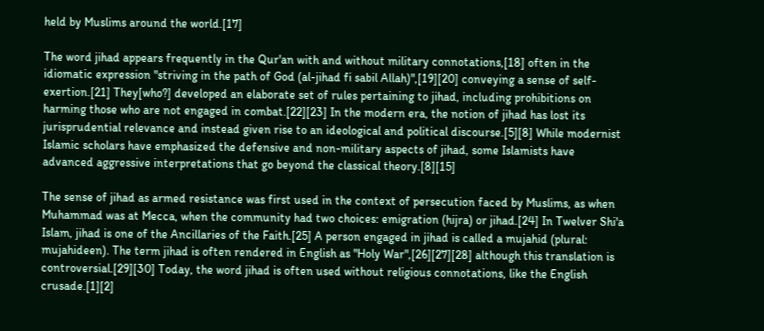held by Muslims around the world.[17]

The word jihad appears frequently in the Qur'an with and without military connotations,[18] often in the idiomatic expression "striving in the path of God (al-jihad fi sabil Allah)",[19][20] conveying a sense of self-exertion.[21] They[who?] developed an elaborate set of rules pertaining to jihad, including prohibitions on harming those who are not engaged in combat.[22][23] In the modern era, the notion of jihad has lost its jurisprudential relevance and instead given rise to an ideological and political discourse.[5][8] While modernist Islamic scholars have emphasized the defensive and non-military aspects of jihad, some Islamists have advanced aggressive interpretations that go beyond the classical theory.[8][15]

The sense of jihad as armed resistance was first used in the context of persecution faced by Muslims, as when Muhammad was at Mecca, when the community had two choices: emigration (hijra) or jihad.[24] In Twelver Shi'a Islam, jihad is one of the Ancillaries of the Faith.[25] A person engaged in jihad is called a mujahid (plural: mujahideen). The term jihad is often rendered in English as "Holy War",[26][27][28] although this translation is controversial.[29][30] Today, the word jihad is often used without religious connotations, like the English crusade.[1][2]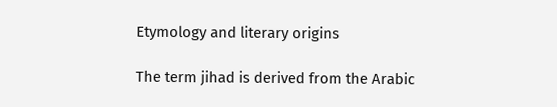Etymology and literary origins

The term jihad is derived from the Arabic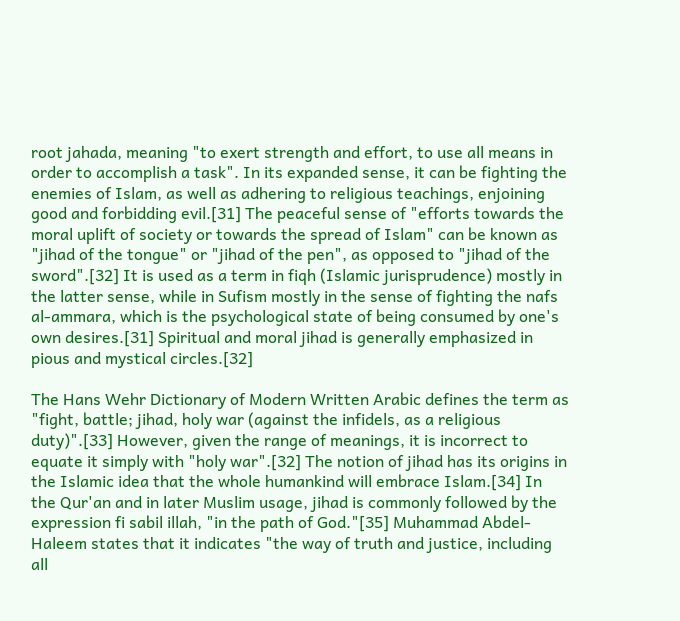root jahada, meaning "to exert strength and effort, to use all means in order to accomplish a task". In its expanded sense, it can be fighting the enemies of Islam, as well as adhering to religious teachings, enjoining good and forbidding evil.[31] The peaceful sense of "efforts towards the moral uplift of society or towards the spread of Islam" can be known as "jihad of the tongue" or "jihad of the pen", as opposed to "jihad of the sword".[32] It is used as a term in fiqh (Islamic jurisprudence) mostly in the latter sense, while in Sufism mostly in the sense of fighting the nafs al-ammara, which is the psychological state of being consumed by one's own desires.[31] Spiritual and moral jihad is generally emphasized in pious and mystical circles.[32]

The Hans Wehr Dictionary of Modern Written Arabic defines the term as "fight, battle; jihad, holy war (against the infidels, as a religious duty)".[33] However, given the range of meanings, it is incorrect to equate it simply with "holy war".[32] The notion of jihad has its origins in the Islamic idea that the whole humankind will embrace Islam.[34] In the Qur'an and in later Muslim usage, jihad is commonly followed by the expression fi sabil illah, "in the path of God."[35] Muhammad Abdel-Haleem states that it indicates "the way of truth and justice, including all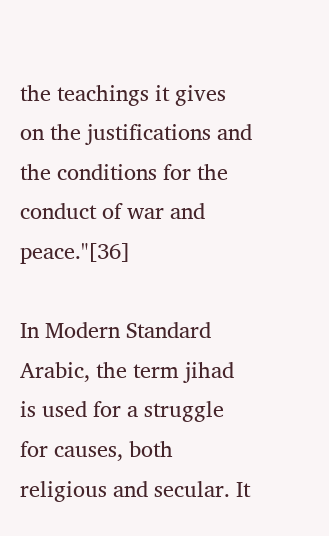the teachings it gives on the justifications and the conditions for the conduct of war and peace."[36]

In Modern Standard Arabic, the term jihad is used for a struggle for causes, both religious and secular. It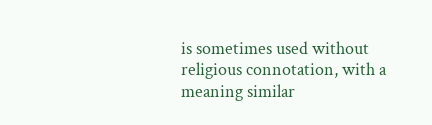is sometimes used without religious connotation, with a meaning similar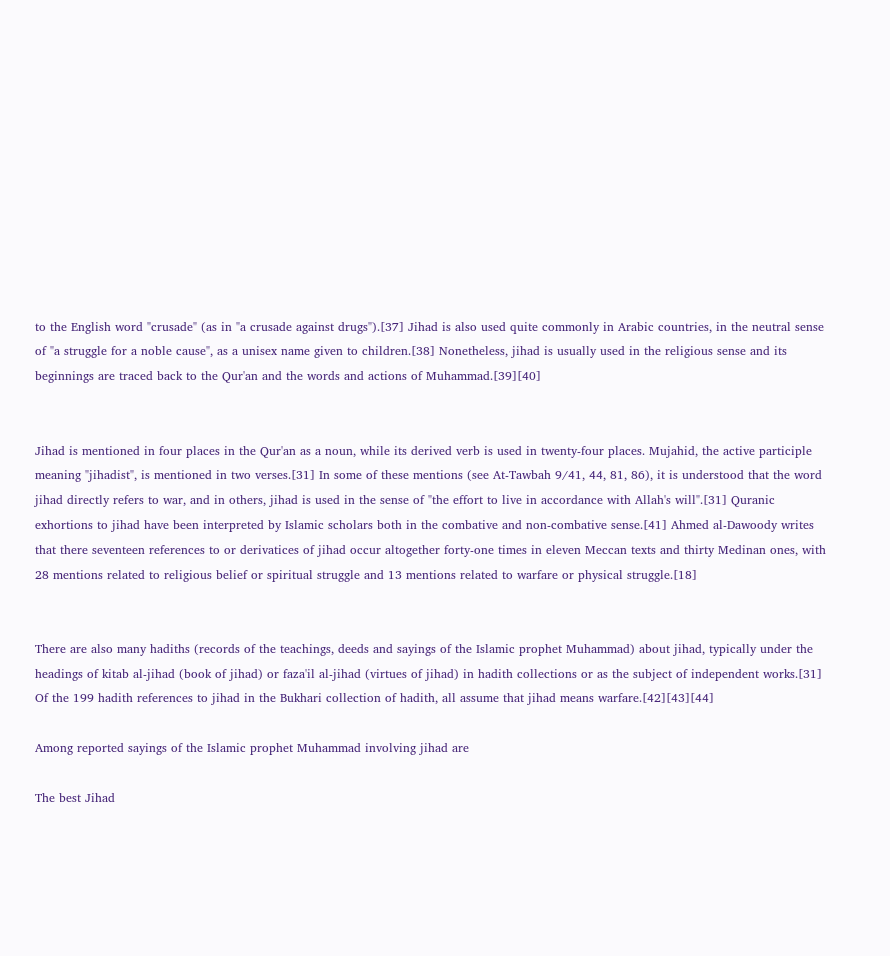to the English word "crusade" (as in "a crusade against drugs").[37] Jihad is also used quite commonly in Arabic countries, in the neutral sense of "a struggle for a noble cause", as a unisex name given to children.[38] Nonetheless, jihad is usually used in the religious sense and its beginnings are traced back to the Qur'an and the words and actions of Muhammad.[39][40]


Jihad is mentioned in four places in the Qur'an as a noun, while its derived verb is used in twenty-four places. Mujahid, the active participle meaning "jihadist", is mentioned in two verses.[31] In some of these mentions (see At-Tawbah 9/41, 44, 81, 86), it is understood that the word jihad directly refers to war, and in others, jihad is used in the sense of "the effort to live in accordance with Allah's will".[31] Quranic exhortions to jihad have been interpreted by Islamic scholars both in the combative and non-combative sense.[41] Ahmed al-Dawoody writes that there seventeen references to or derivatices of jihad occur altogether forty-one times in eleven Meccan texts and thirty Medinan ones, with 28 mentions related to religious belief or spiritual struggle and 13 mentions related to warfare or physical struggle.[18]


There are also many hadiths (records of the teachings, deeds and sayings of the Islamic prophet Muhammad) about jihad, typically under the headings of kitab al-jihad (book of jihad) or faza'il al-jihad (virtues of jihad) in hadith collections or as the subject of independent works.[31] Of the 199 hadith references to jihad in the Bukhari collection of hadith, all assume that jihad means warfare.[42][43][44]

Among reported sayings of the Islamic prophet Muhammad involving jihad are

The best Jihad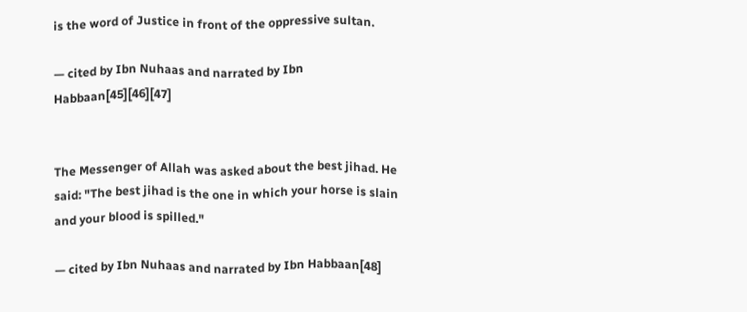is the word of Justice in front of the oppressive sultan.

— cited by Ibn Nuhaas and narrated by Ibn Habbaan[45][46][47]


The Messenger of Allah was asked about the best jihad. He said: "The best jihad is the one in which your horse is slain and your blood is spilled."

— cited by Ibn Nuhaas and narrated by Ibn Habbaan[48]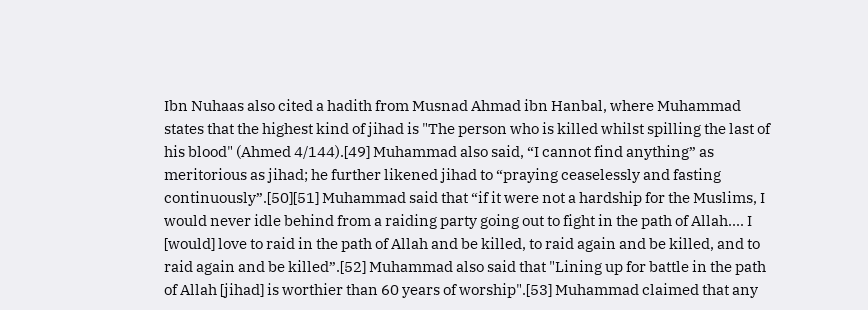Ibn Nuhaas also cited a hadith from Musnad Ahmad ibn Hanbal, where Muhammad states that the highest kind of jihad is "The person who is killed whilst spilling the last of his blood" (Ahmed 4/144).[49] Muhammad also said, “I cannot find anything” as meritorious as jihad; he further likened jihad to “praying ceaselessly and fasting continuously”.[50][51] Muhammad said that “if it were not a hardship for the Muslims, I would never idle behind from a raiding party going out to fight in the path of Allah.... I [would] love to raid in the path of Allah and be killed, to raid again and be killed, and to raid again and be killed”.[52] Muhammad also said that "Lining up for battle in the path of Allah [jihad] is worthier than 60 years of worship".[53] Muhammad claimed that any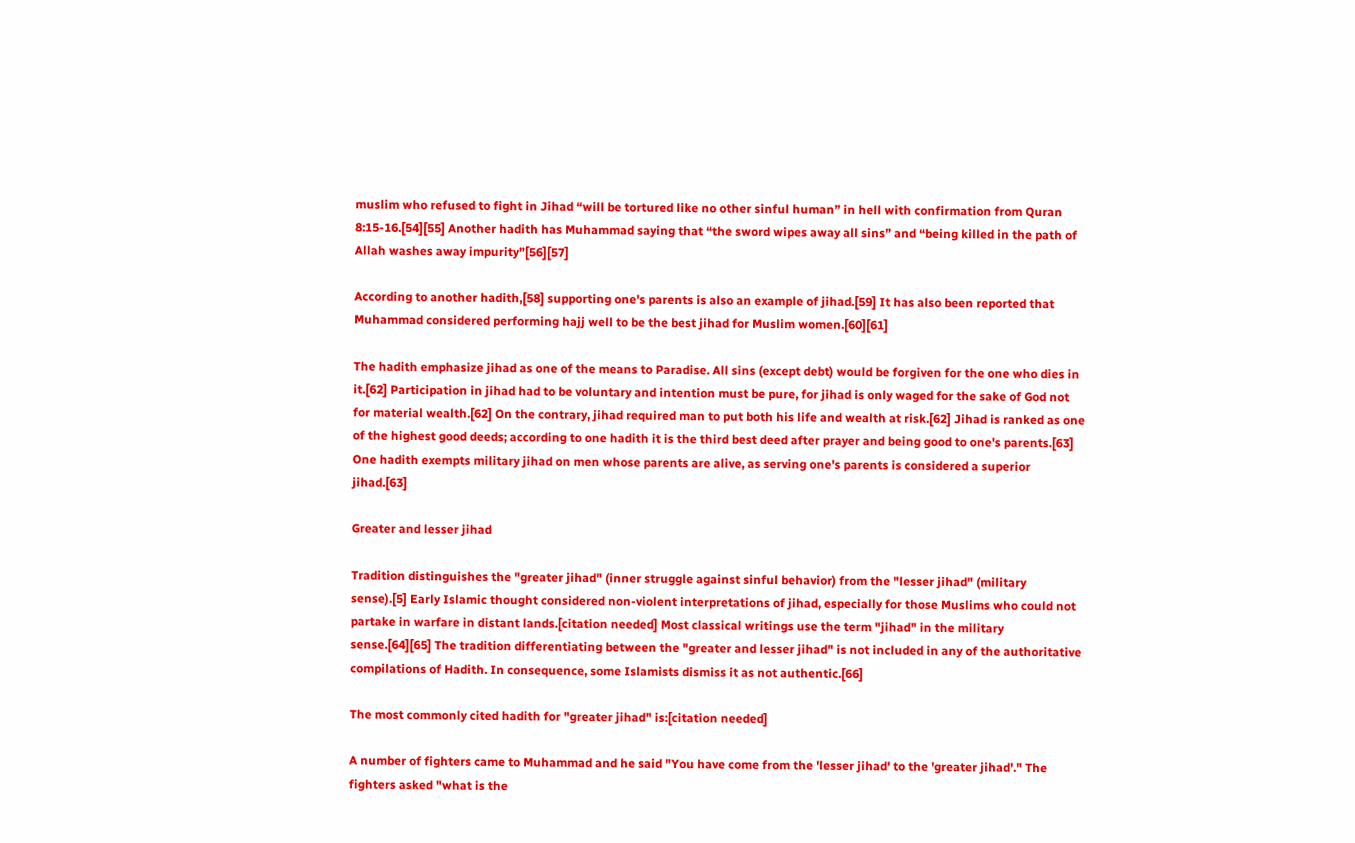muslim who refused to fight in Jihad “will be tortured like no other sinful human” in hell with confirmation from Quran 8:15-16.[54][55] Another hadith has Muhammad saying that “the sword wipes away all sins” and “being killed in the path of Allah washes away impurity”[56][57]

According to another hadith,[58] supporting one's parents is also an example of jihad.[59] It has also been reported that Muhammad considered performing hajj well to be the best jihad for Muslim women.[60][61]

The hadith emphasize jihad as one of the means to Paradise. All sins (except debt) would be forgiven for the one who dies in it.[62] Participation in jihad had to be voluntary and intention must be pure, for jihad is only waged for the sake of God not for material wealth.[62] On the contrary, jihad required man to put both his life and wealth at risk.[62] Jihad is ranked as one of the highest good deeds; according to one hadith it is the third best deed after prayer and being good to one's parents.[63] One hadith exempts military jihad on men whose parents are alive, as serving one's parents is considered a superior jihad.[63]

Greater and lesser jihad

Tradition distinguishes the "greater jihad" (inner struggle against sinful behavior) from the "lesser jihad" (military sense).[5] Early Islamic thought considered non-violent interpretations of jihad, especially for those Muslims who could not partake in warfare in distant lands.[citation needed] Most classical writings use the term "jihad" in the military sense.[64][65] The tradition differentiating between the "greater and lesser jihad" is not included in any of the authoritative compilations of Hadith. In consequence, some Islamists dismiss it as not authentic.[66]

The most commonly cited hadith for "greater jihad" is:[citation needed]

A number of fighters came to Muhammad and he said "You have come from the 'lesser jihad' to the 'greater jihad'." The fighters asked "what is the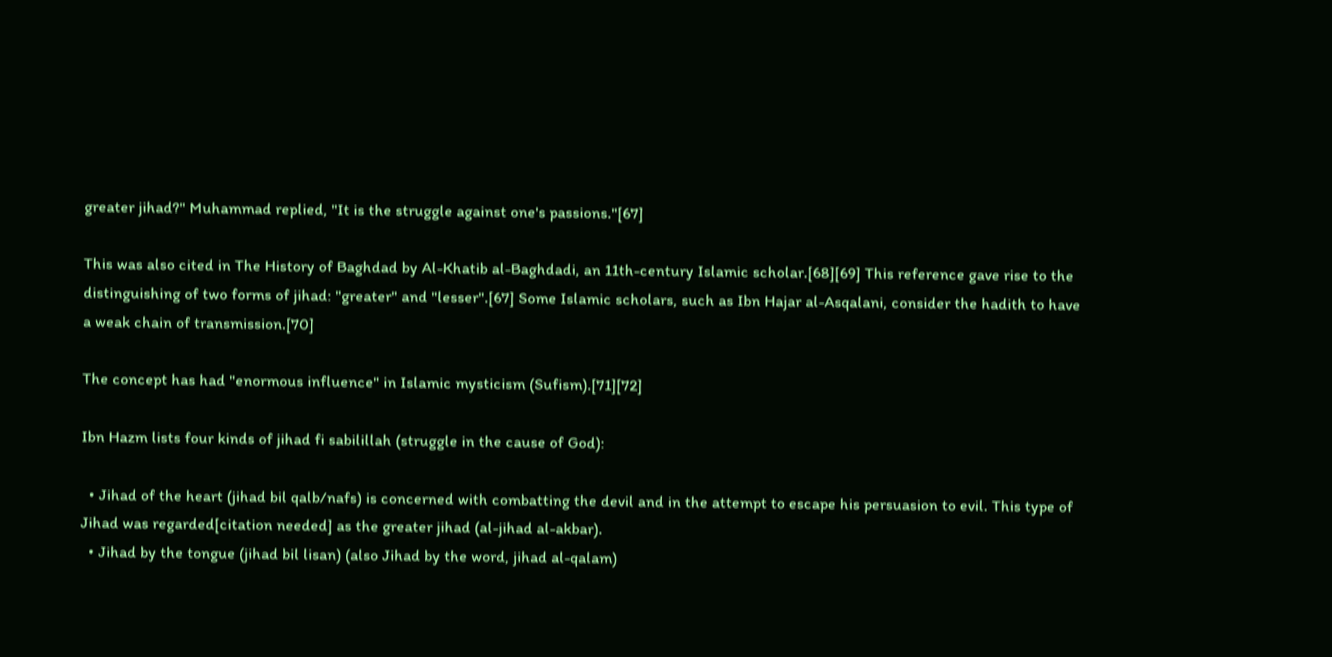greater jihad?" Muhammad replied, "It is the struggle against one's passions."[67]

This was also cited in The History of Baghdad by Al-Khatib al-Baghdadi, an 11th-century Islamic scholar.[68][69] This reference gave rise to the distinguishing of two forms of jihad: "greater" and "lesser".[67] Some Islamic scholars, such as Ibn Hajar al-Asqalani, consider the hadith to have a weak chain of transmission.[70]

The concept has had "enormous influence" in Islamic mysticism (Sufism).[71][72]

Ibn Hazm lists four kinds of jihad fi sabilillah (struggle in the cause of God):

  • Jihad of the heart (jihad bil qalb/nafs) is concerned with combatting the devil and in the attempt to escape his persuasion to evil. This type of Jihad was regarded[citation needed] as the greater jihad (al-jihad al-akbar).
  • Jihad by the tongue (jihad bil lisan) (also Jihad by the word, jihad al-qalam)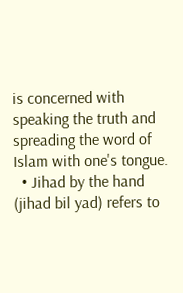is concerned with speaking the truth and spreading the word of Islam with one's tongue.
  • Jihad by the hand (jihad bil yad) refers to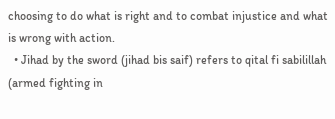choosing to do what is right and to combat injustice and what is wrong with action.
  • Jihad by the sword (jihad bis saif) refers to qital fi sabilillah (armed fighting in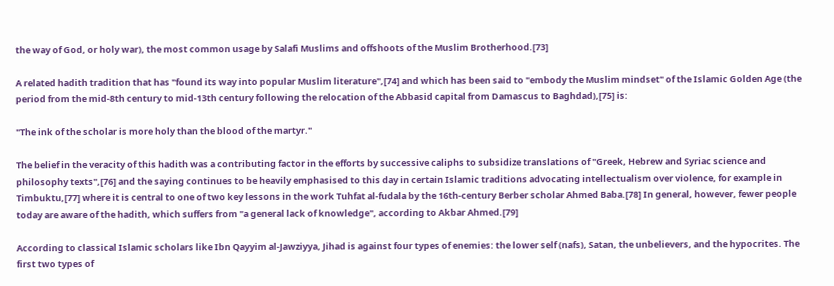the way of God, or holy war), the most common usage by Salafi Muslims and offshoots of the Muslim Brotherhood.[73]

A related hadith tradition that has "found its way into popular Muslim literature",[74] and which has been said to "embody the Muslim mindset" of the Islamic Golden Age (the period from the mid-8th century to mid-13th century following the relocation of the Abbasid capital from Damascus to Baghdad),[75] is:

"The ink of the scholar is more holy than the blood of the martyr."

The belief in the veracity of this hadith was a contributing factor in the efforts by successive caliphs to subsidize translations of "Greek, Hebrew and Syriac science and philosophy texts",[76] and the saying continues to be heavily emphasised to this day in certain Islamic traditions advocating intellectualism over violence, for example in Timbuktu,[77] where it is central to one of two key lessons in the work Tuhfat al-fudala by the 16th-century Berber scholar Ahmed Baba.[78] In general, however, fewer people today are aware of the hadith, which suffers from "a general lack of knowledge", according to Akbar Ahmed.[79]

According to classical Islamic scholars like Ibn Qayyim al-Jawziyya, Jihad is against four types of enemies: the lower self (nafs), Satan, the unbelievers, and the hypocrites. The first two types of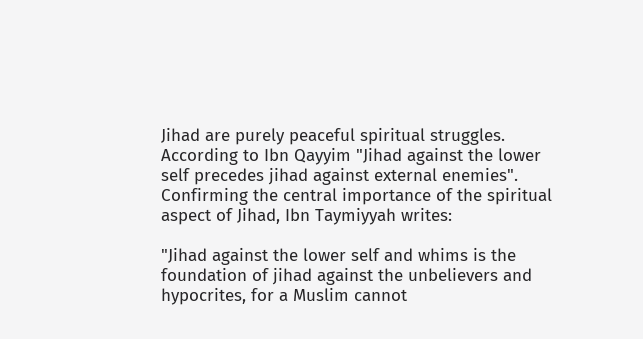Jihad are purely peaceful spiritual struggles. According to Ibn Qayyim "Jihad against the lower self precedes jihad against external enemies". Confirming the central importance of the spiritual aspect of Jihad, Ibn Taymiyyah writes:

"Jihad against the lower self and whims is the foundation of jihad against the unbelievers and hypocrites, for a Muslim cannot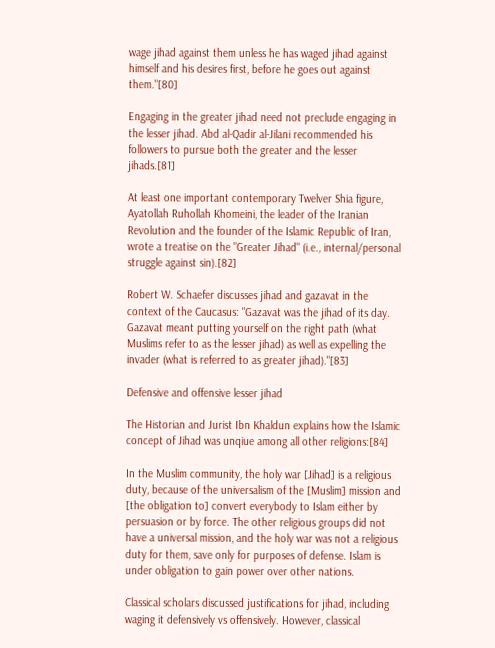wage jihad against them unless he has waged jihad against himself and his desires first, before he goes out against them."[80]

Engaging in the greater jihad need not preclude engaging in the lesser jihad. Abd al-Qadir al-Jilani recommended his followers to pursue both the greater and the lesser jihads.[81]

At least one important contemporary Twelver Shia figure, Ayatollah Ruhollah Khomeini, the leader of the Iranian Revolution and the founder of the Islamic Republic of Iran, wrote a treatise on the "Greater Jihad" (i.e., internal/personal struggle against sin).[82]

Robert W. Schaefer discusses jihad and gazavat in the context of the Caucasus: "Gazavat was the jihad of its day. Gazavat meant putting yourself on the right path (what Muslims refer to as the lesser jihad) as well as expelling the invader (what is referred to as greater jihad)."[83]

Defensive and offensive lesser jihad

The Historian and Jurist Ibn Khaldun explains how the Islamic concept of Jihad was unqiue among all other religions:[84]

In the Muslim community, the holy war [Jihad] is a religious duty, because of the universalism of the [Muslim] mission and [the obligation to] convert everybody to Islam either by persuasion or by force. The other religious groups did not have a universal mission, and the holy war was not a religious duty for them, save only for purposes of defense. Islam is under obligation to gain power over other nations.

Classical scholars discussed justifications for jihad, including waging it defensively vs offensively. However, classical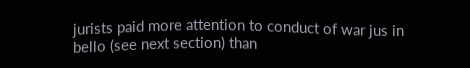jurists paid more attention to conduct of war jus in bello (see next section) than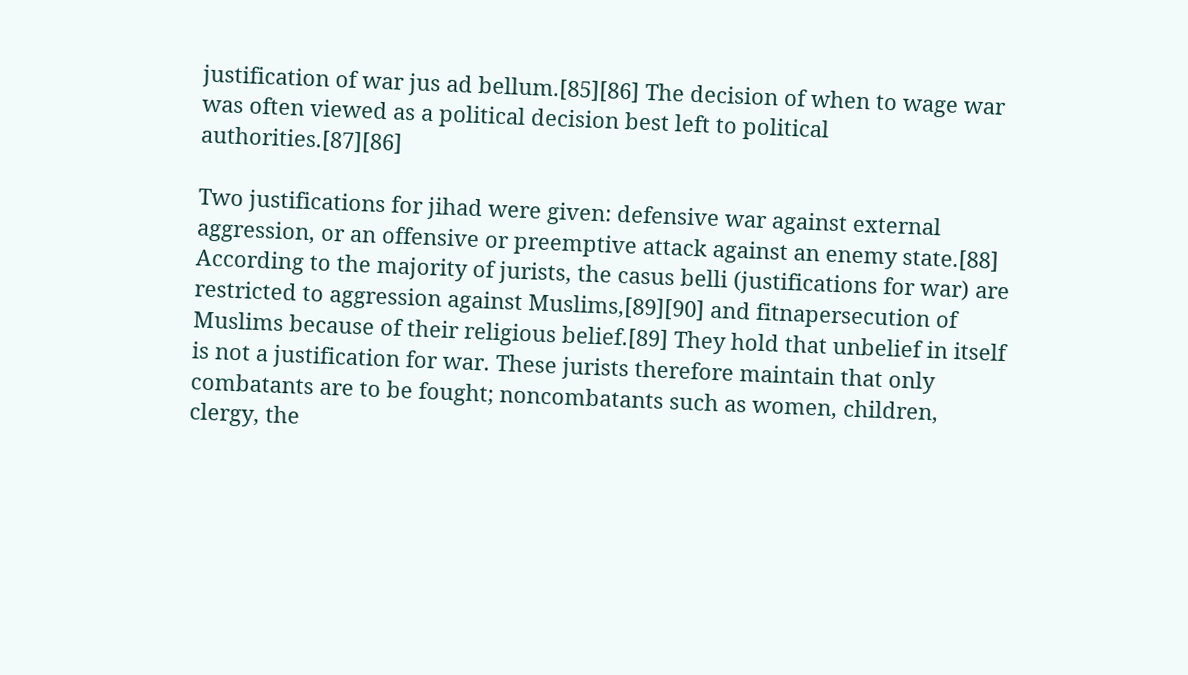justification of war jus ad bellum.[85][86] The decision of when to wage war was often viewed as a political decision best left to political authorities.[87][86]

Two justifications for jihad were given: defensive war against external aggression, or an offensive or preemptive attack against an enemy state.[88] According to the majority of jurists, the casus belli (justifications for war) are restricted to aggression against Muslims,[89][90] and fitnapersecution of Muslims because of their religious belief.[89] They hold that unbelief in itself is not a justification for war. These jurists therefore maintain that only combatants are to be fought; noncombatants such as women, children, clergy, the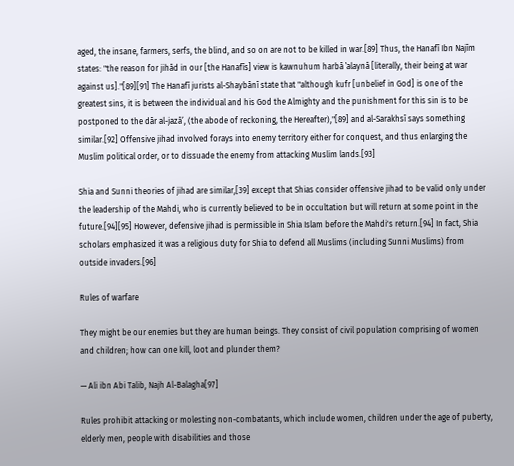aged, the insane, farmers, serfs, the blind, and so on are not to be killed in war.[89] Thus, the Hanafī Ibn Najīm states: "the reason for jihād in our [the Hanafīs] view is kawnuhum harbā ‛alaynā [literally, their being at war against us]."[89][91] The Hanafī jurists al-Shaybānī state that "although kufr [unbelief in God] is one of the greatest sins, it is between the individual and his God the Almighty and the punishment for this sin is to be postponed to the dār al-jazā’, (the abode of reckoning, the Hereafter),"[89] and al-Sarakhsī says something similar.[92] Offensive jihad involved forays into enemy territory either for conquest, and thus enlarging the Muslim political order, or to dissuade the enemy from attacking Muslim lands.[93]

Shia and Sunni theories of jihad are similar,[39] except that Shias consider offensive jihad to be valid only under the leadership of the Mahdi, who is currently believed to be in occultation but will return at some point in the future.[94][95] However, defensive jihad is permissible in Shia Islam before the Mahdi's return.[94] In fact, Shia scholars emphasized it was a religious duty for Shia to defend all Muslims (including Sunni Muslims) from outside invaders.[96]

Rules of warfare

They might be our enemies but they are human beings. They consist of civil population comprising of women and children; how can one kill, loot and plunder them?

— Ali ibn Abi Talib, Najh Al-Balagha[97]

Rules prohibit attacking or molesting non-combatants, which include women, children under the age of puberty, elderly men, people with disabilities and those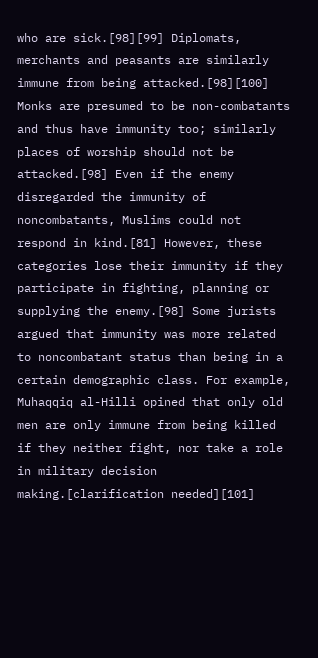who are sick.[98][99] Diplomats, merchants and peasants are similarly immune from being attacked.[98][100] Monks are presumed to be non-combatants and thus have immunity too; similarly places of worship should not be attacked.[98] Even if the enemy disregarded the immunity of noncombatants, Muslims could not respond in kind.[81] However, these categories lose their immunity if they participate in fighting, planning or supplying the enemy.[98] Some jurists argued that immunity was more related to noncombatant status than being in a certain demographic class. For example, Muhaqqiq al-Hilli opined that only old men are only immune from being killed if they neither fight, nor take a role in military decision making.[clarification needed][101]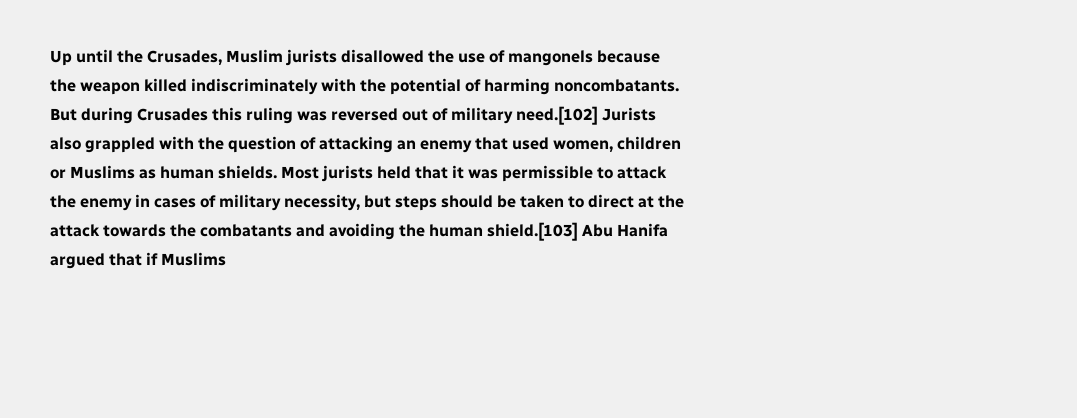Up until the Crusades, Muslim jurists disallowed the use of mangonels because the weapon killed indiscriminately with the potential of harming noncombatants. But during Crusades this ruling was reversed out of military need.[102] Jurists also grappled with the question of attacking an enemy that used women, children or Muslims as human shields. Most jurists held that it was permissible to attack the enemy in cases of military necessity, but steps should be taken to direct at the attack towards the combatants and avoiding the human shield.[103] Abu Hanifa argued that if Muslims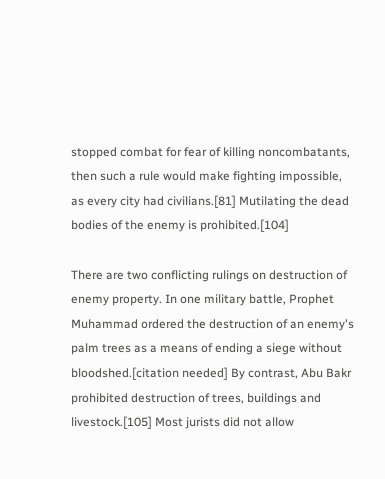stopped combat for fear of killing noncombatants, then such a rule would make fighting impossible, as every city had civilians.[81] Mutilating the dead bodies of the enemy is prohibited.[104]

There are two conflicting rulings on destruction of enemy property. In one military battle, Prophet Muhammad ordered the destruction of an enemy's palm trees as a means of ending a siege without bloodshed.[citation needed] By contrast, Abu Bakr prohibited destruction of trees, buildings and livestock.[105] Most jurists did not allow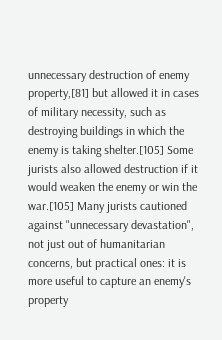unnecessary destruction of enemy property,[81] but allowed it in cases of military necessity, such as destroying buildings in which the enemy is taking shelter.[105] Some jurists also allowed destruction if it would weaken the enemy or win the war.[105] Many jurists cautioned against "unnecessary devastation", not just out of humanitarian concerns, but practical ones: it is more useful to capture an enemy's property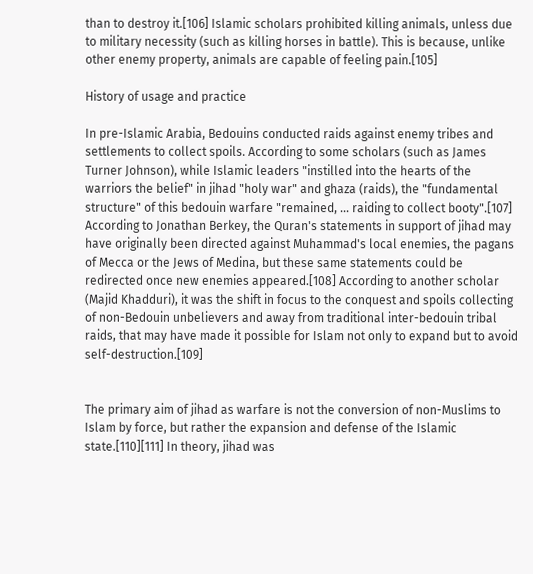than to destroy it.[106] Islamic scholars prohibited killing animals, unless due to military necessity (such as killing horses in battle). This is because, unlike other enemy property, animals are capable of feeling pain.[105]

History of usage and practice

In pre-Islamic Arabia, Bedouins conducted raids against enemy tribes and settlements to collect spoils. According to some scholars (such as James Turner Johnson), while Islamic leaders "instilled into the hearts of the warriors the belief" in jihad "holy war" and ghaza (raids), the "fundamental structure" of this bedouin warfare "remained, ... raiding to collect booty".[107] According to Jonathan Berkey, the Quran's statements in support of jihad may have originally been directed against Muhammad's local enemies, the pagans of Mecca or the Jews of Medina, but these same statements could be redirected once new enemies appeared.[108] According to another scholar (Majid Khadduri), it was the shift in focus to the conquest and spoils collecting of non-Bedouin unbelievers and away from traditional inter-bedouin tribal raids, that may have made it possible for Islam not only to expand but to avoid self-destruction.[109]


The primary aim of jihad as warfare is not the conversion of non-Muslims to Islam by force, but rather the expansion and defense of the Islamic state.[110][111] In theory, jihad was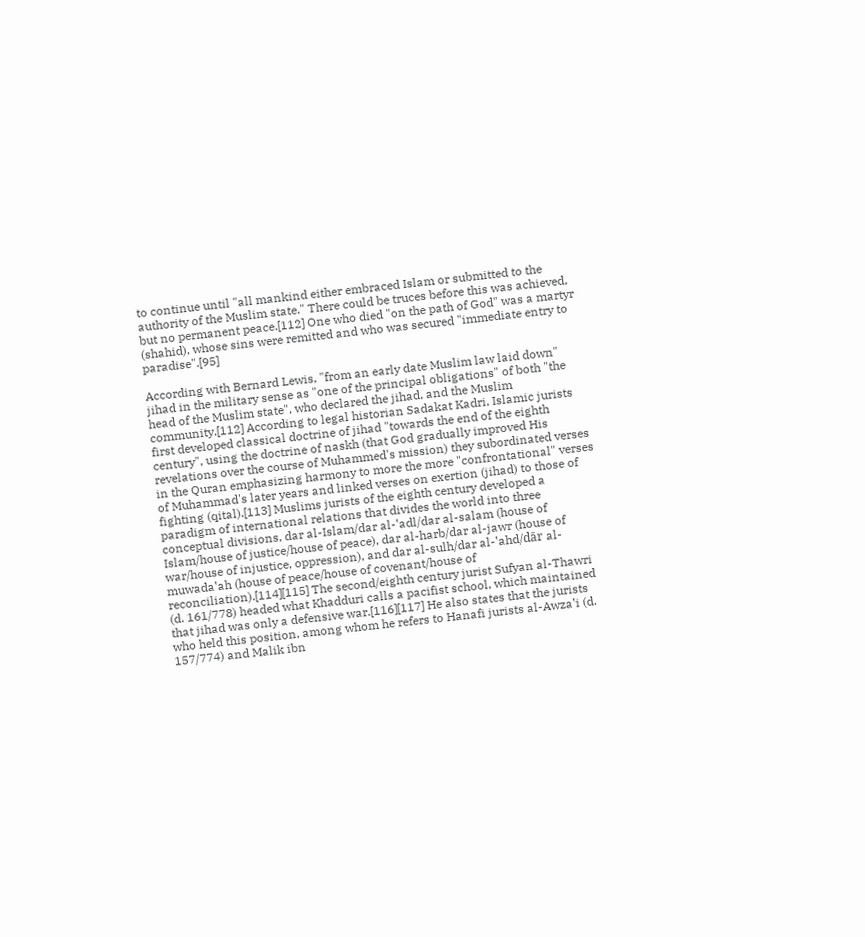to continue until "all mankind either embraced Islam or submitted to the authority of the Muslim state." There could be truces before this was achieved, but no permanent peace.[112] One who died "on the path of God" was a martyr (shahid), whose sins were remitted and who was secured "immediate entry to paradise".[95]

According with Bernard Lewis, "from an early date Muslim law laid down" jihad in the military sense as "one of the principal obligations" of both "the head of the Muslim state", who declared the jihad, and the Muslim community.[112] According to legal historian Sadakat Kadri, Islamic jurists first developed classical doctrine of jihad "towards the end of the eighth century", using the doctrine of naskh (that God gradually improved His revelations over the course of Muhammed's mission) they subordinated verses in the Quran emphasizing harmony to more the more "confrontational" verses of Muhammad's later years and linked verses on exertion (jihad) to those of fighting (qital).[113] Muslims jurists of the eighth century developed a paradigm of international relations that divides the world into three conceptual divisions, dar al-Islam/dar al-‛adl/dar al-salam (house of Islam/house of justice/house of peace), dar al-harb/dar al-jawr (house of war/house of injustice, oppression), and dar al-sulh/dar al-‛ahd/dār al-muwada‛ah (house of peace/house of covenant/house of reconciliation).[114][115] The second/eighth century jurist Sufyan al-Thawri (d. 161/778) headed what Khadduri calls a pacifist school, which maintained that jihad was only a defensive war.[116][117] He also states that the jurists who held this position, among whom he refers to Hanafi jurists al-Awza‛i (d. 157/774) and Malik ibn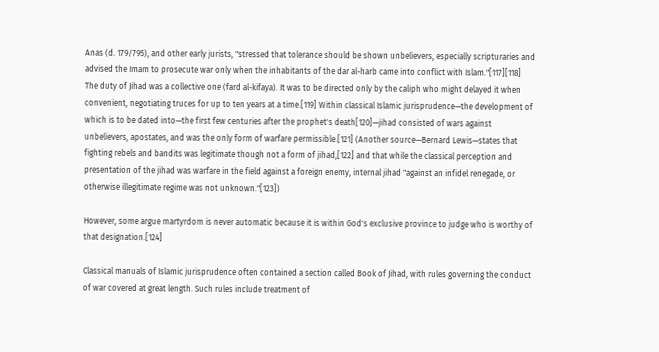Anas (d. 179/795), and other early jurists, "stressed that tolerance should be shown unbelievers, especially scripturaries and advised the Imam to prosecute war only when the inhabitants of the dar al-harb came into conflict with Islam."[117][118] The duty of Jihad was a collective one (fard al-kifaya). It was to be directed only by the caliph who might delayed it when convenient, negotiating truces for up to ten years at a time.[119] Within classical Islamic jurisprudence—the development of which is to be dated into—the first few centuries after the prophet's death[120]—jihad consisted of wars against unbelievers, apostates, and was the only form of warfare permissible.[121] (Another source—Bernard Lewis—states that fighting rebels and bandits was legitimate though not a form of jihad,[122] and that while the classical perception and presentation of the jihad was warfare in the field against a foreign enemy, internal jihad "against an infidel renegade, or otherwise illegitimate regime was not unknown."[123])

However, some argue martyrdom is never automatic because it is within God's exclusive province to judge who is worthy of that designation.[124]

Classical manuals of Islamic jurisprudence often contained a section called Book of Jihad, with rules governing the conduct of war covered at great length. Such rules include treatment of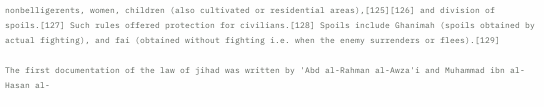nonbelligerents, women, children (also cultivated or residential areas),[125][126] and division of spoils.[127] Such rules offered protection for civilians.[128] Spoils include Ghanimah (spoils obtained by actual fighting), and fai (obtained without fighting i.e. when the enemy surrenders or flees).[129]

The first documentation of the law of jihad was written by 'Abd al-Rahman al-Awza'i and Muhammad ibn al-Hasan al-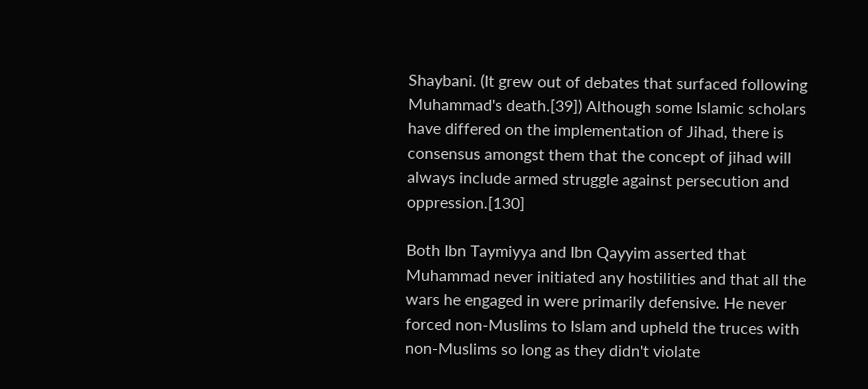Shaybani. (It grew out of debates that surfaced following Muhammad's death.[39]) Although some Islamic scholars have differed on the implementation of Jihad, there is consensus amongst them that the concept of jihad will always include armed struggle against persecution and oppression.[130]

Both Ibn Taymiyya and Ibn Qayyim asserted that Muhammad never initiated any hostilities and that all the wars he engaged in were primarily defensive. He never forced non-Muslims to Islam and upheld the truces with non-Muslims so long as they didn't violate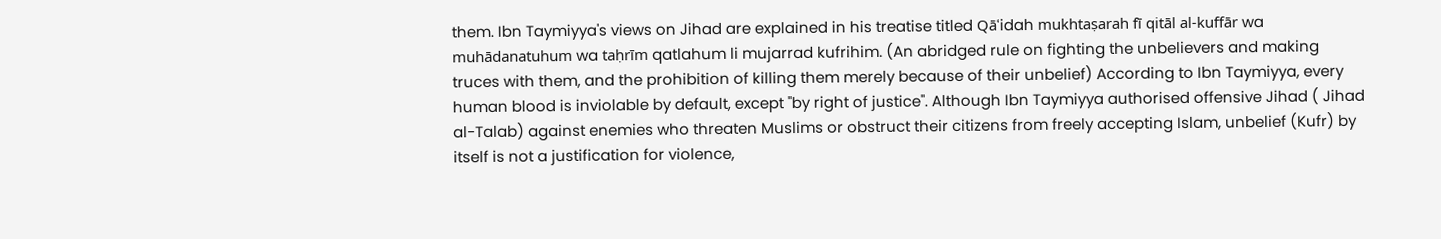them. Ibn Taymiyya's views on Jihad are explained in his treatise titled Qāʿidah mukhtaṣarah fī qitāl al-kuffār wa muhādanatuhum wa taḥrīm qatlahum li mujarrad kufrihim. (An abridged rule on fighting the unbelievers and making truces with them, and the prohibition of killing them merely because of their unbelief) According to Ibn Taymiyya, every human blood is inviolable by default, except "by right of justice". Although Ibn Taymiyya authorised offensive Jihad ( Jihad al-Talab) against enemies who threaten Muslims or obstruct their citizens from freely accepting Islam, unbelief (Kufr) by itself is not a justification for violence,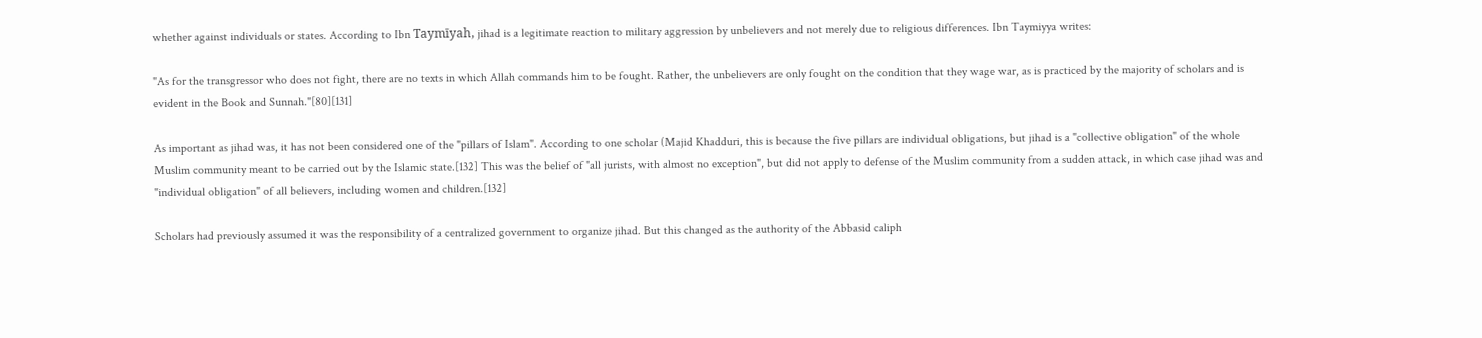whether against individuals or states. According to Ibn Taymīyah, jihad is a legitimate reaction to military aggression by unbelievers and not merely due to religious differences. Ibn Taymiyya writes:

"As for the transgressor who does not fight, there are no texts in which Allah commands him to be fought. Rather, the unbelievers are only fought on the condition that they wage war, as is practiced by the majority of scholars and is evident in the Book and Sunnah."[80][131]

As important as jihad was, it has not been considered one of the "pillars of Islam". According to one scholar (Majid Khadduri, this is because the five pillars are individual obligations, but jihad is a "collective obligation" of the whole Muslim community meant to be carried out by the Islamic state.[132] This was the belief of "all jurists, with almost no exception", but did not apply to defense of the Muslim community from a sudden attack, in which case jihad was and "individual obligation" of all believers, including women and children.[132]

Scholars had previously assumed it was the responsibility of a centralized government to organize jihad. But this changed as the authority of the Abbasid caliph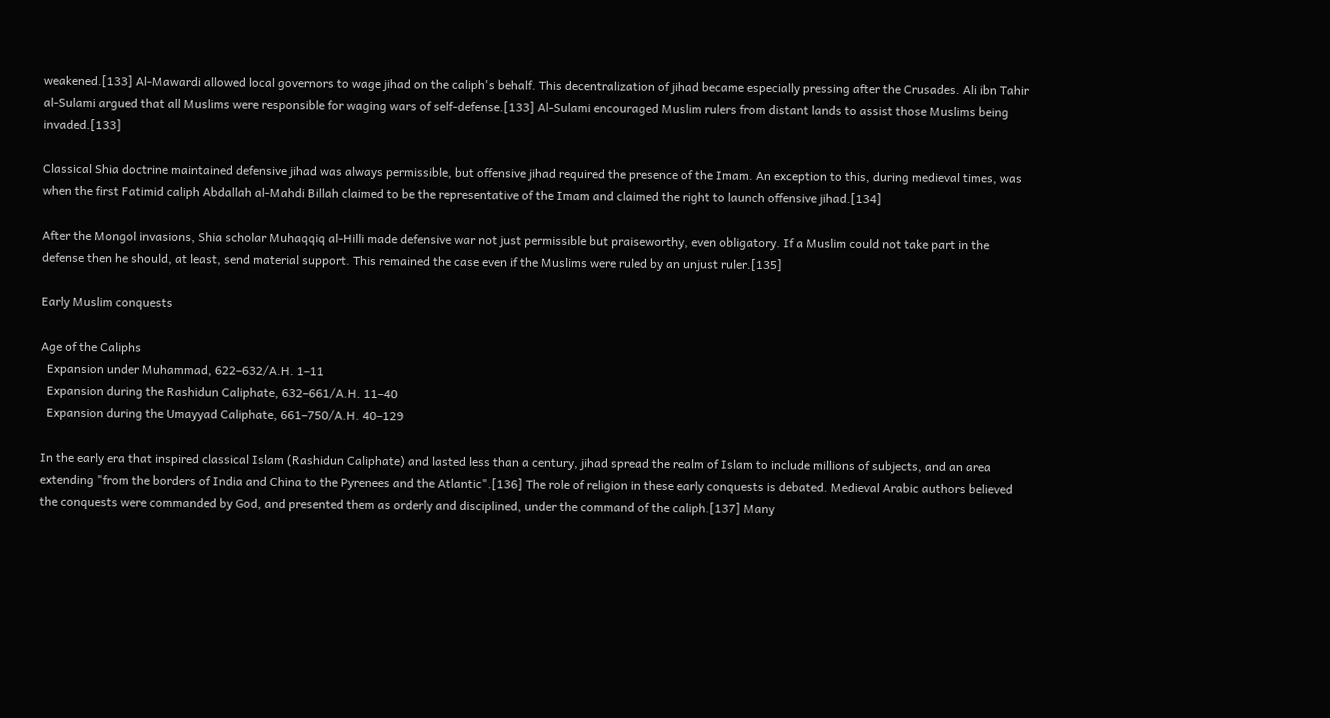weakened.[133] Al-Mawardi allowed local governors to wage jihad on the caliph's behalf. This decentralization of jihad became especially pressing after the Crusades. Ali ibn Tahir al-Sulami argued that all Muslims were responsible for waging wars of self-defense.[133] Al-Sulami encouraged Muslim rulers from distant lands to assist those Muslims being invaded.[133]

Classical Shia doctrine maintained defensive jihad was always permissible, but offensive jihad required the presence of the Imam. An exception to this, during medieval times, was when the first Fatimid caliph Abdallah al-Mahdi Billah claimed to be the representative of the Imam and claimed the right to launch offensive jihad.[134]

After the Mongol invasions, Shia scholar Muhaqqiq al-Hilli made defensive war not just permissible but praiseworthy, even obligatory. If a Muslim could not take part in the defense then he should, at least, send material support. This remained the case even if the Muslims were ruled by an unjust ruler.[135]

Early Muslim conquests

Age of the Caliphs
  Expansion under Muhammad, 622–632/A.H. 1–11
  Expansion during the Rashidun Caliphate, 632–661/A.H. 11–40
  Expansion during the Umayyad Caliphate, 661–750/A.H. 40–129

In the early era that inspired classical Islam (Rashidun Caliphate) and lasted less than a century, jihad spread the realm of Islam to include millions of subjects, and an area extending "from the borders of India and China to the Pyrenees and the Atlantic".[136] The role of religion in these early conquests is debated. Medieval Arabic authors believed the conquests were commanded by God, and presented them as orderly and disciplined, under the command of the caliph.[137] Many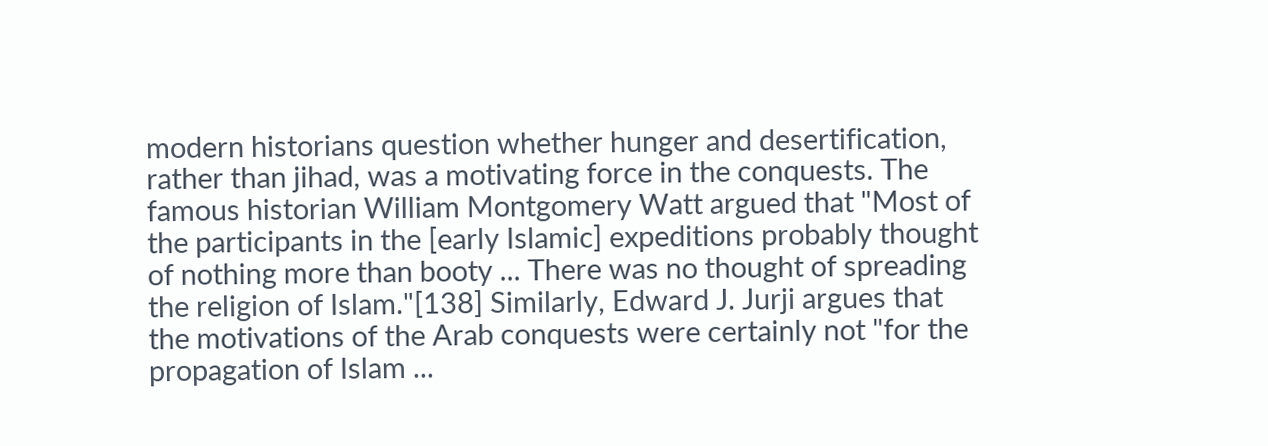modern historians question whether hunger and desertification, rather than jihad, was a motivating force in the conquests. The famous historian William Montgomery Watt argued that "Most of the participants in the [early Islamic] expeditions probably thought of nothing more than booty ... There was no thought of spreading the religion of Islam."[138] Similarly, Edward J. Jurji argues that the motivations of the Arab conquests were certainly not "for the propagation of Islam ...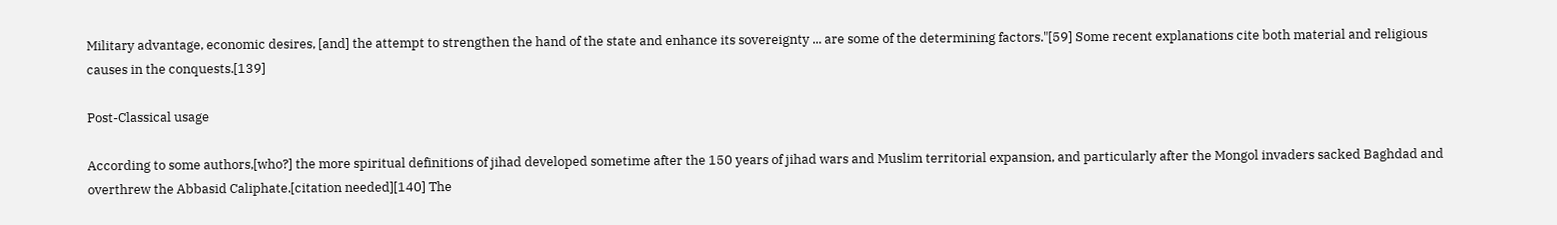Military advantage, economic desires, [and] the attempt to strengthen the hand of the state and enhance its sovereignty ... are some of the determining factors."[59] Some recent explanations cite both material and religious causes in the conquests.[139]

Post-Classical usage

According to some authors,[who?] the more spiritual definitions of jihad developed sometime after the 150 years of jihad wars and Muslim territorial expansion, and particularly after the Mongol invaders sacked Baghdad and overthrew the Abbasid Caliphate.[citation needed][140] The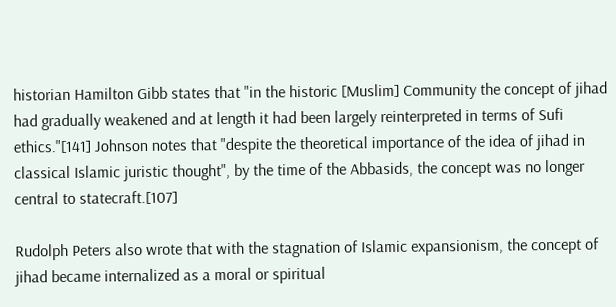historian Hamilton Gibb states that "in the historic [Muslim] Community the concept of jihad had gradually weakened and at length it had been largely reinterpreted in terms of Sufi ethics."[141] Johnson notes that "despite the theoretical importance of the idea of jihad in classical Islamic juristic thought", by the time of the Abbasids, the concept was no longer central to statecraft.[107]

Rudolph Peters also wrote that with the stagnation of Islamic expansionism, the concept of jihad became internalized as a moral or spiritual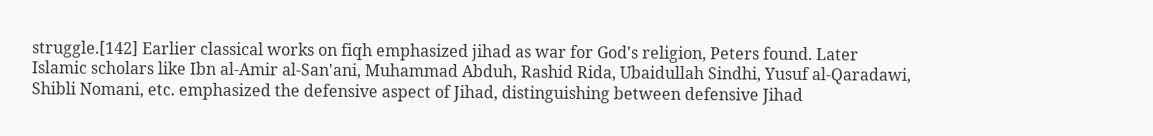struggle.[142] Earlier classical works on fiqh emphasized jihad as war for God's religion, Peters found. Later Islamic scholars like Ibn al-Amir al-San'ani, Muhammad Abduh, Rashid Rida, Ubaidullah Sindhi, Yusuf al-Qaradawi, Shibli Nomani, etc. emphasized the defensive aspect of Jihad, distinguishing between defensive Jihad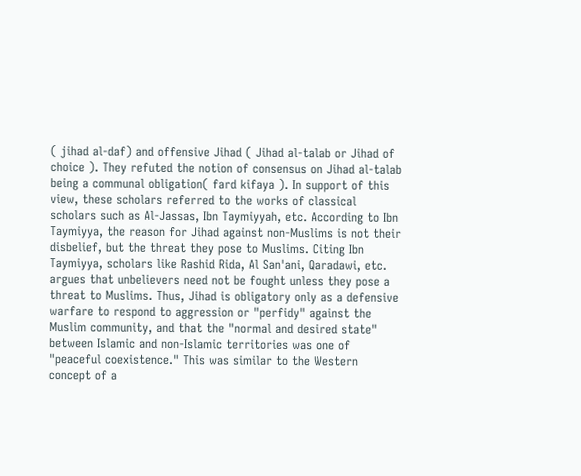( jihad al-daf) and offensive Jihad ( Jihad al-talab or Jihad of choice ). They refuted the notion of consensus on Jihad al-talab being a communal obligation( fard kifaya ). In support of this view, these scholars referred to the works of classical scholars such as Al-Jassas, Ibn Taymiyyah, etc. According to Ibn Taymiyya, the reason for Jihad against non-Muslims is not their disbelief, but the threat they pose to Muslims. Citing Ibn Taymiyya, scholars like Rashid Rida, Al San'ani, Qaradawi, etc. argues that unbelievers need not be fought unless they pose a threat to Muslims. Thus, Jihad is obligatory only as a defensive warfare to respond to aggression or "perfidy" against the Muslim community, and that the "normal and desired state" between Islamic and non-Islamic territories was one of "peaceful coexistence." This was similar to the Western concept of a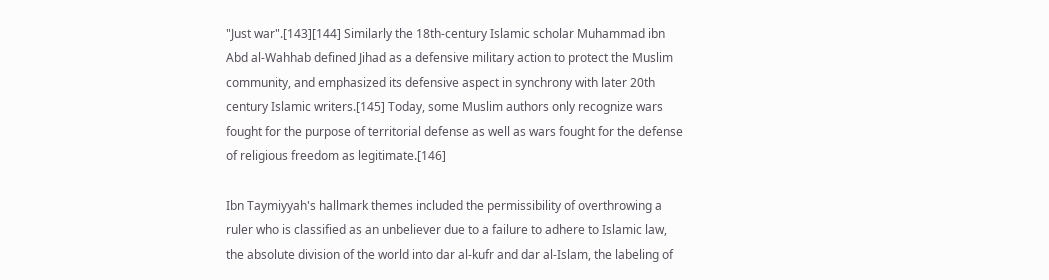"Just war".[143][144] Similarly the 18th-century Islamic scholar Muhammad ibn Abd al-Wahhab defined Jihad as a defensive military action to protect the Muslim community, and emphasized its defensive aspect in synchrony with later 20th century Islamic writers.[145] Today, some Muslim authors only recognize wars fought for the purpose of territorial defense as well as wars fought for the defense of religious freedom as legitimate.[146]

Ibn Taymiyyah's hallmark themes included the permissibility of overthrowing a ruler who is classified as an unbeliever due to a failure to adhere to Islamic law, the absolute division of the world into dar al-kufr and dar al-Islam, the labeling of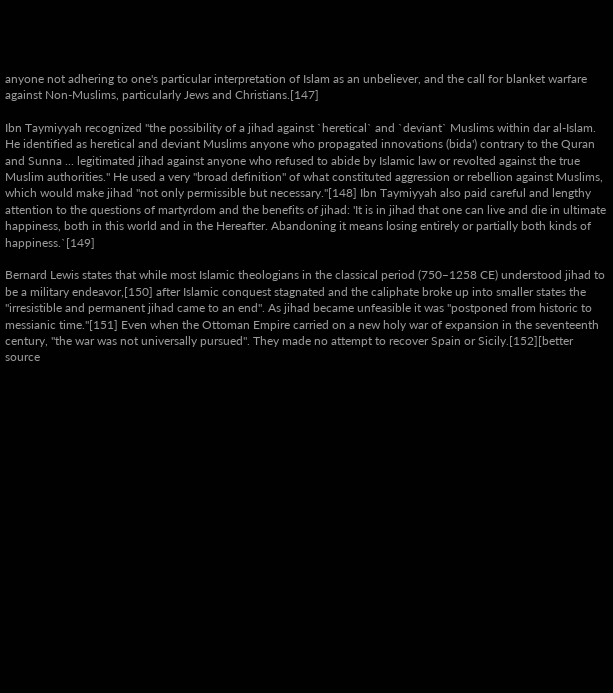anyone not adhering to one's particular interpretation of Islam as an unbeliever, and the call for blanket warfare against Non-Muslims, particularly Jews and Christians.[147]

Ibn Taymiyyah recognized "the possibility of a jihad against `heretical` and `deviant` Muslims within dar al-Islam. He identified as heretical and deviant Muslims anyone who propagated innovations (bida') contrary to the Quran and Sunna ... legitimated jihad against anyone who refused to abide by Islamic law or revolted against the true Muslim authorities." He used a very "broad definition" of what constituted aggression or rebellion against Muslims, which would make jihad "not only permissible but necessary."[148] Ibn Taymiyyah also paid careful and lengthy attention to the questions of martyrdom and the benefits of jihad: 'It is in jihad that one can live and die in ultimate happiness, both in this world and in the Hereafter. Abandoning it means losing entirely or partially both kinds of happiness.`[149]

Bernard Lewis states that while most Islamic theologians in the classical period (750–1258 CE) understood jihad to be a military endeavor,[150] after Islamic conquest stagnated and the caliphate broke up into smaller states the "irresistible and permanent jihad came to an end". As jihad became unfeasible it was "postponed from historic to messianic time."[151] Even when the Ottoman Empire carried on a new holy war of expansion in the seventeenth century, "the war was not universally pursued". They made no attempt to recover Spain or Sicily.[152][better source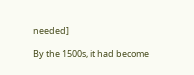needed]

By the 1500s, it had become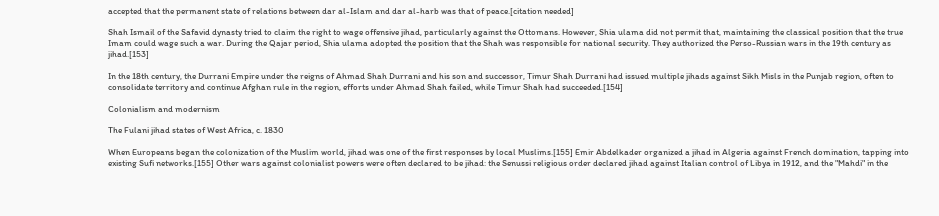accepted that the permanent state of relations between dar al-Islam and dar al-harb was that of peace.[citation needed]

Shah Ismail of the Safavid dynasty tried to claim the right to wage offensive jihad, particularly against the Ottomans. However, Shia ulama did not permit that, maintaining the classical position that the true Imam could wage such a war. During the Qajar period, Shia ulama adopted the position that the Shah was responsible for national security. They authorized the Perso-Russian wars in the 19th century as jihad.[153]

In the 18th century, the Durrani Empire under the reigns of Ahmad Shah Durrani and his son and successor, Timur Shah Durrani had issued multiple jihads against Sikh Misls in the Punjab region, often to consolidate territory and continue Afghan rule in the region, efforts under Ahmad Shah failed, while Timur Shah had succeeded.[154]

Colonialism and modernism

The Fulani jihad states of West Africa, c. 1830

When Europeans began the colonization of the Muslim world, jihad was one of the first responses by local Muslims.[155] Emir Abdelkader organized a jihad in Algeria against French domination, tapping into existing Sufi networks.[155] Other wars against colonialist powers were often declared to be jihad: the Senussi religious order declared jihad against Italian control of Libya in 1912, and the "Mahdi" in the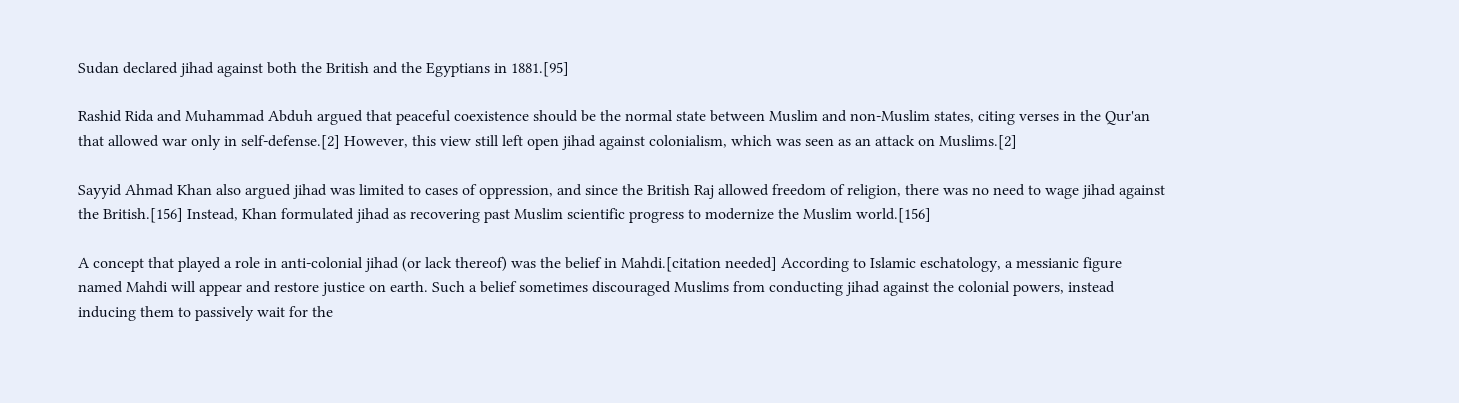Sudan declared jihad against both the British and the Egyptians in 1881.[95]

Rashid Rida and Muhammad Abduh argued that peaceful coexistence should be the normal state between Muslim and non-Muslim states, citing verses in the Qur'an that allowed war only in self-defense.[2] However, this view still left open jihad against colonialism, which was seen as an attack on Muslims.[2]

Sayyid Ahmad Khan also argued jihad was limited to cases of oppression, and since the British Raj allowed freedom of religion, there was no need to wage jihad against the British.[156] Instead, Khan formulated jihad as recovering past Muslim scientific progress to modernize the Muslim world.[156]

A concept that played a role in anti-colonial jihad (or lack thereof) was the belief in Mahdi.[citation needed] According to Islamic eschatology, a messianic figure named Mahdi will appear and restore justice on earth. Such a belief sometimes discouraged Muslims from conducting jihad against the colonial powers, instead inducing them to passively wait for the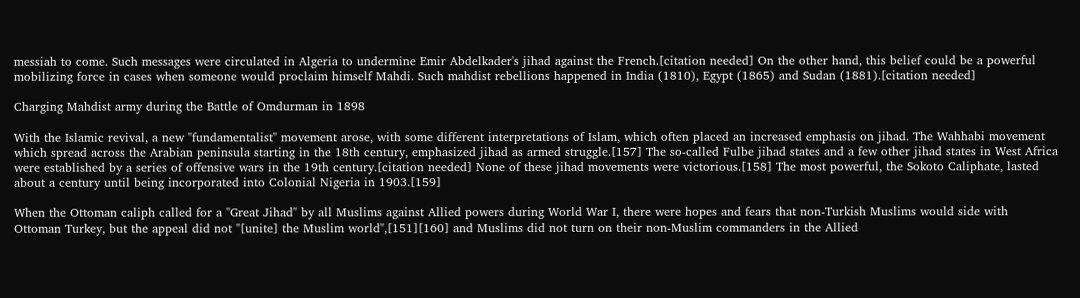messiah to come. Such messages were circulated in Algeria to undermine Emir Abdelkader's jihad against the French.[citation needed] On the other hand, this belief could be a powerful mobilizing force in cases when someone would proclaim himself Mahdi. Such mahdist rebellions happened in India (1810), Egypt (1865) and Sudan (1881).[citation needed]

Charging Mahdist army during the Battle of Omdurman in 1898

With the Islamic revival, a new "fundamentalist" movement arose, with some different interpretations of Islam, which often placed an increased emphasis on jihad. The Wahhabi movement which spread across the Arabian peninsula starting in the 18th century, emphasized jihad as armed struggle.[157] The so-called Fulbe jihad states and a few other jihad states in West Africa were established by a series of offensive wars in the 19th century.[citation needed] None of these jihad movements were victorious.[158] The most powerful, the Sokoto Caliphate, lasted about a century until being incorporated into Colonial Nigeria in 1903.[159]

When the Ottoman caliph called for a "Great Jihad" by all Muslims against Allied powers during World War I, there were hopes and fears that non-Turkish Muslims would side with Ottoman Turkey, but the appeal did not "[unite] the Muslim world",[151][160] and Muslims did not turn on their non-Muslim commanders in the Allied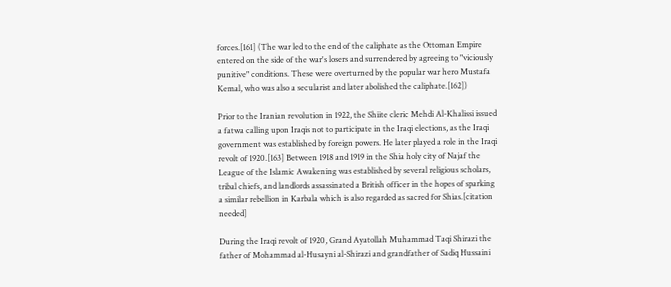forces.[161] (The war led to the end of the caliphate as the Ottoman Empire entered on the side of the war's losers and surrendered by agreeing to "viciously punitive" conditions. These were overturned by the popular war hero Mustafa Kemal, who was also a secularist and later abolished the caliphate.[162])

Prior to the Iranian revolution in 1922, the Shiite cleric Mehdi Al-Khalissi issued a fatwa calling upon Iraqis not to participate in the Iraqi elections, as the Iraqi government was established by foreign powers. He later played a role in the Iraqi revolt of 1920.[163] Between 1918 and 1919 in the Shia holy city of Najaf the League of the Islamic Awakening was established by several religious scholars, tribal chiefs, and landlords assassinated a British officer in the hopes of sparking a similar rebellion in Karbala which is also regarded as sacred for Shias.[citation needed]

During the Iraqi revolt of 1920, Grand Ayatollah Muhammad Taqi Shirazi the father of Mohammad al-Husayni al-Shirazi and grandfather of Sadiq Hussaini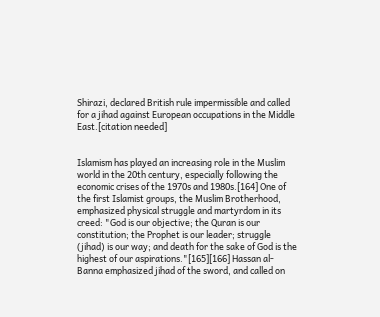Shirazi, declared British rule impermissible and called for a jihad against European occupations in the Middle East.[citation needed]


Islamism has played an increasing role in the Muslim world in the 20th century, especially following the economic crises of the 1970s and 1980s.[164] One of the first Islamist groups, the Muslim Brotherhood, emphasized physical struggle and martyrdom in its creed: "God is our objective; the Quran is our constitution; the Prophet is our leader; struggle (jihad) is our way; and death for the sake of God is the highest of our aspirations."[165][166] Hassan al-Banna emphasized jihad of the sword, and called on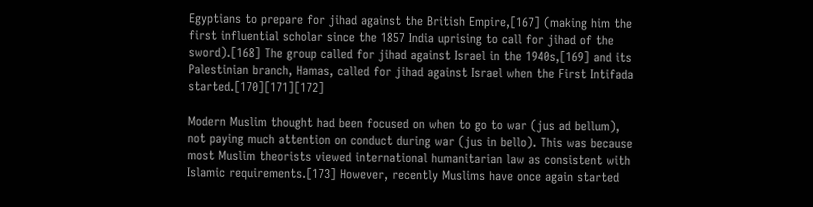Egyptians to prepare for jihad against the British Empire,[167] (making him the first influential scholar since the 1857 India uprising to call for jihad of the sword).[168] The group called for jihad against Israel in the 1940s,[169] and its Palestinian branch, Hamas, called for jihad against Israel when the First Intifada started.[170][171][172]

Modern Muslim thought had been focused on when to go to war (jus ad bellum), not paying much attention on conduct during war (jus in bello). This was because most Muslim theorists viewed international humanitarian law as consistent with Islamic requirements.[173] However, recently Muslims have once again started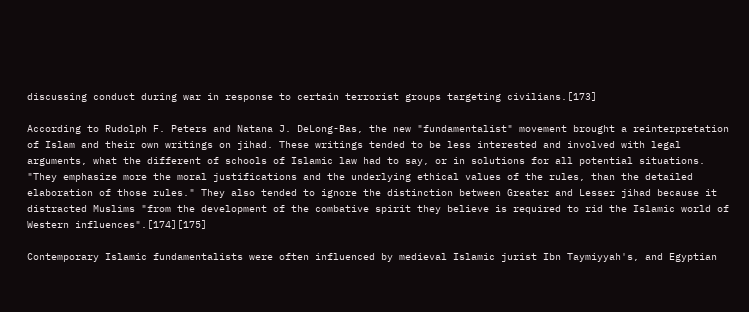discussing conduct during war in response to certain terrorist groups targeting civilians.[173]

According to Rudolph F. Peters and Natana J. DeLong-Bas, the new "fundamentalist" movement brought a reinterpretation of Islam and their own writings on jihad. These writings tended to be less interested and involved with legal arguments, what the different of schools of Islamic law had to say, or in solutions for all potential situations. "They emphasize more the moral justifications and the underlying ethical values of the rules, than the detailed elaboration of those rules." They also tended to ignore the distinction between Greater and Lesser jihad because it distracted Muslims "from the development of the combative spirit they believe is required to rid the Islamic world of Western influences".[174][175]

Contemporary Islamic fundamentalists were often influenced by medieval Islamic jurist Ibn Taymiyyah's, and Egyptian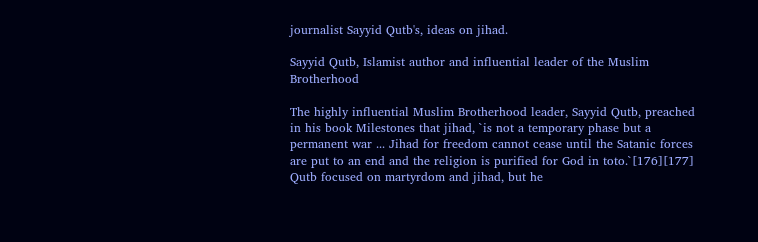journalist Sayyid Qutb's, ideas on jihad.

Sayyid Qutb, Islamist author and influential leader of the Muslim Brotherhood

The highly influential Muslim Brotherhood leader, Sayyid Qutb, preached in his book Milestones that jihad, `is not a temporary phase but a permanent war ... Jihad for freedom cannot cease until the Satanic forces are put to an end and the religion is purified for God in toto.`[176][177] Qutb focused on martyrdom and jihad, but he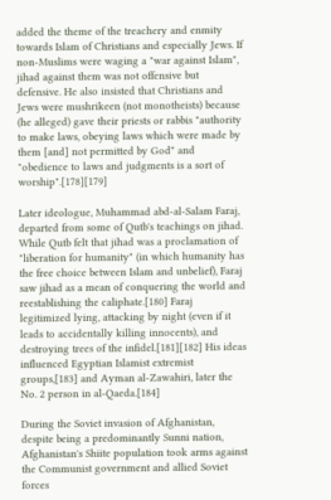added the theme of the treachery and enmity towards Islam of Christians and especially Jews. If non-Muslims were waging a "war against Islam", jihad against them was not offensive but defensive. He also insisted that Christians and Jews were mushrikeen (not monotheists) because (he alleged) gave their priests or rabbis "authority to make laws, obeying laws which were made by them [and] not permitted by God" and "obedience to laws and judgments is a sort of worship".[178][179]

Later ideologue, Muhammad abd-al-Salam Faraj, departed from some of Qutb's teachings on jihad. While Qutb felt that jihad was a proclamation of "liberation for humanity" (in which humanity has the free choice between Islam and unbelief), Faraj saw jihad as a mean of conquering the world and reestablishing the caliphate.[180] Faraj legitimized lying, attacking by night (even if it leads to accidentally killing innocents), and destroying trees of the infidel.[181][182] His ideas influenced Egyptian Islamist extremist groups,[183] and Ayman al-Zawahiri, later the No. 2 person in al-Qaeda.[184]

During the Soviet invasion of Afghanistan, despite being a predominantly Sunni nation, Afghanistan's Shiite population took arms against the Communist government and allied Soviet forces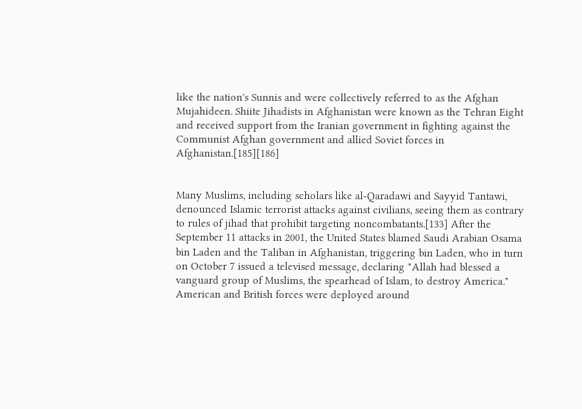like the nation's Sunnis and were collectively referred to as the Afghan Mujahideen. Shiite Jihadists in Afghanistan were known as the Tehran Eight and received support from the Iranian government in fighting against the Communist Afghan government and allied Soviet forces in Afghanistan.[185][186]


Many Muslims, including scholars like al-Qaradawi and Sayyid Tantawi, denounced Islamic terrorist attacks against civilians, seeing them as contrary to rules of jihad that prohibit targeting noncombatants.[133] After the September 11 attacks in 2001, the United States blamed Saudi Arabian Osama bin Laden and the Taliban in Afghanistan, triggering bin Laden, who in turn on October 7 issued a televised message, declaring "Allah had blessed a vanguard group of Muslims, the spearhead of Islam, to destroy America." American and British forces were deployed around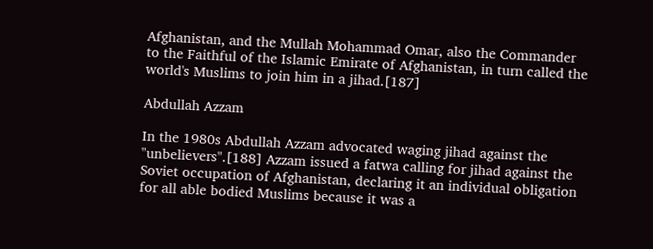Afghanistan, and the Mullah Mohammad Omar, also the Commander to the Faithful of the Islamic Emirate of Afghanistan, in turn called the world's Muslims to join him in a jihad.[187]

Abdullah Azzam

In the 1980s Abdullah Azzam advocated waging jihad against the "unbelievers".[188] Azzam issued a fatwa calling for jihad against the Soviet occupation of Afghanistan, declaring it an individual obligation for all able bodied Muslims because it was a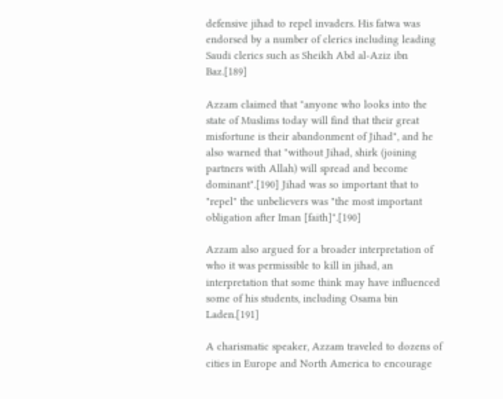defensive jihad to repel invaders. His fatwa was endorsed by a number of clerics including leading Saudi clerics such as Sheikh Abd al-Aziz ibn Baz.[189]

Azzam claimed that "anyone who looks into the state of Muslims today will find that their great misfortune is their abandonment of Jihad", and he also warned that "without Jihad, shirk (joining partners with Allah) will spread and become dominant".[190] Jihad was so important that to "repel" the unbelievers was "the most important obligation after Iman [faith]".[190]

Azzam also argued for a broader interpretation of who it was permissible to kill in jihad, an interpretation that some think may have influenced some of his students, including Osama bin Laden.[191]

A charismatic speaker, Azzam traveled to dozens of cities in Europe and North America to encourage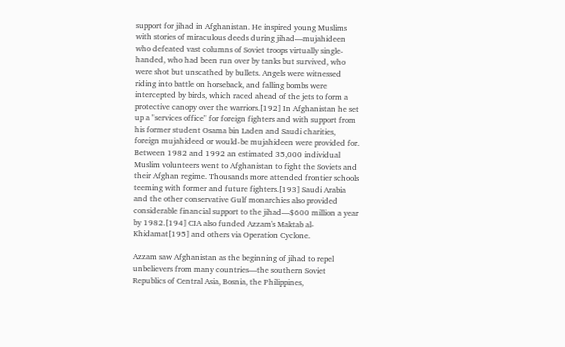support for jihad in Afghanistan. He inspired young Muslims with stories of miraculous deeds during jihad—mujahideen who defeated vast columns of Soviet troops virtually single-handed, who had been run over by tanks but survived, who were shot but unscathed by bullets. Angels were witnessed riding into battle on horseback, and falling bombs were intercepted by birds, which raced ahead of the jets to form a protective canopy over the warriors.[192] In Afghanistan he set up a "services office" for foreign fighters and with support from his former student Osama bin Laden and Saudi charities, foreign mujahideed or would-be mujahideen were provided for. Between 1982 and 1992 an estimated 35,000 individual Muslim volunteers went to Afghanistan to fight the Soviets and their Afghan regime. Thousands more attended frontier schools teeming with former and future fighters.[193] Saudi Arabia and the other conservative Gulf monarchies also provided considerable financial support to the jihad—$600 million a year by 1982.[194] CIA also funded Azzam's Maktab al-Khidamat[195] and others via Operation Cyclone.

Azzam saw Afghanistan as the beginning of jihad to repel unbelievers from many countries—the southern Soviet Republics of Central Asia, Bosnia, the Philippines,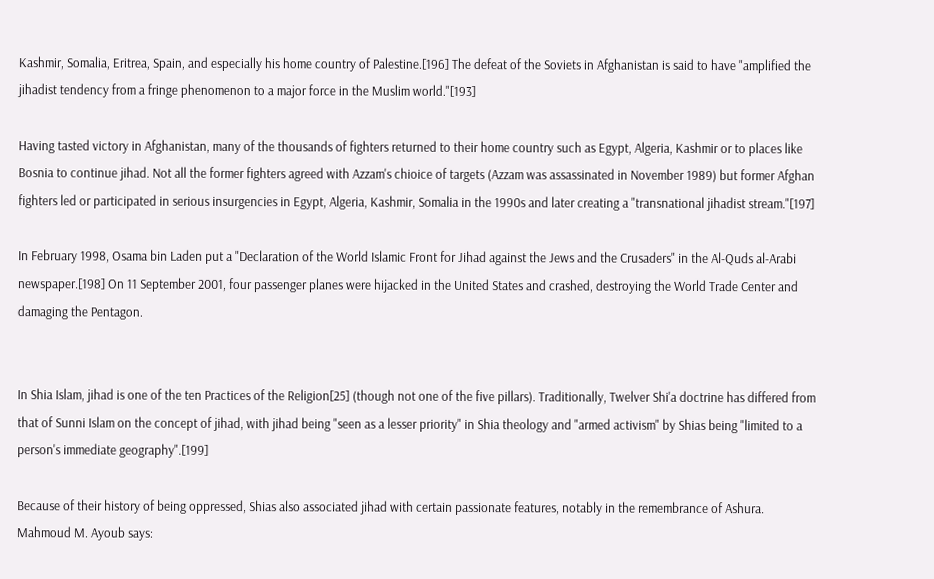Kashmir, Somalia, Eritrea, Spain, and especially his home country of Palestine.[196] The defeat of the Soviets in Afghanistan is said to have "amplified the jihadist tendency from a fringe phenomenon to a major force in the Muslim world."[193]

Having tasted victory in Afghanistan, many of the thousands of fighters returned to their home country such as Egypt, Algeria, Kashmir or to places like Bosnia to continue jihad. Not all the former fighters agreed with Azzam's chioice of targets (Azzam was assassinated in November 1989) but former Afghan fighters led or participated in serious insurgencies in Egypt, Algeria, Kashmir, Somalia in the 1990s and later creating a "transnational jihadist stream."[197]

In February 1998, Osama bin Laden put a "Declaration of the World Islamic Front for Jihad against the Jews and the Crusaders" in the Al-Quds al-Arabi newspaper.[198] On 11 September 2001, four passenger planes were hijacked in the United States and crashed, destroying the World Trade Center and damaging the Pentagon.


In Shia Islam, jihad is one of the ten Practices of the Religion[25] (though not one of the five pillars). Traditionally, Twelver Shi'a doctrine has differed from that of Sunni Islam on the concept of jihad, with jihad being "seen as a lesser priority" in Shia theology and "armed activism" by Shias being "limited to a person's immediate geography".[199]

Because of their history of being oppressed, Shias also associated jihad with certain passionate features, notably in the remembrance of Ashura. Mahmoud M. Ayoub says: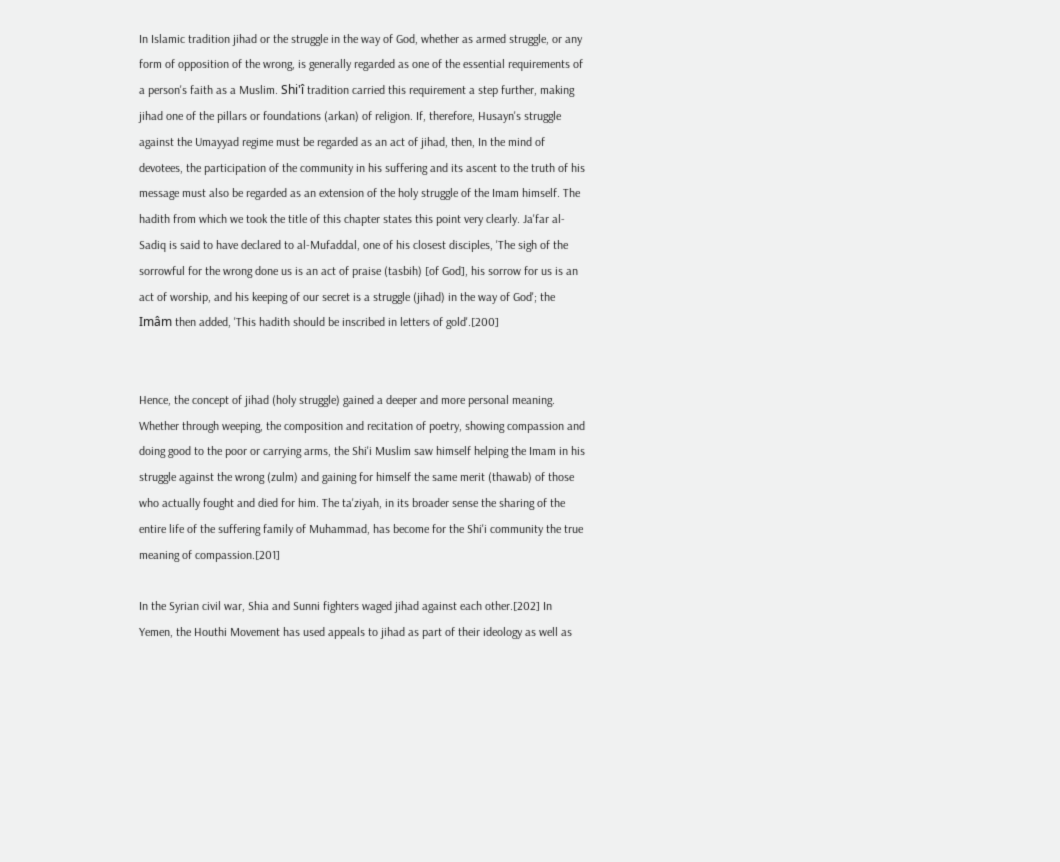In Islamic tradition jihad or the struggle in the way of God, whether as armed struggle, or any form of opposition of the wrong, is generally regarded as one of the essential requirements of a person's faith as a Muslim. Shi'î tradition carried this requirement a step further, making jihad one of the pillars or foundations (arkan) of religion. If, therefore, Husayn's struggle against the Umayyad regime must be regarded as an act of jihad, then, In the mind of devotees, the participation of the community in his suffering and its ascent to the truth of his message must also be regarded as an extension of the holy struggle of the Imam himself. The hadith from which we took the title of this chapter states this point very clearly. Ja'far al-Sadiq is said to have declared to al-Mufaddal, one of his closest disciples, 'The sigh of the sorrowful for the wrong done us is an act of praise (tasbih) [of God], his sorrow for us is an act of worship, and his keeping of our secret is a struggle (jihad) in the way of God'; the Imâm then added, 'This hadith should be inscribed in letters of gold'.[200]


Hence, the concept of jihad (holy struggle) gained a deeper and more personal meaning. Whether through weeping, the composition and recitation of poetry, showing compassion and doing good to the poor or carrying arms, the Shi'i Muslim saw himself helping the Imam in his struggle against the wrong (zulm) and gaining for himself the same merit (thawab) of those who actually fought and died for him. The ta'ziyah, in its broader sense the sharing of the entire life of the suffering family of Muhammad, has become for the Shi'i community the true meaning of compassion.[201]

In the Syrian civil war, Shia and Sunni fighters waged jihad against each other.[202] In Yemen, the Houthi Movement has used appeals to jihad as part of their ideology as well as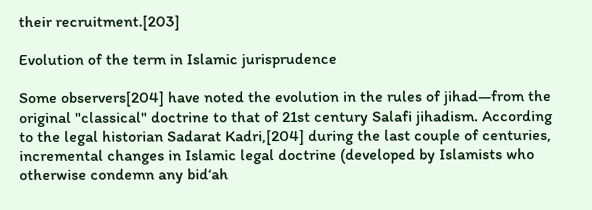their recruitment.[203]

Evolution of the term in Islamic jurisprudence

Some observers[204] have noted the evolution in the rules of jihad—from the original "classical" doctrine to that of 21st century Salafi jihadism. According to the legal historian Sadarat Kadri,[204] during the last couple of centuries, incremental changes in Islamic legal doctrine (developed by Islamists who otherwise condemn any bid‘ah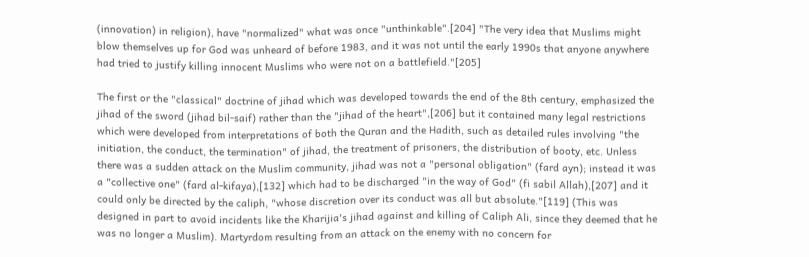(innovation) in religion), have "normalized" what was once "unthinkable".[204] "The very idea that Muslims might blow themselves up for God was unheard of before 1983, and it was not until the early 1990s that anyone anywhere had tried to justify killing innocent Muslims who were not on a battlefield."[205]

The first or the "classical" doctrine of jihad which was developed towards the end of the 8th century, emphasized the jihad of the sword (jihad bil-saif) rather than the "jihad of the heart",[206] but it contained many legal restrictions which were developed from interpretations of both the Quran and the Hadith, such as detailed rules involving "the initiation, the conduct, the termination" of jihad, the treatment of prisoners, the distribution of booty, etc. Unless there was a sudden attack on the Muslim community, jihad was not a "personal obligation" (fard ayn); instead it was a "collective one" (fard al-kifaya),[132] which had to be discharged "in the way of God" (fi sabil Allah),[207] and it could only be directed by the caliph, "whose discretion over its conduct was all but absolute."[119] (This was designed in part to avoid incidents like the Kharijia's jihad against and killing of Caliph Ali, since they deemed that he was no longer a Muslim). Martyrdom resulting from an attack on the enemy with no concern for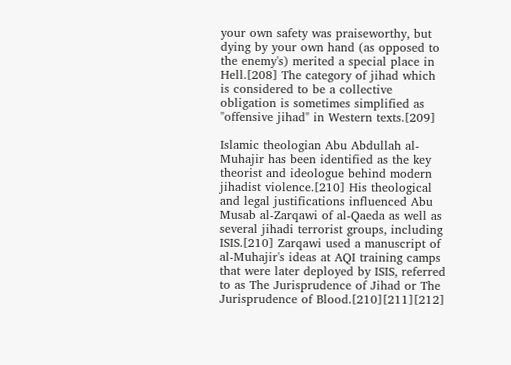your own safety was praiseworthy, but dying by your own hand (as opposed to the enemy's) merited a special place in Hell.[208] The category of jihad which is considered to be a collective obligation is sometimes simplified as "offensive jihad" in Western texts.[209]

Islamic theologian Abu Abdullah al-Muhajir has been identified as the key theorist and ideologue behind modern jihadist violence.[210] His theological and legal justifications influenced Abu Musab al-Zarqawi of al-Qaeda as well as several jihadi terrorist groups, including ISIS.[210] Zarqawi used a manuscript of al-Muhajir's ideas at AQI training camps that were later deployed by ISIS, referred to as The Jurisprudence of Jihad or The Jurisprudence of Blood.[210][211][212]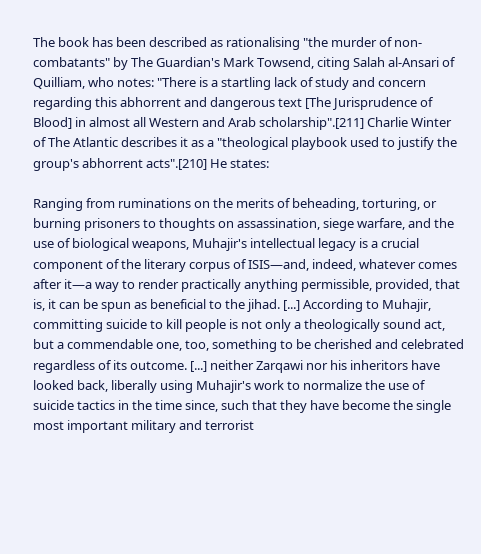The book has been described as rationalising "the murder of non-combatants" by The Guardian's Mark Towsend, citing Salah al-Ansari of Quilliam, who notes: "There is a startling lack of study and concern regarding this abhorrent and dangerous text [The Jurisprudence of Blood] in almost all Western and Arab scholarship".[211] Charlie Winter of The Atlantic describes it as a "theological playbook used to justify the group's abhorrent acts".[210] He states:

Ranging from ruminations on the merits of beheading, torturing, or burning prisoners to thoughts on assassination, siege warfare, and the use of biological weapons, Muhajir's intellectual legacy is a crucial component of the literary corpus of ISIS—and, indeed, whatever comes after it—a way to render practically anything permissible, provided, that is, it can be spun as beneficial to the jihad. [...] According to Muhajir, committing suicide to kill people is not only a theologically sound act, but a commendable one, too, something to be cherished and celebrated regardless of its outcome. [...] neither Zarqawi nor his inheritors have looked back, liberally using Muhajir's work to normalize the use of suicide tactics in the time since, such that they have become the single most important military and terrorist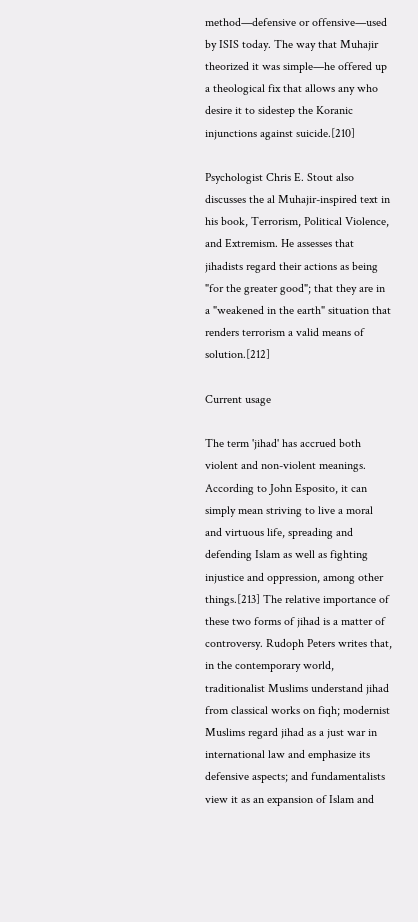method—defensive or offensive—used by ISIS today. The way that Muhajir theorized it was simple—he offered up a theological fix that allows any who desire it to sidestep the Koranic injunctions against suicide.[210]

Psychologist Chris E. Stout also discusses the al Muhajir-inspired text in his book, Terrorism, Political Violence, and Extremism. He assesses that jihadists regard their actions as being "for the greater good"; that they are in a "weakened in the earth" situation that renders terrorism a valid means of solution.[212]

Current usage

The term 'jihad' has accrued both violent and non-violent meanings. According to John Esposito, it can simply mean striving to live a moral and virtuous life, spreading and defending Islam as well as fighting injustice and oppression, among other things.[213] The relative importance of these two forms of jihad is a matter of controversy. Rudoph Peters writes that, in the contemporary world, traditionalist Muslims understand jihad from classical works on fiqh; modernist Muslims regard jihad as a just war in international law and emphasize its defensive aspects; and fundamentalists view it as an expansion of Islam and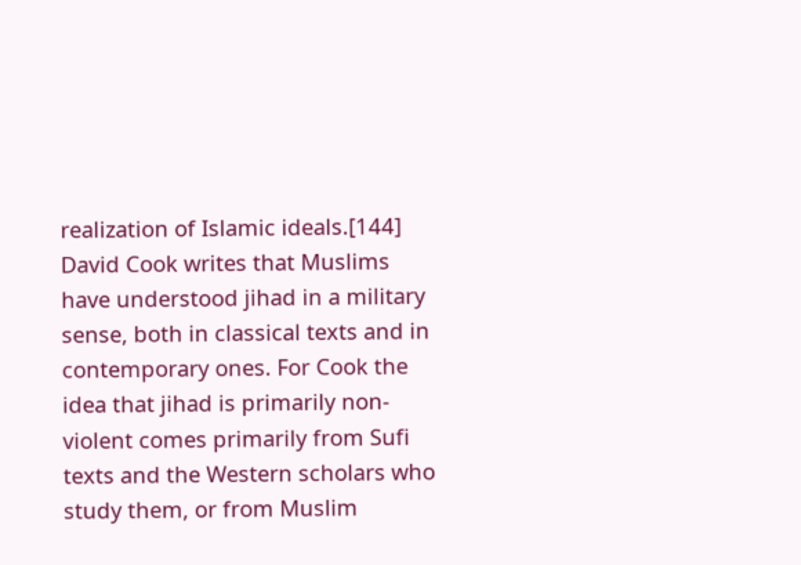realization of Islamic ideals.[144] David Cook writes that Muslims have understood jihad in a military sense, both in classical texts and in contemporary ones. For Cook the idea that jihad is primarily non-violent comes primarily from Sufi texts and the Western scholars who study them, or from Muslim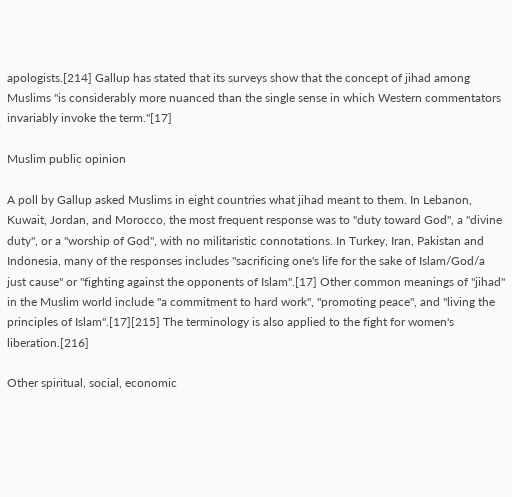apologists.[214] Gallup has stated that its surveys show that the concept of jihad among Muslims "is considerably more nuanced than the single sense in which Western commentators invariably invoke the term."[17]

Muslim public opinion

A poll by Gallup asked Muslims in eight countries what jihad meant to them. In Lebanon, Kuwait, Jordan, and Morocco, the most frequent response was to "duty toward God", a "divine duty", or a "worship of God", with no militaristic connotations. In Turkey, Iran, Pakistan and Indonesia, many of the responses includes "sacrificing one's life for the sake of Islam/God/a just cause" or "fighting against the opponents of Islam".[17] Other common meanings of "jihad" in the Muslim world include "a commitment to hard work", "promoting peace", and "living the principles of Islam".[17][215] The terminology is also applied to the fight for women's liberation.[216]

Other spiritual, social, economic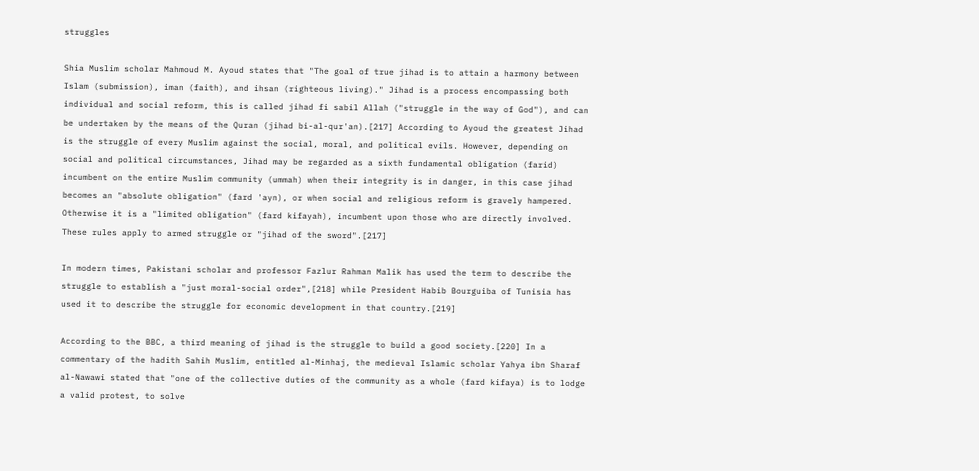struggles

Shia Muslim scholar Mahmoud M. Ayoud states that "The goal of true jihad is to attain a harmony between Islam (submission), iman (faith), and ihsan (righteous living)." Jihad is a process encompassing both individual and social reform, this is called jihad fi sabil Allah ("struggle in the way of God"), and can be undertaken by the means of the Quran (jihad bi-al-qur'an).[217] According to Ayoud the greatest Jihad is the struggle of every Muslim against the social, moral, and political evils. However, depending on social and political circumstances, Jihad may be regarded as a sixth fundamental obligation (farid) incumbent on the entire Muslim community (ummah) when their integrity is in danger, in this case jihad becomes an "absolute obligation" (fard 'ayn), or when social and religious reform is gravely hampered. Otherwise it is a "limited obligation" (fard kifayah), incumbent upon those who are directly involved. These rules apply to armed struggle or "jihad of the sword".[217]

In modern times, Pakistani scholar and professor Fazlur Rahman Malik has used the term to describe the struggle to establish a "just moral-social order",[218] while President Habib Bourguiba of Tunisia has used it to describe the struggle for economic development in that country.[219]

According to the BBC, a third meaning of jihad is the struggle to build a good society.[220] In a commentary of the hadith Sahih Muslim, entitled al-Minhaj, the medieval Islamic scholar Yahya ibn Sharaf al-Nawawi stated that "one of the collective duties of the community as a whole (fard kifaya) is to lodge a valid protest, to solve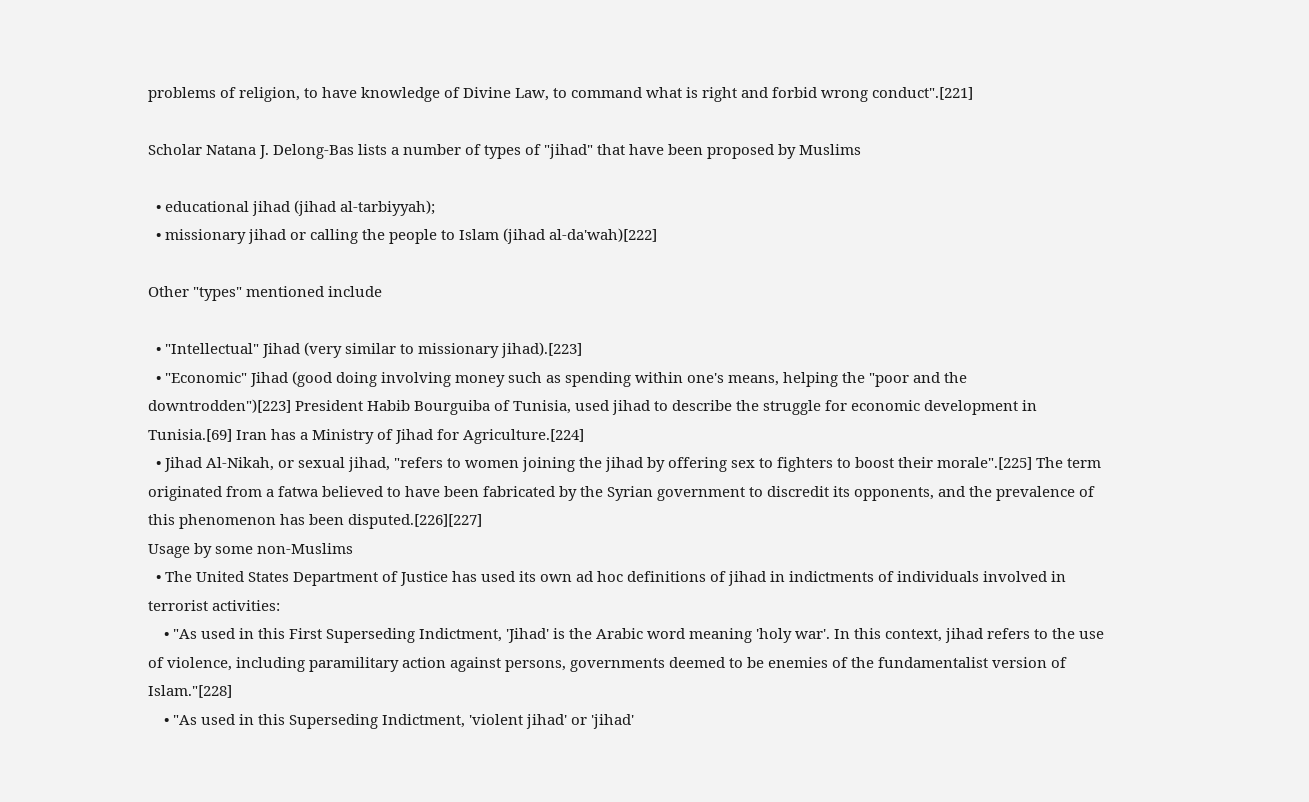problems of religion, to have knowledge of Divine Law, to command what is right and forbid wrong conduct".[221]

Scholar Natana J. Delong-Bas lists a number of types of "jihad" that have been proposed by Muslims

  • educational jihad (jihad al-tarbiyyah);
  • missionary jihad or calling the people to Islam (jihad al-da'wah)[222]

Other "types" mentioned include

  • "Intellectual" Jihad (very similar to missionary jihad).[223]
  • "Economic" Jihad (good doing involving money such as spending within one's means, helping the "poor and the downtrodden")[223] President Habib Bourguiba of Tunisia, used jihad to describe the struggle for economic development in Tunisia.[69] Iran has a Ministry of Jihad for Agriculture.[224]
  • Jihad Al-Nikah, or sexual jihad, "refers to women joining the jihad by offering sex to fighters to boost their morale".[225] The term originated from a fatwa believed to have been fabricated by the Syrian government to discredit its opponents, and the prevalence of this phenomenon has been disputed.[226][227]
Usage by some non-Muslims
  • The United States Department of Justice has used its own ad hoc definitions of jihad in indictments of individuals involved in terrorist activities:
    • "As used in this First Superseding Indictment, 'Jihad' is the Arabic word meaning 'holy war'. In this context, jihad refers to the use of violence, including paramilitary action against persons, governments deemed to be enemies of the fundamentalist version of Islam."[228]
    • "As used in this Superseding Indictment, 'violent jihad' or 'jihad'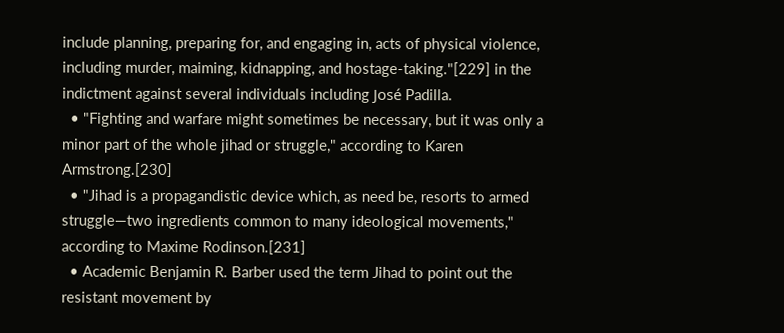include planning, preparing for, and engaging in, acts of physical violence, including murder, maiming, kidnapping, and hostage-taking."[229] in the indictment against several individuals including José Padilla.
  • "Fighting and warfare might sometimes be necessary, but it was only a minor part of the whole jihad or struggle," according to Karen Armstrong.[230]
  • "Jihad is a propagandistic device which, as need be, resorts to armed struggle—two ingredients common to many ideological movements," according to Maxime Rodinson.[231]
  • Academic Benjamin R. Barber used the term Jihad to point out the resistant movement by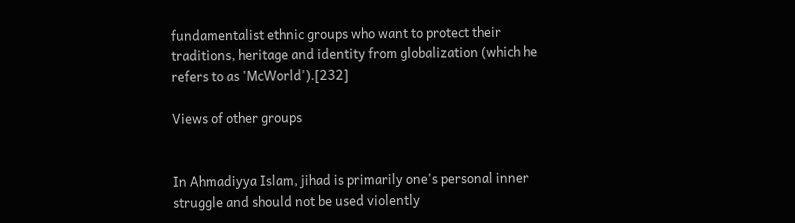fundamentalist ethnic groups who want to protect their traditions, heritage and identity from globalization (which he refers to as 'McWorld').[232]

Views of other groups


In Ahmadiyya Islam, jihad is primarily one's personal inner struggle and should not be used violently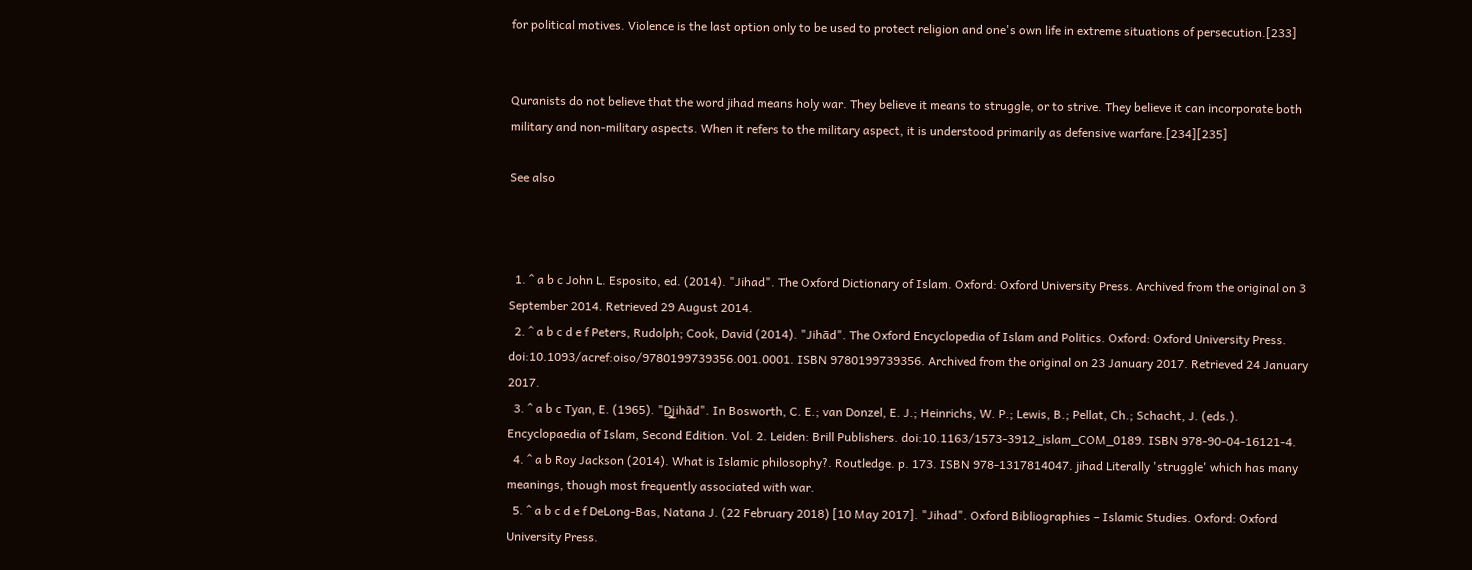for political motives. Violence is the last option only to be used to protect religion and one's own life in extreme situations of persecution.[233]


Quranists do not believe that the word jihad means holy war. They believe it means to struggle, or to strive. They believe it can incorporate both military and non-military aspects. When it refers to the military aspect, it is understood primarily as defensive warfare.[234][235]

See also



  1. ^ a b c John L. Esposito, ed. (2014). "Jihad". The Oxford Dictionary of Islam. Oxford: Oxford University Press. Archived from the original on 3 September 2014. Retrieved 29 August 2014.
  2. ^ a b c d e f Peters, Rudolph; Cook, David (2014). "Jihād". The Oxford Encyclopedia of Islam and Politics. Oxford: Oxford University Press. doi:10.1093/acref:oiso/9780199739356.001.0001. ISBN 9780199739356. Archived from the original on 23 January 2017. Retrieved 24 January 2017.
  3. ^ a b c Tyan, E. (1965). "D̲j̲ihād". In Bosworth, C. E.; van Donzel, E. J.; Heinrichs, W. P.; Lewis, B.; Pellat, Ch.; Schacht, J. (eds.). Encyclopaedia of Islam, Second Edition. Vol. 2. Leiden: Brill Publishers. doi:10.1163/1573-3912_islam_COM_0189. ISBN 978-90-04-16121-4.
  4. ^ a b Roy Jackson (2014). What is Islamic philosophy?. Routledge. p. 173. ISBN 978-1317814047. jihad Literally 'struggle' which has many meanings, though most frequently associated with war.
  5. ^ a b c d e f DeLong-Bas, Natana J. (22 February 2018) [10 May 2017]. "Jihad". Oxford Bibliographies – Islamic Studies. Oxford: Oxford University Press.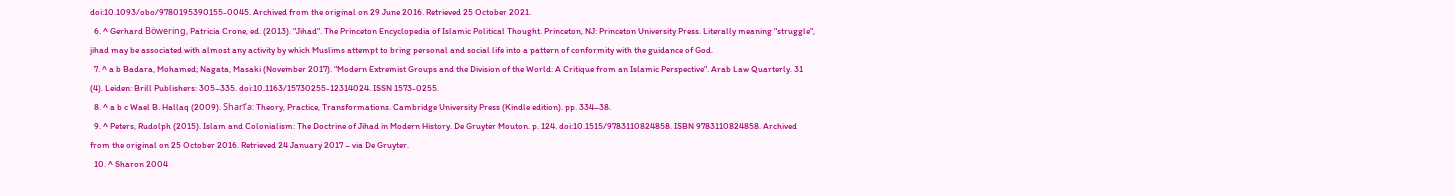doi:10.1093/obo/9780195390155-0045. Archived from the original on 29 June 2016. Retrieved 25 October 2021.
  6. ^ Gerhard Böwering, Patricia Crone, ed. (2013). "Jihad". The Princeton Encyclopedia of Islamic Political Thought. Princeton, NJ: Princeton University Press. Literally meaning "struggle", jihad may be associated with almost any activity by which Muslims attempt to bring personal and social life into a pattern of conformity with the guidance of God.
  7. ^ a b Badara, Mohamed; Nagata, Masaki (November 2017). "Modern Extremist Groups and the Division of the World: A Critique from an Islamic Perspective". Arab Law Quarterly. 31 (4). Leiden: Brill Publishers: 305–335. doi:10.1163/15730255-12314024. ISSN 1573-0255.
  8. ^ a b c Wael B. Hallaq (2009). Sharī'a: Theory, Practice, Transformations. Cambridge University Press (Kindle edition). pp. 334–38.
  9. ^ Peters, Rudolph (2015). Islam and Colonialism: The Doctrine of Jihad in Modern History. De Gruyter Mouton. p. 124. doi:10.1515/9783110824858. ISBN 9783110824858. Archived from the original on 25 October 2016. Retrieved 24 January 2017 – via De Gruyter.
  10. ^ Sharon 2004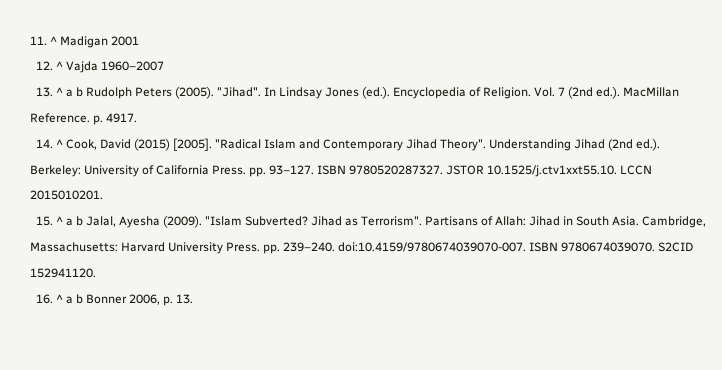11. ^ Madigan 2001
  12. ^ Vajda 1960–2007
  13. ^ a b Rudolph Peters (2005). "Jihad". In Lindsay Jones (ed.). Encyclopedia of Religion. Vol. 7 (2nd ed.). MacMillan Reference. p. 4917.
  14. ^ Cook, David (2015) [2005]. "Radical Islam and Contemporary Jihad Theory". Understanding Jihad (2nd ed.). Berkeley: University of California Press. pp. 93–127. ISBN 9780520287327. JSTOR 10.1525/j.ctv1xxt55.10. LCCN 2015010201.
  15. ^ a b Jalal, Ayesha (2009). "Islam Subverted? Jihad as Terrorism". Partisans of Allah: Jihad in South Asia. Cambridge, Massachusetts: Harvard University Press. pp. 239–240. doi:10.4159/9780674039070-007. ISBN 9780674039070. S2CID 152941120.
  16. ^ a b Bonner 2006, p. 13.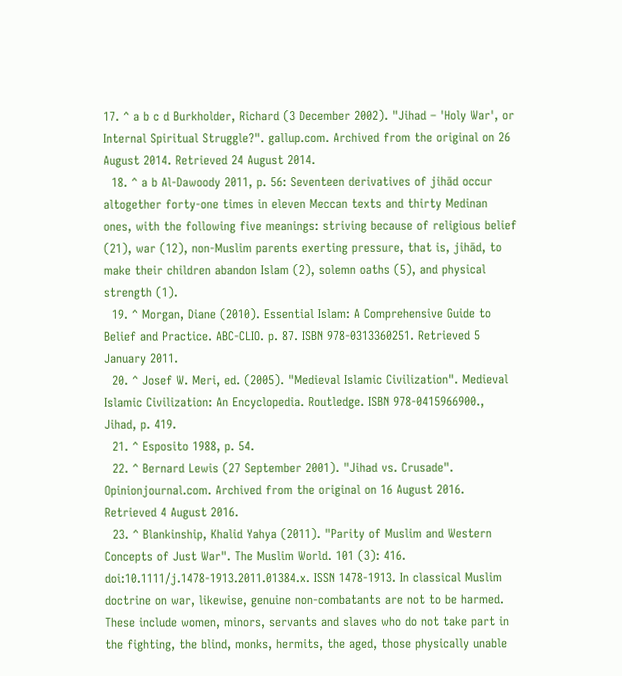17. ^ a b c d Burkholder, Richard (3 December 2002). "Jihad – 'Holy War', or Internal Spiritual Struggle?". gallup.com. Archived from the original on 26 August 2014. Retrieved 24 August 2014.
  18. ^ a b Al-Dawoody 2011, p. 56: Seventeen derivatives of jihād occur altogether forty-one times in eleven Meccan texts and thirty Medinan ones, with the following five meanings: striving because of religious belief (21), war (12), non-Muslim parents exerting pressure, that is, jihād, to make their children abandon Islam (2), solemn oaths (5), and physical strength (1).
  19. ^ Morgan, Diane (2010). Essential Islam: A Comprehensive Guide to Belief and Practice. ABC-CLIO. p. 87. ISBN 978-0313360251. Retrieved 5 January 2011.
  20. ^ Josef W. Meri, ed. (2005). "Medieval Islamic Civilization". Medieval Islamic Civilization: An Encyclopedia. Routledge. ISBN 978-0415966900., Jihad, p. 419.
  21. ^ Esposito 1988, p. 54.
  22. ^ Bernard Lewis (27 September 2001). "Jihad vs. Crusade". Opinionjournal.com. Archived from the original on 16 August 2016. Retrieved 4 August 2016.
  23. ^ Blankinship, Khalid Yahya (2011). "Parity of Muslim and Western Concepts of Just War". The Muslim World. 101 (3): 416. doi:10.1111/j.1478-1913.2011.01384.x. ISSN 1478-1913. In classical Muslim doctrine on war, likewise, genuine non-combatants are not to be harmed. These include women, minors, servants and slaves who do not take part in the fighting, the blind, monks, hermits, the aged, those physically unable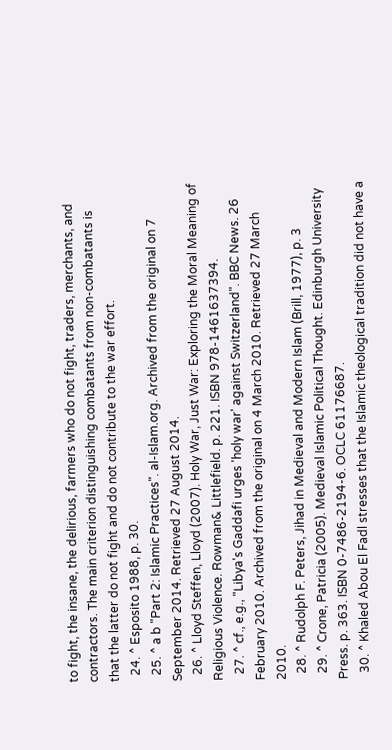to fight, the insane, the delirious, farmers who do not fight, traders, merchants, and contractors. The main criterion distinguishing combatants from non-combatants is that the latter do not fight and do not contribute to the war effort.
  24. ^ Esposito 1988, p. 30.
  25. ^ a b "Part 2: Islamic Practices". al-Islam.org. Archived from the original on 7 September 2014. Retrieved 27 August 2014.
  26. ^ Lloyd Steffen, Lloyd (2007). Holy War, Just War: Exploring the Moral Meaning of Religious Violence. Rowman& Littlefield. p. 221. ISBN 978-1461637394.
  27. ^ cf., e.g., "Libya's Gaddafi urges 'holy war' against Switzerland". BBC News. 26 February 2010. Archived from the original on 4 March 2010. Retrieved 27 March 2010.
  28. ^ Rudolph F. Peters, Jihad in Medieval and Modern Islam (Brill, 1977), p. 3
  29. ^ Crone, Patricia (2005). Medieval Islamic Political Thought. Edinburgh University Press. p. 363. ISBN 0-7486-2194-6. OCLC 61176687.
  30. ^ Khaled Abou El Fadl stresses that the Islamic theological tradition did not have a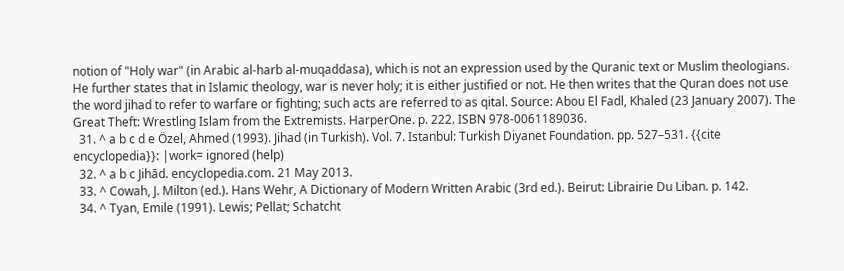notion of "Holy war" (in Arabic al-harb al-muqaddasa), which is not an expression used by the Quranic text or Muslim theologians. He further states that in Islamic theology, war is never holy; it is either justified or not. He then writes that the Quran does not use the word jihad to refer to warfare or fighting; such acts are referred to as qital. Source: Abou El Fadl, Khaled (23 January 2007). The Great Theft: Wrestling Islam from the Extremists. HarperOne. p. 222. ISBN 978-0061189036.
  31. ^ a b c d e Özel, Ahmed (1993). Jihad (in Turkish). Vol. 7. Istanbul: Turkish Diyanet Foundation. pp. 527–531. {{cite encyclopedia}}: |work= ignored (help)
  32. ^ a b c Jihād. encyclopedia.com. 21 May 2013.
  33. ^ Cowah, J. Milton (ed.). Hans Wehr, A Dictionary of Modern Written Arabic (3rd ed.). Beirut: Librairie Du Liban. p. 142.
  34. ^ Tyan, Emile (1991). Lewis; Pellat; Schatcht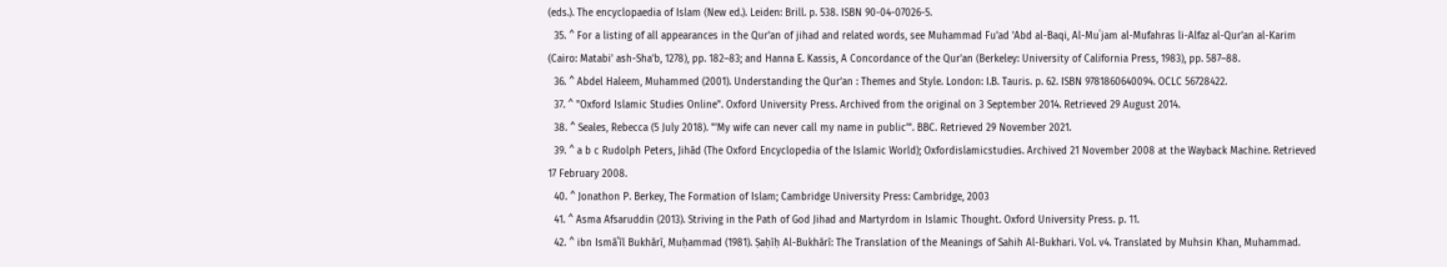(eds.). The encyclopaedia of Islam (New ed.). Leiden: Brill. p. 538. ISBN 90-04-07026-5.
  35. ^ For a listing of all appearances in the Qur'an of jihad and related words, see Muhammad Fu'ad 'Abd al-Baqi, Al-Muʿjam al-Mufahras li-Alfaz al-Qur'an al-Karim (Cairo: Matabi' ash-Sha'b, 1278), pp. 182–83; and Hanna E. Kassis, A Concordance of the Qur'an (Berkeley: University of California Press, 1983), pp. 587–88.
  36. ^ Abdel Haleem, Muhammed (2001). Understanding the Qurʼan : Themes and Style. London: I.B. Tauris. p. 62. ISBN 9781860640094. OCLC 56728422.
  37. ^ "Oxford Islamic Studies Online". Oxford University Press. Archived from the original on 3 September 2014. Retrieved 29 August 2014.
  38. ^ Seales, Rebecca (5 July 2018). "'My wife can never call my name in public'". BBC. Retrieved 29 November 2021.
  39. ^ a b c Rudolph Peters, Jihād (The Oxford Encyclopedia of the Islamic World); Oxfordislamicstudies. Archived 21 November 2008 at the Wayback Machine. Retrieved 17 February 2008.
  40. ^ Jonathon P. Berkey, The Formation of Islam; Cambridge University Press: Cambridge, 2003
  41. ^ Asma Afsaruddin (2013). Striving in the Path of God Jihad and Martyrdom in Islamic Thought. Oxford University Press. p. 11.
  42. ^ ibn Ismāʻīl Bukhārī, Muḥammad (1981). Ṣaḥīḥ Al-Bukhārī: The Translation of the Meanings of Sahih Al-Bukhari. Vol. v4. Translated by Muhsin Khan, Muhammad.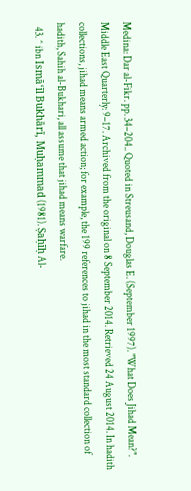Medina: Dar al-Fikr. pp. 34–204.. Quoted in Streusand, Douglas E. (September 1997). "What Does Jihad Mean?". Middle East Quarterly: 9–17. Archived from the original on 8 September 2014. Retrieved 24 August 2014. In hadith collections, jihad means armed action; for example, the 199 references to jihad in the most standard collection of hadith, Sahih al-Bukhari, all assume that jihad means warfare.
  43. ^ ibn Ismāʻīl Bukhārī, Muḥammad (1981). Ṣaḥīḥ Al-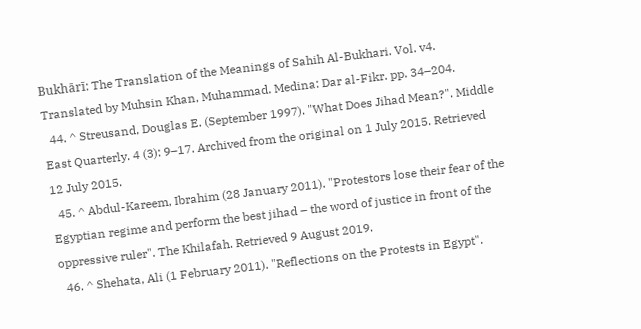Bukhārī: The Translation of the Meanings of Sahih Al-Bukhari. Vol. v4. Translated by Muhsin Khan, Muhammad. Medina: Dar al-Fikr. pp. 34–204.
  44. ^ Streusand, Douglas E. (September 1997). "What Does Jihad Mean?". Middle East Quarterly. 4 (3): 9–17. Archived from the original on 1 July 2015. Retrieved 12 July 2015.
  45. ^ Abdul-Kareem, Ibrahim (28 January 2011). "Protestors lose their fear of the Egyptian regime and perform the best jihad – the word of justice in front of the oppressive ruler". The Khilafah. Retrieved 9 August 2019.
  46. ^ Shehata, Ali (1 February 2011). "Reflections on the Protests in Egypt".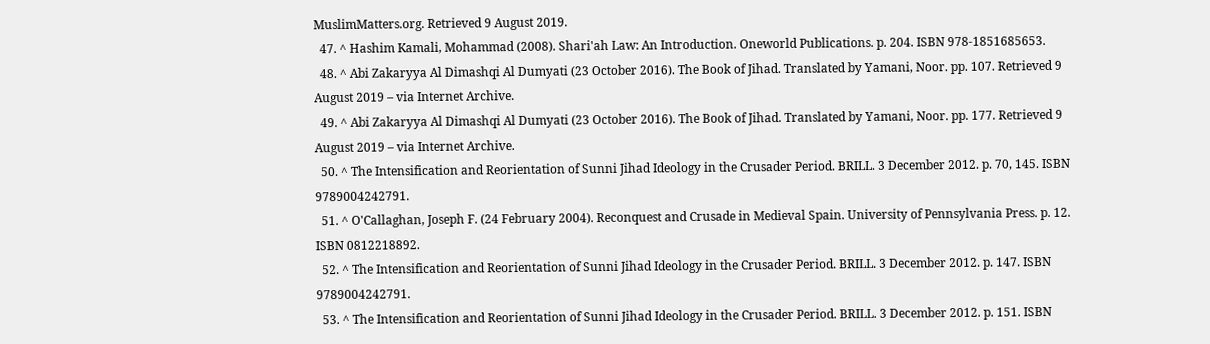MuslimMatters.org. Retrieved 9 August 2019.
  47. ^ Hashim Kamali, Mohammad (2008). Shari'ah Law: An Introduction. Oneworld Publications. p. 204. ISBN 978-1851685653.
  48. ^ Abi Zakaryya Al Dimashqi Al Dumyati (23 October 2016). The Book of Jihad. Translated by Yamani, Noor. pp. 107. Retrieved 9 August 2019 – via Internet Archive.
  49. ^ Abi Zakaryya Al Dimashqi Al Dumyati (23 October 2016). The Book of Jihad. Translated by Yamani, Noor. pp. 177. Retrieved 9 August 2019 – via Internet Archive.
  50. ^ The Intensification and Reorientation of Sunni Jihad Ideology in the Crusader Period. BRILL. 3 December 2012. p. 70, 145. ISBN 9789004242791.
  51. ^ O'Callaghan, Joseph F. (24 February 2004). Reconquest and Crusade in Medieval Spain. University of Pennsylvania Press. p. 12. ISBN 0812218892.
  52. ^ The Intensification and Reorientation of Sunni Jihad Ideology in the Crusader Period. BRILL. 3 December 2012. p. 147. ISBN 9789004242791.
  53. ^ The Intensification and Reorientation of Sunni Jihad Ideology in the Crusader Period. BRILL. 3 December 2012. p. 151. ISBN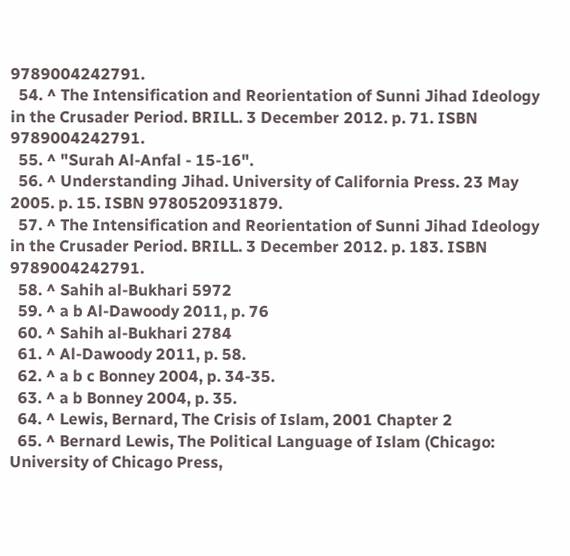9789004242791.
  54. ^ The Intensification and Reorientation of Sunni Jihad Ideology in the Crusader Period. BRILL. 3 December 2012. p. 71. ISBN 9789004242791.
  55. ^ "Surah Al-Anfal - 15-16".
  56. ^ Understanding Jihad. University of California Press. 23 May 2005. p. 15. ISBN 9780520931879.
  57. ^ The Intensification and Reorientation of Sunni Jihad Ideology in the Crusader Period. BRILL. 3 December 2012. p. 183. ISBN 9789004242791.
  58. ^ Sahih al-Bukhari 5972
  59. ^ a b Al-Dawoody 2011, p. 76
  60. ^ Sahih al-Bukhari 2784
  61. ^ Al-Dawoody 2011, p. 58.
  62. ^ a b c Bonney 2004, p. 34-35.
  63. ^ a b Bonney 2004, p. 35.
  64. ^ Lewis, Bernard, The Crisis of Islam, 2001 Chapter 2
  65. ^ Bernard Lewis, The Political Language of Islam (Chicago: University of Chicago Press,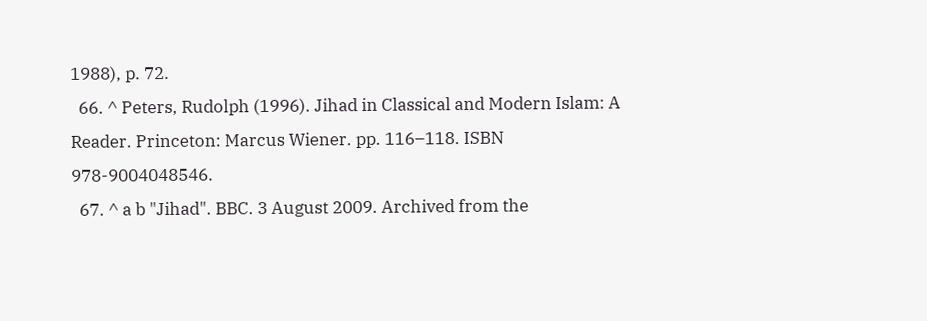1988), p. 72.
  66. ^ Peters, Rudolph (1996). Jihad in Classical and Modern Islam: A Reader. Princeton: Marcus Wiener. pp. 116–118. ISBN 978-9004048546.
  67. ^ a b "Jihad". BBC. 3 August 2009. Archived from the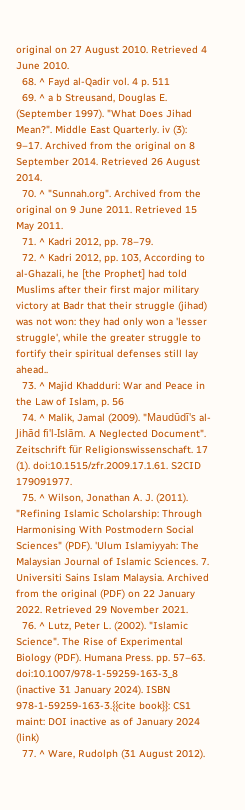original on 27 August 2010. Retrieved 4 June 2010.
  68. ^ Fayd al-Qadir vol. 4 p. 511
  69. ^ a b Streusand, Douglas E. (September 1997). "What Does Jihad Mean?". Middle East Quarterly. iv (3): 9–17. Archived from the original on 8 September 2014. Retrieved 26 August 2014.
  70. ^ "Sunnah.org". Archived from the original on 9 June 2011. Retrieved 15 May 2011.
  71. ^ Kadri 2012, pp. 78–79.
  72. ^ Kadri 2012, pp. 103, According to al-Ghazali, he [the Prophet] had told Muslims after their first major military victory at Badr that their struggle (jihad) was not won: they had only won a 'lesser struggle', while the greater struggle to fortify their spiritual defenses still lay ahead..
  73. ^ Majid Khadduri: War and Peace in the Law of Islam, p. 56
  74. ^ Malik, Jamal (2009). "Maudūdī's al-Jihād fi'l-Islām. A Neglected Document". Zeitschrift für Religionswissenschaft. 17 (1). doi:10.1515/zfr.2009.17.1.61. S2CID 179091977.
  75. ^ Wilson, Jonathan A. J. (2011). "Refining Islamic Scholarship: Through Harmonising With Postmodern Social Sciences" (PDF). 'Ulum Islamiyyah: The Malaysian Journal of Islamic Sciences. 7. Universiti Sains Islam Malaysia. Archived from the original (PDF) on 22 January 2022. Retrieved 29 November 2021.
  76. ^ Lutz, Peter L. (2002). "Islamic Science". The Rise of Experimental Biology (PDF). Humana Press. pp. 57–63. doi:10.1007/978-1-59259-163-3_8 (inactive 31 January 2024). ISBN 978-1-59259-163-3.{{cite book}}: CS1 maint: DOI inactive as of January 2024 (link)
  77. ^ Ware, Rudolph (31 August 2012).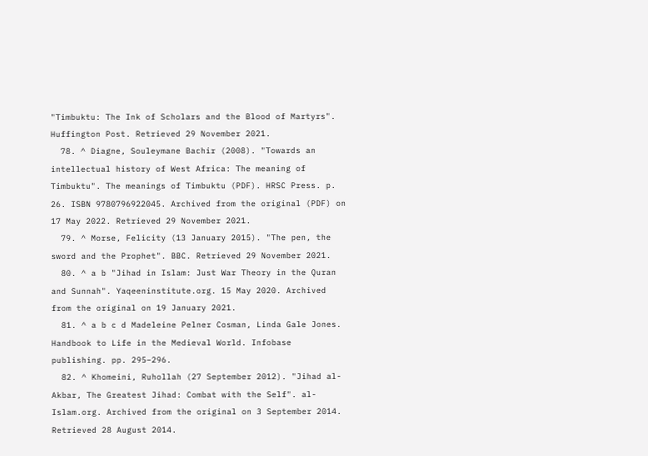"Timbuktu: The Ink of Scholars and the Blood of Martyrs". Huffington Post. Retrieved 29 November 2021.
  78. ^ Diagne, Souleymane Bachir (2008). "Towards an intellectual history of West Africa: The meaning of Timbuktu". The meanings of Timbuktu (PDF). HRSC Press. p. 26. ISBN 9780796922045. Archived from the original (PDF) on 17 May 2022. Retrieved 29 November 2021.
  79. ^ Morse, Felicity (13 January 2015). "The pen, the sword and the Prophet". BBC. Retrieved 29 November 2021.
  80. ^ a b "Jihad in Islam: Just War Theory in the Quran and Sunnah". Yaqeeninstitute.org. 15 May 2020. Archived from the original on 19 January 2021.
  81. ^ a b c d Madeleine Pelner Cosman, Linda Gale Jones. Handbook to Life in the Medieval World. Infobase publishing. pp. 295–296.
  82. ^ Khomeini, Ruhollah (27 September 2012). "Jihad al-Akbar, The Greatest Jihad: Combat with the Self". al-Islam.org. Archived from the original on 3 September 2014. Retrieved 28 August 2014.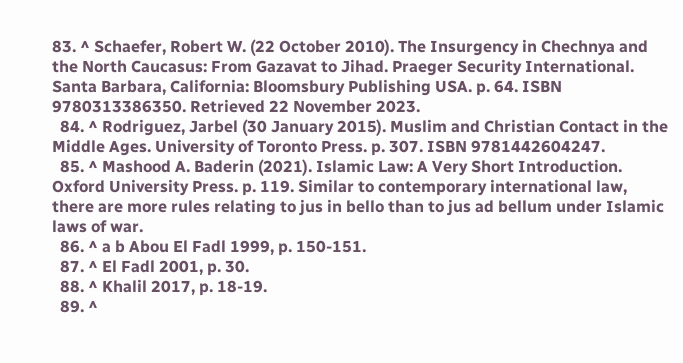83. ^ Schaefer, Robert W. (22 October 2010). The Insurgency in Chechnya and the North Caucasus: From Gazavat to Jihad. Praeger Security International. Santa Barbara, California: Bloomsbury Publishing USA. p. 64. ISBN 9780313386350. Retrieved 22 November 2023.
  84. ^ Rodriguez, Jarbel (30 January 2015). Muslim and Christian Contact in the Middle Ages. University of Toronto Press. p. 307. ISBN 9781442604247.
  85. ^ Mashood A. Baderin (2021). Islamic Law: A Very Short Introduction. Oxford University Press. p. 119. Similar to contemporary international law, there are more rules relating to jus in bello than to jus ad bellum under Islamic laws of war.
  86. ^ a b Abou El Fadl 1999, p. 150-151.
  87. ^ El Fadl 2001, p. 30.
  88. ^ Khalil 2017, p. 18-19.
  89. ^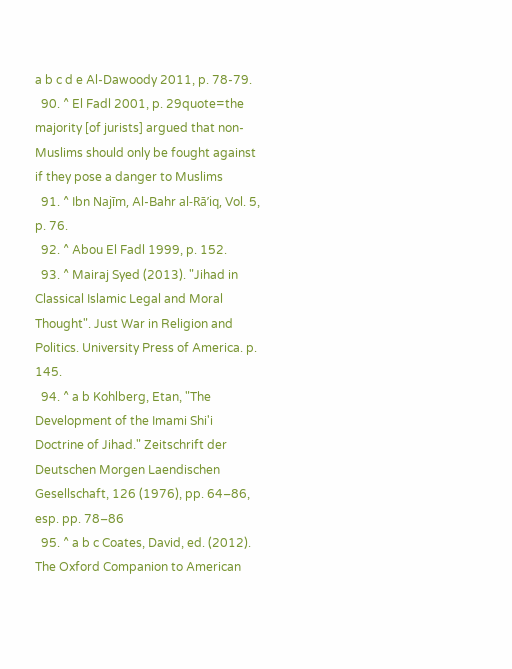a b c d e Al-Dawoody 2011, p. 78-79.
  90. ^ El Fadl 2001, p. 29quote=the majority [of jurists] argued that non-Muslims should only be fought against if they pose a danger to Muslims
  91. ^ Ibn Najīm, Al-Bahr al-Rā’iq, Vol. 5, p. 76.
  92. ^ Abou El Fadl 1999, p. 152.
  93. ^ Mairaj Syed (2013). "Jihad in Classical Islamic Legal and Moral Thought". Just War in Religion and Politics. University Press of America. p. 145.
  94. ^ a b Kohlberg, Etan, "The Development of the Imami Shi'i Doctrine of Jihad." Zeitschrift der Deutschen Morgen Laendischen Gesellschaft, 126 (1976), pp. 64–86, esp. pp. 78–86
  95. ^ a b c Coates, David, ed. (2012). The Oxford Companion to American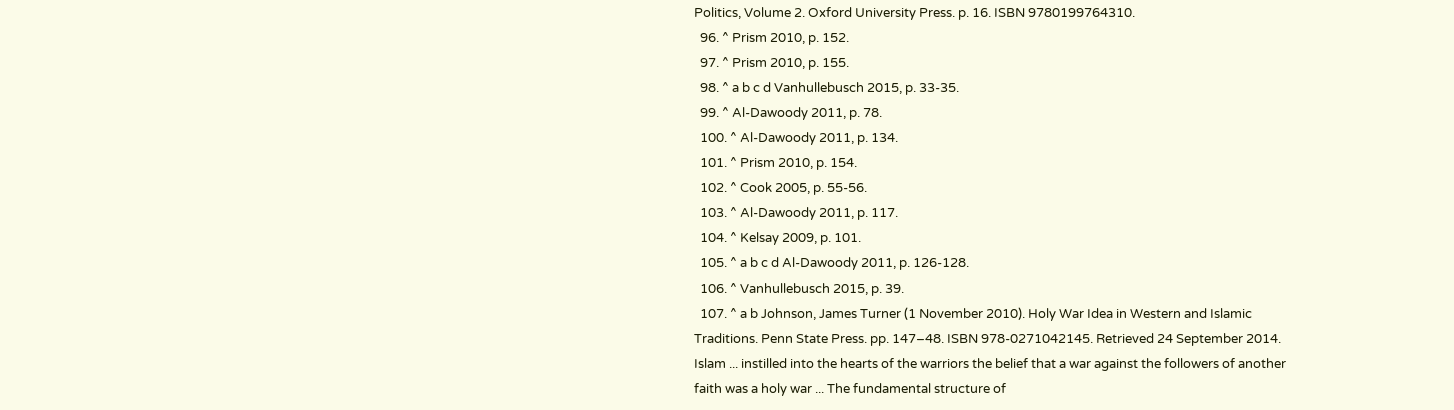Politics, Volume 2. Oxford University Press. p. 16. ISBN 9780199764310.
  96. ^ Prism 2010, p. 152.
  97. ^ Prism 2010, p. 155.
  98. ^ a b c d Vanhullebusch 2015, p. 33-35.
  99. ^ Al-Dawoody 2011, p. 78.
  100. ^ Al-Dawoody 2011, p. 134.
  101. ^ Prism 2010, p. 154.
  102. ^ Cook 2005, p. 55-56.
  103. ^ Al-Dawoody 2011, p. 117.
  104. ^ Kelsay 2009, p. 101.
  105. ^ a b c d Al-Dawoody 2011, p. 126-128.
  106. ^ Vanhullebusch 2015, p. 39.
  107. ^ a b Johnson, James Turner (1 November 2010). Holy War Idea in Western and Islamic Traditions. Penn State Press. pp. 147–48. ISBN 978-0271042145. Retrieved 24 September 2014. Islam ... instilled into the hearts of the warriors the belief that a war against the followers of another faith was a holy war ... The fundamental structure of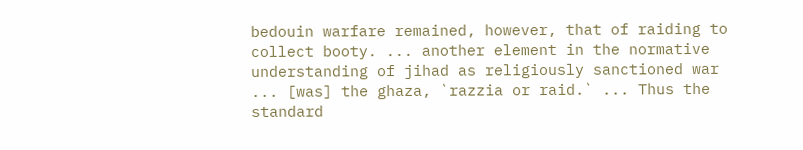bedouin warfare remained, however, that of raiding to collect booty. ... another element in the normative understanding of jihad as religiously sanctioned war ... [was] the ghaza, `razzia or raid.` ... Thus the standard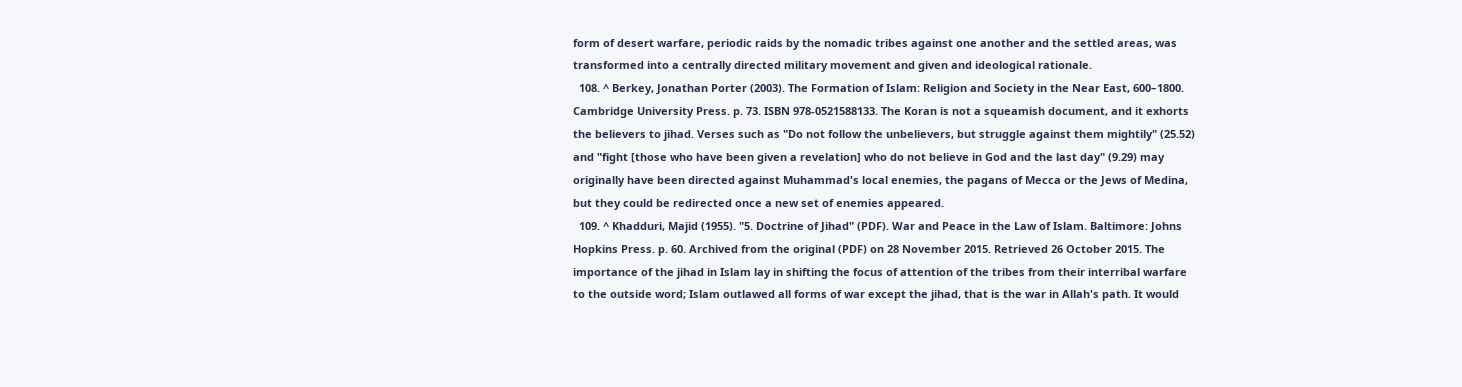form of desert warfare, periodic raids by the nomadic tribes against one another and the settled areas, was transformed into a centrally directed military movement and given and ideological rationale.
  108. ^ Berkey, Jonathan Porter (2003). The Formation of Islam: Religion and Society in the Near East, 600–1800. Cambridge University Press. p. 73. ISBN 978-0521588133. The Koran is not a squeamish document, and it exhorts the believers to jihad. Verses such as "Do not follow the unbelievers, but struggle against them mightily" (25.52) and "fight [those who have been given a revelation] who do not believe in God and the last day" (9.29) may originally have been directed against Muhammad's local enemies, the pagans of Mecca or the Jews of Medina, but they could be redirected once a new set of enemies appeared.
  109. ^ Khadduri, Majid (1955). "5. Doctrine of Jihad" (PDF). War and Peace in the Law of Islam. Baltimore: Johns Hopkins Press. p. 60. Archived from the original (PDF) on 28 November 2015. Retrieved 26 October 2015. The importance of the jihad in Islam lay in shifting the focus of attention of the tribes from their interribal warfare to the outside word; Islam outlawed all forms of war except the jihad, that is the war in Allah's path. It would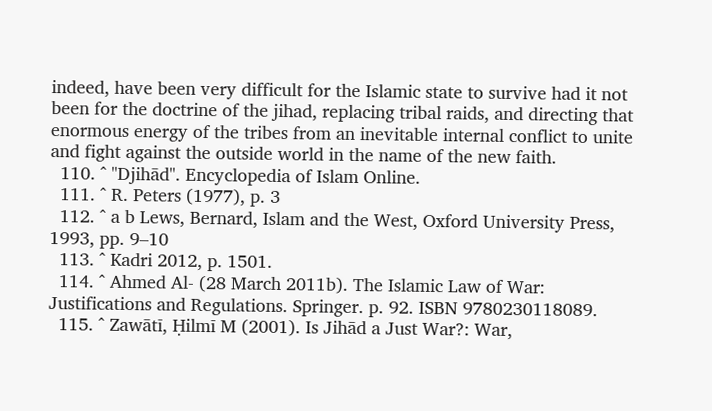indeed, have been very difficult for the Islamic state to survive had it not been for the doctrine of the jihad, replacing tribal raids, and directing that enormous energy of the tribes from an inevitable internal conflict to unite and fight against the outside world in the name of the new faith.
  110. ^ "Djihād". Encyclopedia of Islam Online.
  111. ^ R. Peters (1977), p. 3
  112. ^ a b Lews, Bernard, Islam and the West, Oxford University Press, 1993, pp. 9–10
  113. ^ Kadri 2012, p. 1501.
  114. ^ Ahmed Al- (28 March 2011b). The Islamic Law of War: Justifications and Regulations. Springer. p. 92. ISBN 9780230118089.
  115. ^ Zawātī, Ḥilmī M (2001). Is Jihād a Just War?: War,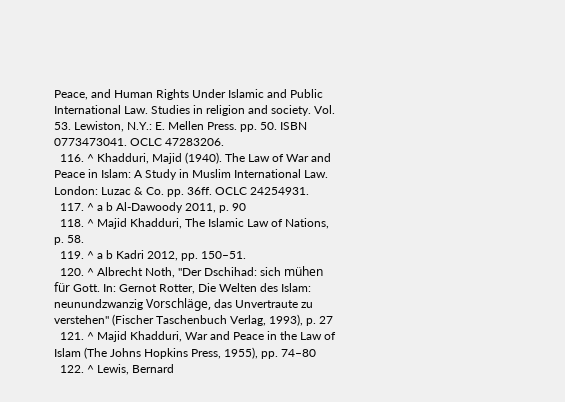Peace, and Human Rights Under Islamic and Public International Law. Studies in religion and society. Vol. 53. Lewiston, N.Y.: E. Mellen Press. pp. 50. ISBN 0773473041. OCLC 47283206.
  116. ^ Khadduri, Majid (1940). The Law of War and Peace in Islam: A Study in Muslim International Law. London: Luzac & Co. pp. 36ff. OCLC 24254931.
  117. ^ a b Al-Dawoody 2011, p. 90
  118. ^ Majid Khadduri, The Islamic Law of Nations, p. 58.
  119. ^ a b Kadri 2012, pp. 150–51.
  120. ^ Albrecht Noth, "Der Dschihad: sich mühen für Gott. In: Gernot Rotter, Die Welten des Islam: neunundzwanzig Vorschläge, das Unvertraute zu verstehen" (Fischer Taschenbuch Verlag, 1993), p. 27
  121. ^ Majid Khadduri, War and Peace in the Law of Islam (The Johns Hopkins Press, 1955), pp. 74–80
  122. ^ Lewis, Bernard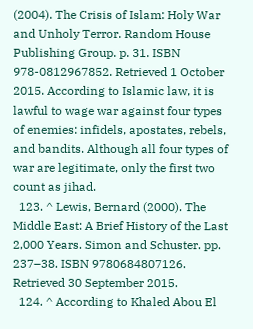(2004). The Crisis of Islam: Holy War and Unholy Terror. Random House Publishing Group. p. 31. ISBN 978-0812967852. Retrieved 1 October 2015. According to Islamic law, it is lawful to wage war against four types of enemies: infidels, apostates, rebels, and bandits. Although all four types of war are legitimate, only the first two count as jihad.
  123. ^ Lewis, Bernard (2000). The Middle East: A Brief History of the Last 2,000 Years. Simon and Schuster. pp. 237–38. ISBN 9780684807126. Retrieved 30 September 2015.
  124. ^ According to Khaled Abou El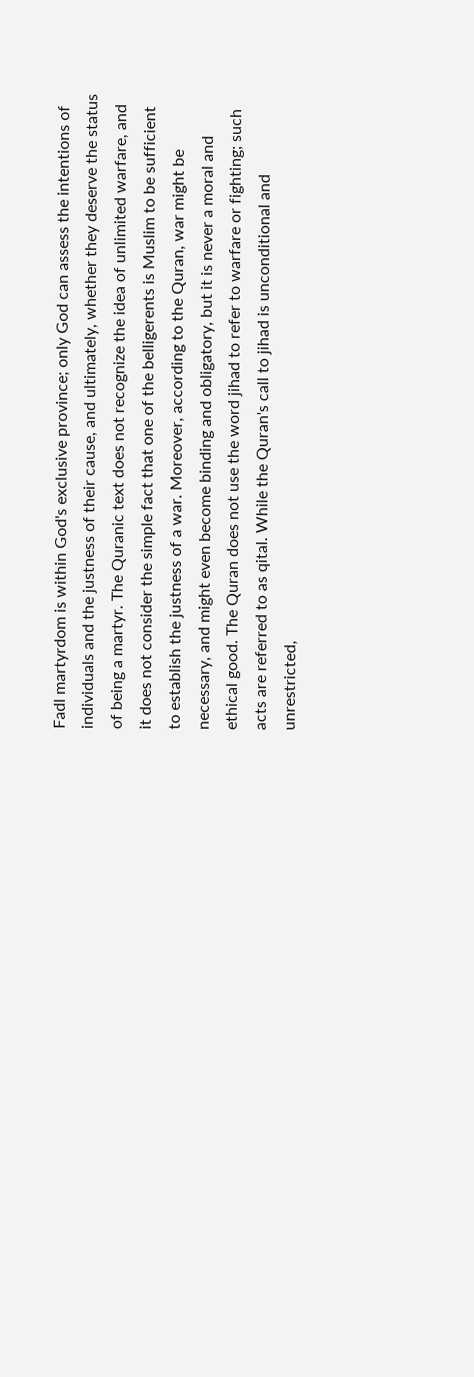Fadl martyrdom is within God's exclusive province; only God can assess the intentions of individuals and the justness of their cause, and ultimately, whether they deserve the status of being a martyr. The Quranic text does not recognize the idea of unlimited warfare, and it does not consider the simple fact that one of the belligerents is Muslim to be sufficient to establish the justness of a war. Moreover, according to the Quran, war might be necessary, and might even become binding and obligatory, but it is never a moral and ethical good. The Quran does not use the word jihad to refer to warfare or fighting; such acts are referred to as qital. While the Quran's call to jihad is unconditional and unrestricted,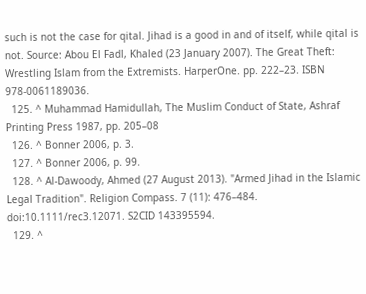such is not the case for qital. Jihad is a good in and of itself, while qital is not. Source: Abou El Fadl, Khaled (23 January 2007). The Great Theft: Wrestling Islam from the Extremists. HarperOne. pp. 222–23. ISBN 978-0061189036.
  125. ^ Muhammad Hamidullah, The Muslim Conduct of State, Ashraf Printing Press 1987, pp. 205–08
  126. ^ Bonner 2006, p. 3.
  127. ^ Bonner 2006, p. 99.
  128. ^ Al-Dawoody, Ahmed (27 August 2013). "Armed Jihad in the Islamic Legal Tradition". Religion Compass. 7 (11): 476–484. doi:10.1111/rec3.12071. S2CID 143395594.
  129. ^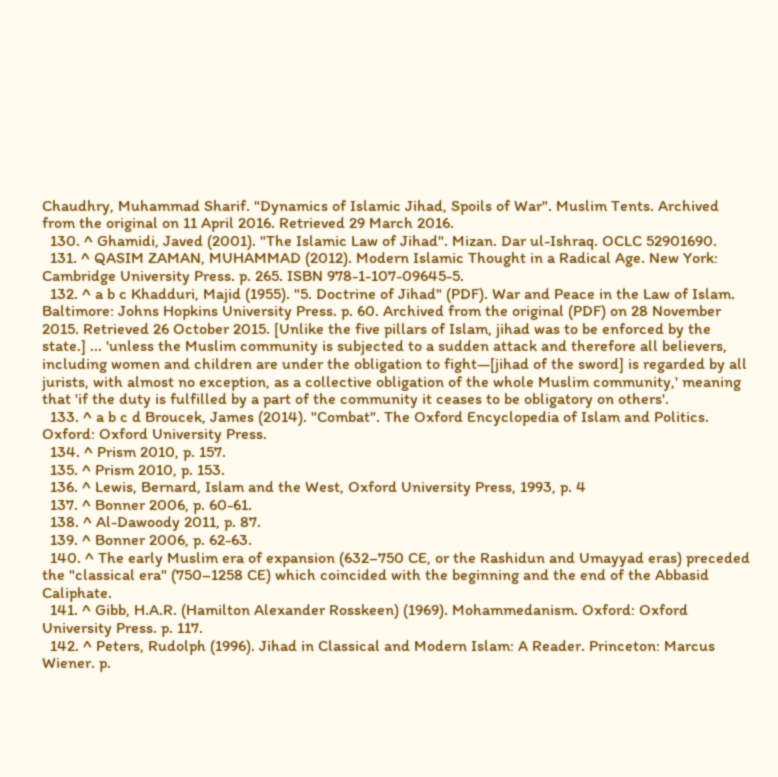Chaudhry, Muhammad Sharif. "Dynamics of Islamic Jihad, Spoils of War". Muslim Tents. Archived from the original on 11 April 2016. Retrieved 29 March 2016.
  130. ^ Ghamidi, Javed (2001). "The Islamic Law of Jihad". Mizan. Dar ul-Ishraq. OCLC 52901690.
  131. ^ QASIM ZAMAN, MUHAMMAD (2012). Modern Islamic Thought in a Radical Age. New York: Cambridge University Press. p. 265. ISBN 978-1-107-09645-5.
  132. ^ a b c Khadduri, Majid (1955). "5. Doctrine of Jihad" (PDF). War and Peace in the Law of Islam. Baltimore: Johns Hopkins University Press. p. 60. Archived from the original (PDF) on 28 November 2015. Retrieved 26 October 2015. [Unlike the five pillars of Islam, jihad was to be enforced by the state.] ... 'unless the Muslim community is subjected to a sudden attack and therefore all believers, including women and children are under the obligation to fight—[jihad of the sword] is regarded by all jurists, with almost no exception, as a collective obligation of the whole Muslim community,' meaning that 'if the duty is fulfilled by a part of the community it ceases to be obligatory on others'.
  133. ^ a b c d Broucek, James (2014). "Combat". The Oxford Encyclopedia of Islam and Politics. Oxford: Oxford University Press.
  134. ^ Prism 2010, p. 157.
  135. ^ Prism 2010, p. 153.
  136. ^ Lewis, Bernard, Islam and the West, Oxford University Press, 1993, p. 4
  137. ^ Bonner 2006, p. 60-61.
  138. ^ Al-Dawoody 2011, p. 87.
  139. ^ Bonner 2006, p. 62-63.
  140. ^ The early Muslim era of expansion (632–750 CE, or the Rashidun and Umayyad eras) preceded the "classical era" (750–1258 CE) which coincided with the beginning and the end of the Abbasid Caliphate.
  141. ^ Gibb, H.A.R. (Hamilton Alexander Rosskeen) (1969). Mohammedanism. Oxford: Oxford University Press. p. 117.
  142. ^ Peters, Rudolph (1996). Jihad in Classical and Modern Islam: A Reader. Princeton: Marcus Wiener. p.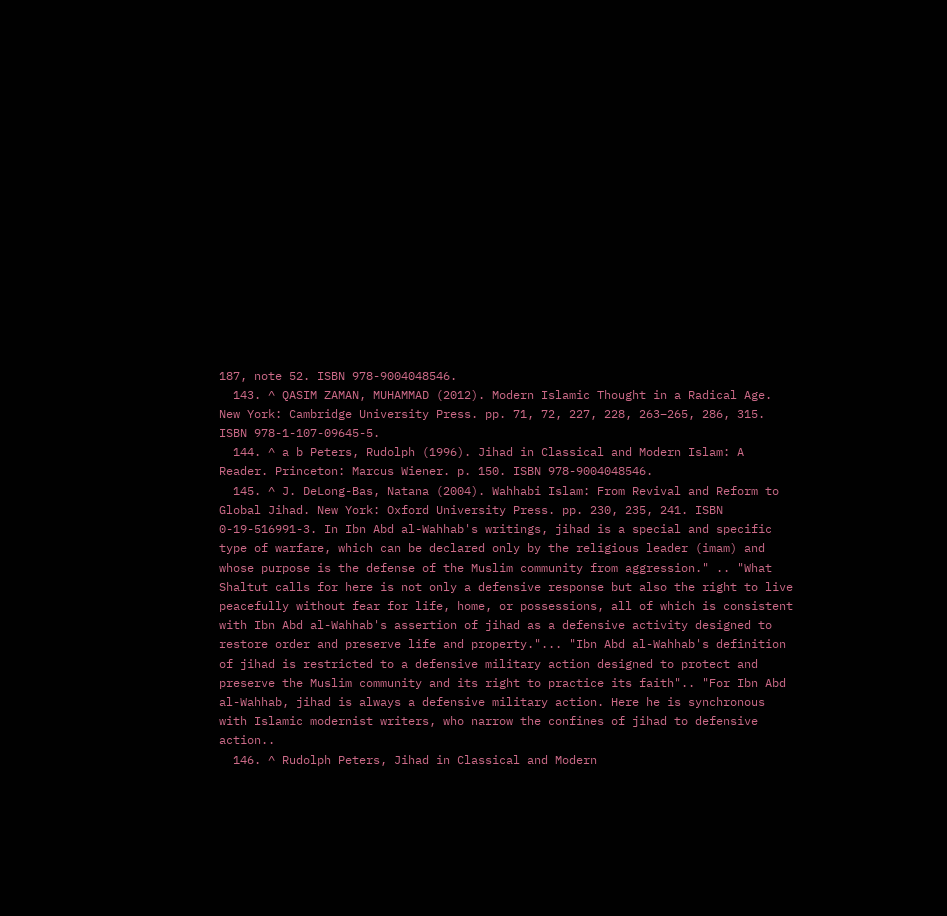187, note 52. ISBN 978-9004048546.
  143. ^ QASIM ZAMAN, MUHAMMAD (2012). Modern Islamic Thought in a Radical Age. New York: Cambridge University Press. pp. 71, 72, 227, 228, 263–265, 286, 315. ISBN 978-1-107-09645-5.
  144. ^ a b Peters, Rudolph (1996). Jihad in Classical and Modern Islam: A Reader. Princeton: Marcus Wiener. p. 150. ISBN 978-9004048546.
  145. ^ J. DeLong-Bas, Natana (2004). Wahhabi Islam: From Revival and Reform to Global Jihad. New York: Oxford University Press. pp. 230, 235, 241. ISBN 0-19-516991-3. In Ibn Abd al-Wahhab's writings, jihad is a special and specific type of warfare, which can be declared only by the religious leader (imam) and whose purpose is the defense of the Muslim community from aggression." .. "What Shaltut calls for here is not only a defensive response but also the right to live peacefully without fear for life, home, or possessions, all of which is consistent with Ibn Abd al-Wahhab's assertion of jihad as a defensive activity designed to restore order and preserve life and property."... "Ibn Abd al-Wahhab's definition of jihad is restricted to a defensive military action designed to protect and preserve the Muslim community and its right to practice its faith".. "For Ibn Abd al-Wahhab, jihad is always a defensive military action. Here he is synchronous with Islamic modernist writers, who narrow the confines of jihad to defensive action..
  146. ^ Rudolph Peters, Jihad in Classical and Modern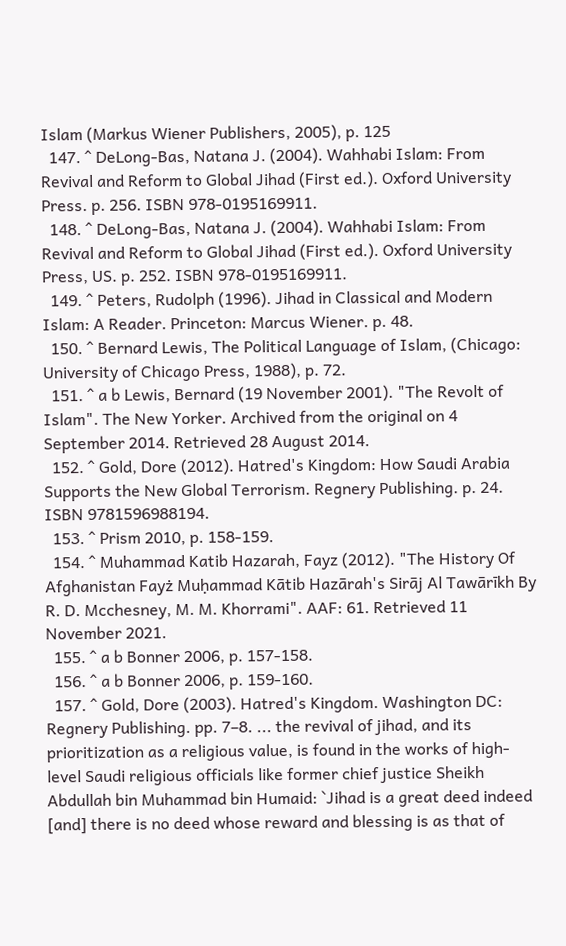Islam (Markus Wiener Publishers, 2005), p. 125
  147. ^ DeLong-Bas, Natana J. (2004). Wahhabi Islam: From Revival and Reform to Global Jihad (First ed.). Oxford University Press. p. 256. ISBN 978-0195169911.
  148. ^ DeLong-Bas, Natana J. (2004). Wahhabi Islam: From Revival and Reform to Global Jihad (First ed.). Oxford University Press, US. p. 252. ISBN 978-0195169911.
  149. ^ Peters, Rudolph (1996). Jihad in Classical and Modern Islam: A Reader. Princeton: Marcus Wiener. p. 48.
  150. ^ Bernard Lewis, The Political Language of Islam, (Chicago: University of Chicago Press, 1988), p. 72.
  151. ^ a b Lewis, Bernard (19 November 2001). "The Revolt of Islam". The New Yorker. Archived from the original on 4 September 2014. Retrieved 28 August 2014.
  152. ^ Gold, Dore (2012). Hatred's Kingdom: How Saudi Arabia Supports the New Global Terrorism. Regnery Publishing. p. 24. ISBN 9781596988194.
  153. ^ Prism 2010, p. 158-159.
  154. ^ Muhammad Katib Hazarah, Fayz (2012). "The History Of Afghanistan Fayż Muḥammad Kātib Hazārah's Sirāj Al Tawārīkh By R. D. Mcchesney, M. M. Khorrami". AAF: 61. Retrieved 11 November 2021.
  155. ^ a b Bonner 2006, p. 157-158.
  156. ^ a b Bonner 2006, p. 159-160.
  157. ^ Gold, Dore (2003). Hatred's Kingdom. Washington DC: Regnery Publishing. pp. 7–8. ... the revival of jihad, and its prioritization as a religious value, is found in the works of high-level Saudi religious officials like former chief justice Sheikh Abdullah bin Muhammad bin Humaid: `Jihad is a great deed indeed [and] there is no deed whose reward and blessing is as that of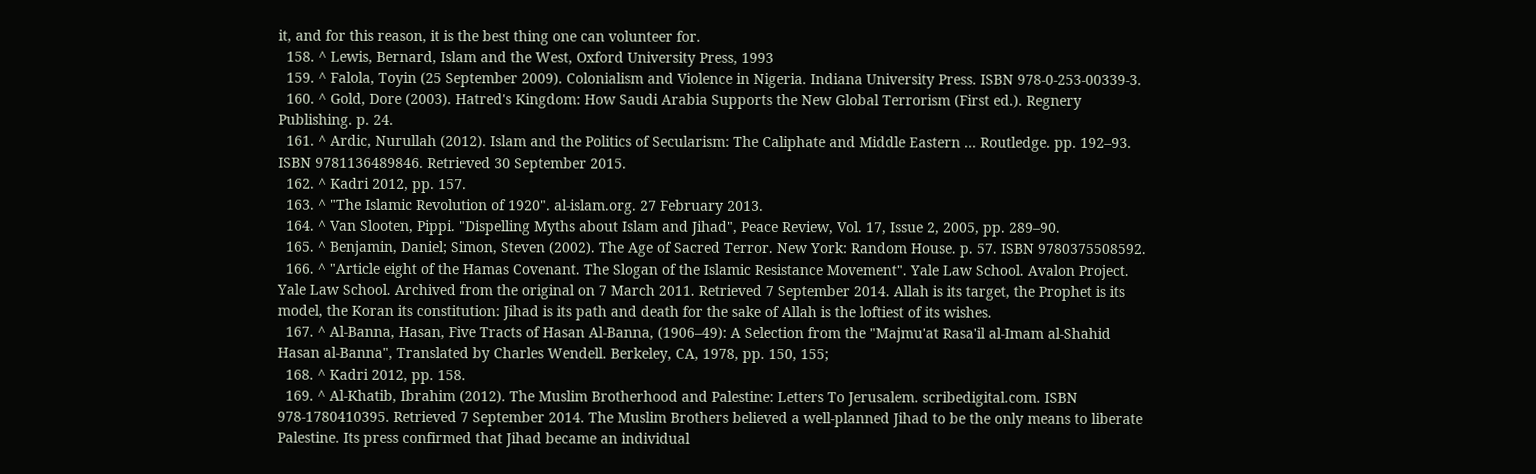it, and for this reason, it is the best thing one can volunteer for.
  158. ^ Lewis, Bernard, Islam and the West, Oxford University Press, 1993
  159. ^ Falola, Toyin (25 September 2009). Colonialism and Violence in Nigeria. Indiana University Press. ISBN 978-0-253-00339-3.
  160. ^ Gold, Dore (2003). Hatred's Kingdom: How Saudi Arabia Supports the New Global Terrorism (First ed.). Regnery Publishing. p. 24.
  161. ^ Ardic, Nurullah (2012). Islam and the Politics of Secularism: The Caliphate and Middle Eastern ... Routledge. pp. 192–93. ISBN 9781136489846. Retrieved 30 September 2015.
  162. ^ Kadri 2012, pp. 157.
  163. ^ "The Islamic Revolution of 1920". al-islam.org. 27 February 2013.
  164. ^ Van Slooten, Pippi. "Dispelling Myths about Islam and Jihad", Peace Review, Vol. 17, Issue 2, 2005, pp. 289–90.
  165. ^ Benjamin, Daniel; Simon, Steven (2002). The Age of Sacred Terror. New York: Random House. p. 57. ISBN 9780375508592.
  166. ^ "Article eight of the Hamas Covenant. The Slogan of the Islamic Resistance Movement". Yale Law School. Avalon Project. Yale Law School. Archived from the original on 7 March 2011. Retrieved 7 September 2014. Allah is its target, the Prophet is its model, the Koran its constitution: Jihad is its path and death for the sake of Allah is the loftiest of its wishes.
  167. ^ Al-Banna, Hasan, Five Tracts of Hasan Al-Banna, (1906–49): A Selection from the "Majmu'at Rasa'il al-Imam al-Shahid Hasan al-Banna", Translated by Charles Wendell. Berkeley, CA, 1978, pp. 150, 155;
  168. ^ Kadri 2012, pp. 158.
  169. ^ Al-Khatib, Ibrahim (2012). The Muslim Brotherhood and Palestine: Letters To Jerusalem. scribedigital.com. ISBN 978-1780410395. Retrieved 7 September 2014. The Muslim Brothers believed a well-planned Jihad to be the only means to liberate Palestine. Its press confirmed that Jihad became an individual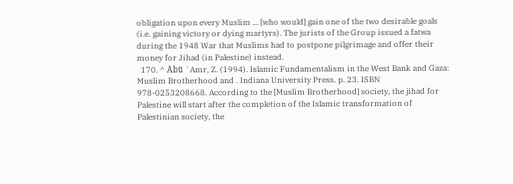obligation upon every Muslim ... [who would] gain one of the two desirable goals (i.e. gaining victory or dying martyrs). The jurists of the Group issued a fatwa during the 1948 War that Muslims had to postpone pilgrimage and offer their money for Jihad (in Palestine) instead.
  170. ^ Abū ʻAmr, Z. (1994). Islamic Fundamentalism in the West Bank and Gaza: Muslim Brotherhood and . Indiana University Press. p. 23. ISBN 978-0253208668. According to the [Muslim Brotherhood] society, the jihad for Palestine will start after the completion of the Islamic transformation of Palestinian society, the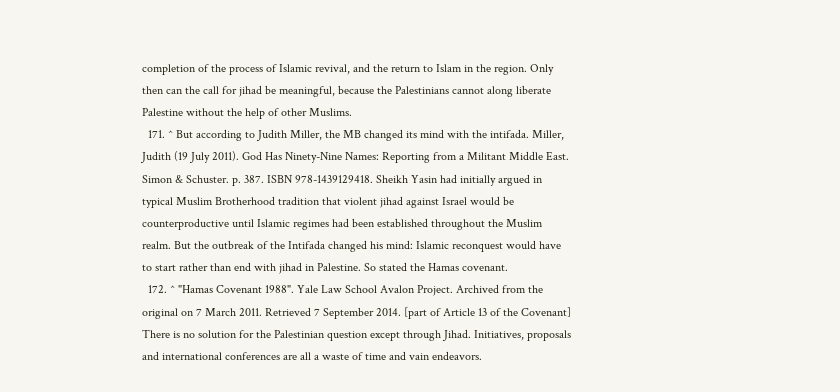completion of the process of Islamic revival, and the return to Islam in the region. Only then can the call for jihad be meaningful, because the Palestinians cannot along liberate Palestine without the help of other Muslims.
  171. ^ But according to Judith Miller, the MB changed its mind with the intifada. Miller, Judith (19 July 2011). God Has Ninety-Nine Names: Reporting from a Militant Middle East. Simon & Schuster. p. 387. ISBN 978-1439129418. Sheikh Yasin had initially argued in typical Muslim Brotherhood tradition that violent jihad against Israel would be counterproductive until Islamic regimes had been established throughout the Muslim realm. But the outbreak of the Intifada changed his mind: Islamic reconquest would have to start rather than end with jihad in Palestine. So stated the Hamas covenant.
  172. ^ "Hamas Covenant 1988". Yale Law School Avalon Project. Archived from the original on 7 March 2011. Retrieved 7 September 2014. [part of Article 13 of the Covenant] There is no solution for the Palestinian question except through Jihad. Initiatives, proposals and international conferences are all a waste of time and vain endeavors.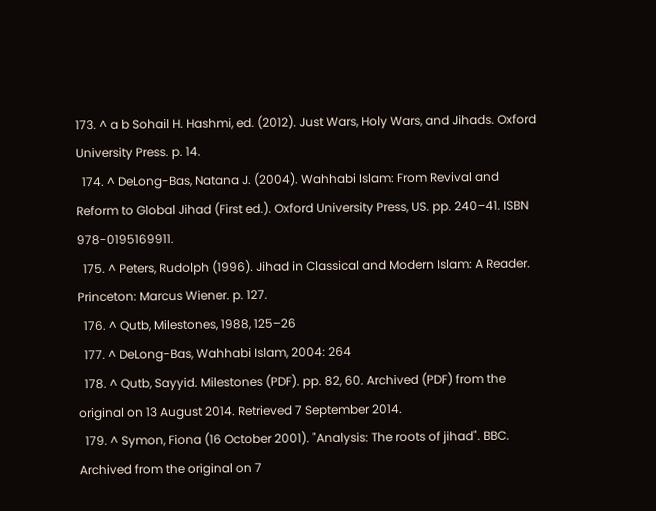173. ^ a b Sohail H. Hashmi, ed. (2012). Just Wars, Holy Wars, and Jihads. Oxford University Press. p. 14.
  174. ^ DeLong-Bas, Natana J. (2004). Wahhabi Islam: From Revival and Reform to Global Jihad (First ed.). Oxford University Press, US. pp. 240–41. ISBN 978-0195169911.
  175. ^ Peters, Rudolph (1996). Jihad in Classical and Modern Islam: A Reader. Princeton: Marcus Wiener. p. 127.
  176. ^ Qutb, Milestones, 1988, 125–26
  177. ^ DeLong-Bas, Wahhabi Islam, 2004: 264
  178. ^ Qutb, Sayyid. Milestones (PDF). pp. 82, 60. Archived (PDF) from the original on 13 August 2014. Retrieved 7 September 2014.
  179. ^ Symon, Fiona (16 October 2001). "Analysis: The roots of jihad". BBC. Archived from the original on 7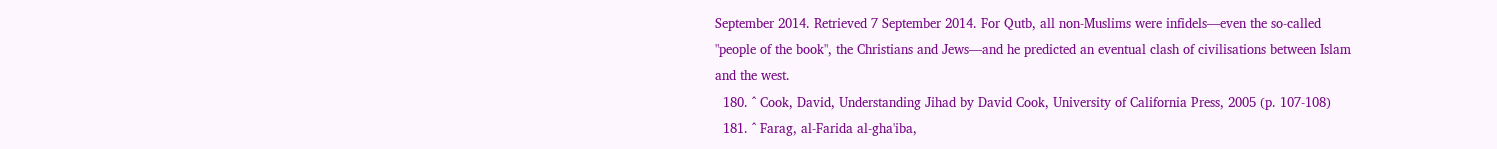September 2014. Retrieved 7 September 2014. For Qutb, all non-Muslims were infidels—even the so-called "people of the book", the Christians and Jews—and he predicted an eventual clash of civilisations between Islam and the west.
  180. ^ Cook, David, Understanding Jihad by David Cook, University of California Press, 2005 (p. 107-108)
  181. ^ Farag, al-Farida al-gha'iba,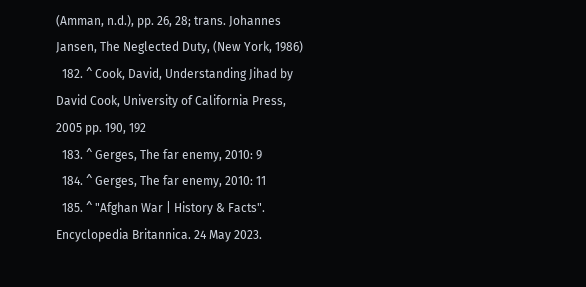(Amman, n.d.), pp. 26, 28; trans. Johannes Jansen, The Neglected Duty, (New York, 1986)
  182. ^ Cook, David, Understanding Jihad by David Cook, University of California Press, 2005 pp. 190, 192
  183. ^ Gerges, The far enemy, 2010: 9
  184. ^ Gerges, The far enemy, 2010: 11
  185. ^ "Afghan War | History & Facts". Encyclopedia Britannica. 24 May 2023.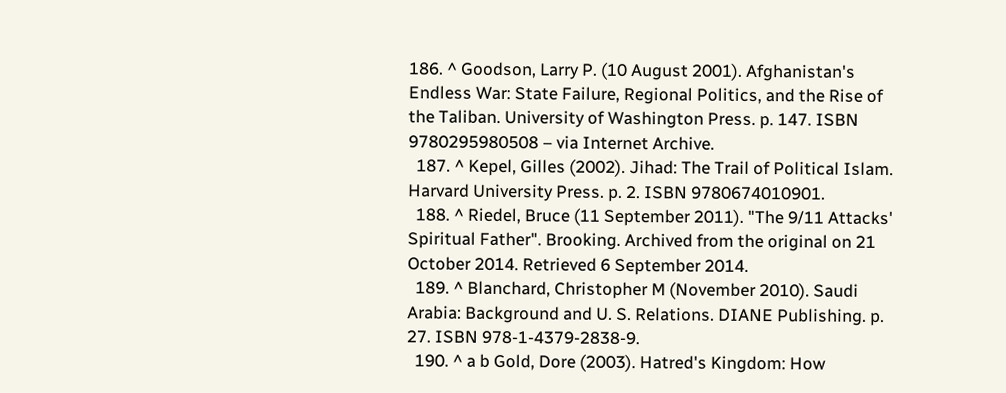186. ^ Goodson, Larry P. (10 August 2001). Afghanistan's Endless War: State Failure, Regional Politics, and the Rise of the Taliban. University of Washington Press. p. 147. ISBN 9780295980508 – via Internet Archive.
  187. ^ Kepel, Gilles (2002). Jihad: The Trail of Political Islam. Harvard University Press. p. 2. ISBN 9780674010901.
  188. ^ Riedel, Bruce (11 September 2011). "The 9/11 Attacks' Spiritual Father". Brooking. Archived from the original on 21 October 2014. Retrieved 6 September 2014.
  189. ^ Blanchard, Christopher M (November 2010). Saudi Arabia: Background and U. S. Relations. DIANE Publishing. p. 27. ISBN 978-1-4379-2838-9.
  190. ^ a b Gold, Dore (2003). Hatred's Kingdom: How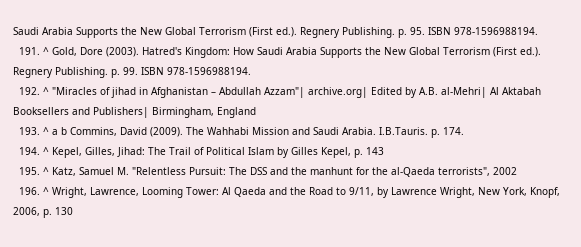Saudi Arabia Supports the New Global Terrorism (First ed.). Regnery Publishing. p. 95. ISBN 978-1596988194.
  191. ^ Gold, Dore (2003). Hatred's Kingdom: How Saudi Arabia Supports the New Global Terrorism (First ed.). Regnery Publishing. p. 99. ISBN 978-1596988194.
  192. ^ "Miracles of jihad in Afghanistan – Abdullah Azzam"| archive.org| Edited by A.B. al-Mehri| Al Aktabah Booksellers and Publishers| Birmingham, England
  193. ^ a b Commins, David (2009). The Wahhabi Mission and Saudi Arabia. I.B.Tauris. p. 174.
  194. ^ Kepel, Gilles, Jihad: The Trail of Political Islam by Gilles Kepel, p. 143
  195. ^ Katz, Samuel M. "Relentless Pursuit: The DSS and the manhunt for the al-Qaeda terrorists", 2002
  196. ^ Wright, Lawrence, Looming Tower: Al Qaeda and the Road to 9/11, by Lawrence Wright, New York, Knopf, 2006, p. 130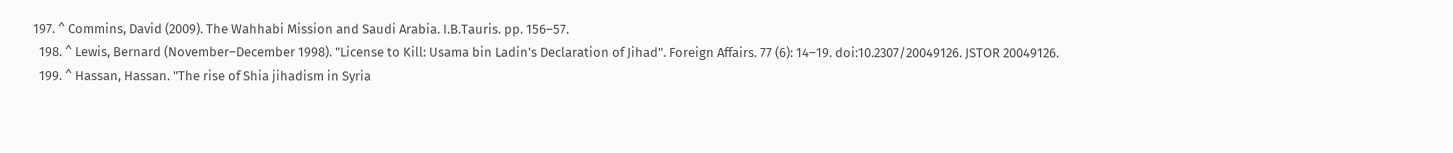197. ^ Commins, David (2009). The Wahhabi Mission and Saudi Arabia. I.B.Tauris. pp. 156–57.
  198. ^ Lewis, Bernard (November–December 1998). "License to Kill: Usama bin Ladin's Declaration of Jihad". Foreign Affairs. 77 (6): 14–19. doi:10.2307/20049126. JSTOR 20049126.
  199. ^ Hassan, Hassan. "The rise of Shia jihadism in Syria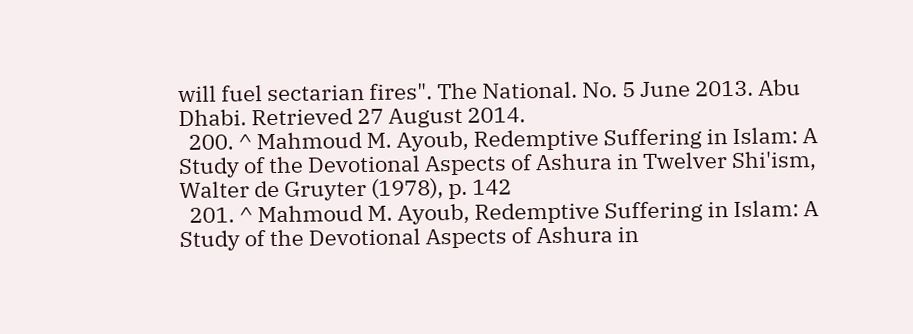will fuel sectarian fires". The National. No. 5 June 2013. Abu Dhabi. Retrieved 27 August 2014.
  200. ^ Mahmoud M. Ayoub, Redemptive Suffering in Islam: A Study of the Devotional Aspects of Ashura in Twelver Shi'ism, Walter de Gruyter (1978), p. 142
  201. ^ Mahmoud M. Ayoub, Redemptive Suffering in Islam: A Study of the Devotional Aspects of Ashura in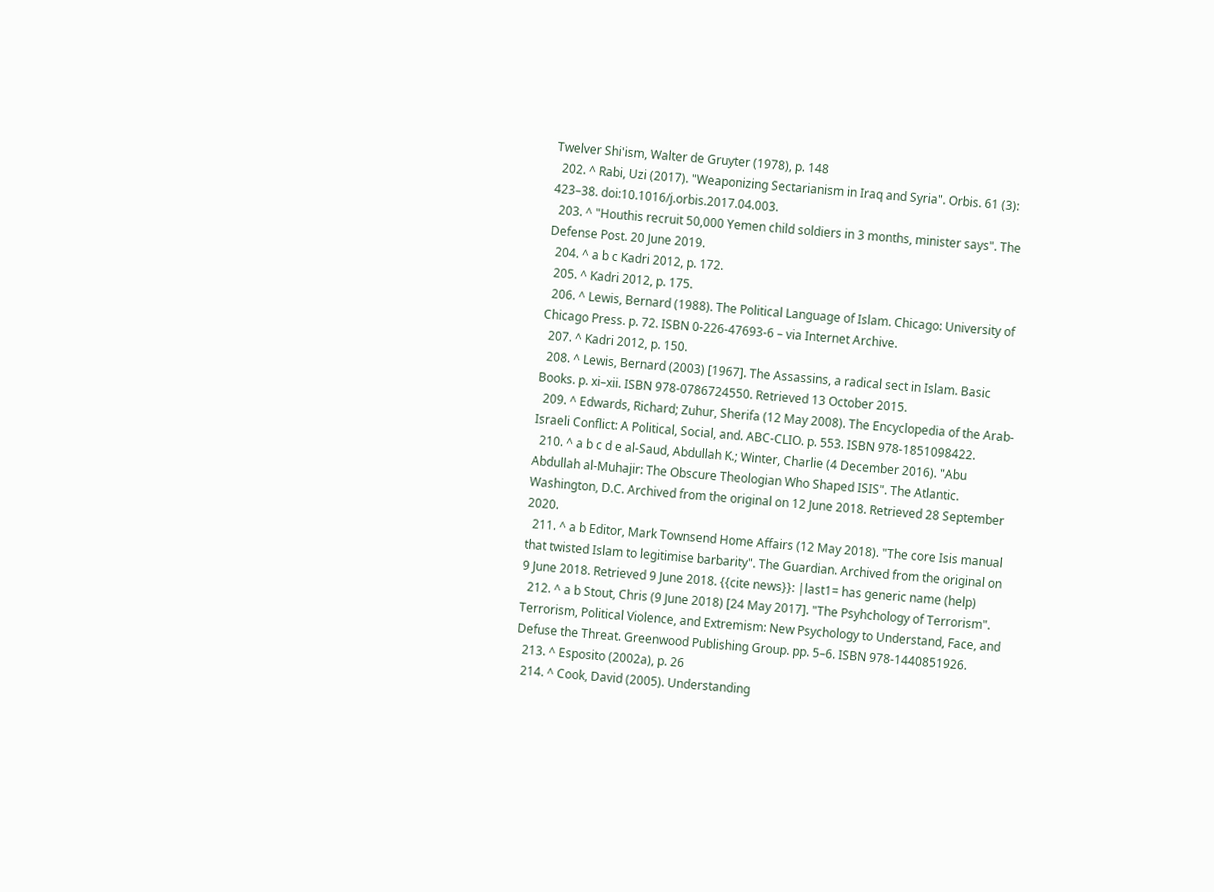Twelver Shi'ism, Walter de Gruyter (1978), p. 148
  202. ^ Rabi, Uzi (2017). "Weaponizing Sectarianism in Iraq and Syria". Orbis. 61 (3): 423–38. doi:10.1016/j.orbis.2017.04.003.
  203. ^ "Houthis recruit 50,000 Yemen child soldiers in 3 months, minister says". The Defense Post. 20 June 2019.
  204. ^ a b c Kadri 2012, p. 172.
  205. ^ Kadri 2012, p. 175.
  206. ^ Lewis, Bernard (1988). The Political Language of Islam. Chicago: University of Chicago Press. p. 72. ISBN 0-226-47693-6 – via Internet Archive.
  207. ^ Kadri 2012, p. 150.
  208. ^ Lewis, Bernard (2003) [1967]. The Assassins, a radical sect in Islam. Basic Books. p. xi–xii. ISBN 978-0786724550. Retrieved 13 October 2015.
  209. ^ Edwards, Richard; Zuhur, Sherifa (12 May 2008). The Encyclopedia of the Arab-Israeli Conflict: A Political, Social, and. ABC-CLIO. p. 553. ISBN 978-1851098422.
  210. ^ a b c d e al-Saud, Abdullah K.; Winter, Charlie (4 December 2016). "Abu Abdullah al-Muhajir: The Obscure Theologian Who Shaped ISIS". The Atlantic. Washington, D.C. Archived from the original on 12 June 2018. Retrieved 28 September 2020.
  211. ^ a b Editor, Mark Townsend Home Affairs (12 May 2018). "The core Isis manual that twisted Islam to legitimise barbarity". The Guardian. Archived from the original on 9 June 2018. Retrieved 9 June 2018. {{cite news}}: |last1= has generic name (help)
  212. ^ a b Stout, Chris (9 June 2018) [24 May 2017]. "The Psyhchology of Terrorism". Terrorism, Political Violence, and Extremism: New Psychology to Understand, Face, and Defuse the Threat. Greenwood Publishing Group. pp. 5–6. ISBN 978-1440851926.
  213. ^ Esposito (2002a), p. 26
  214. ^ Cook, David (2005). Understanding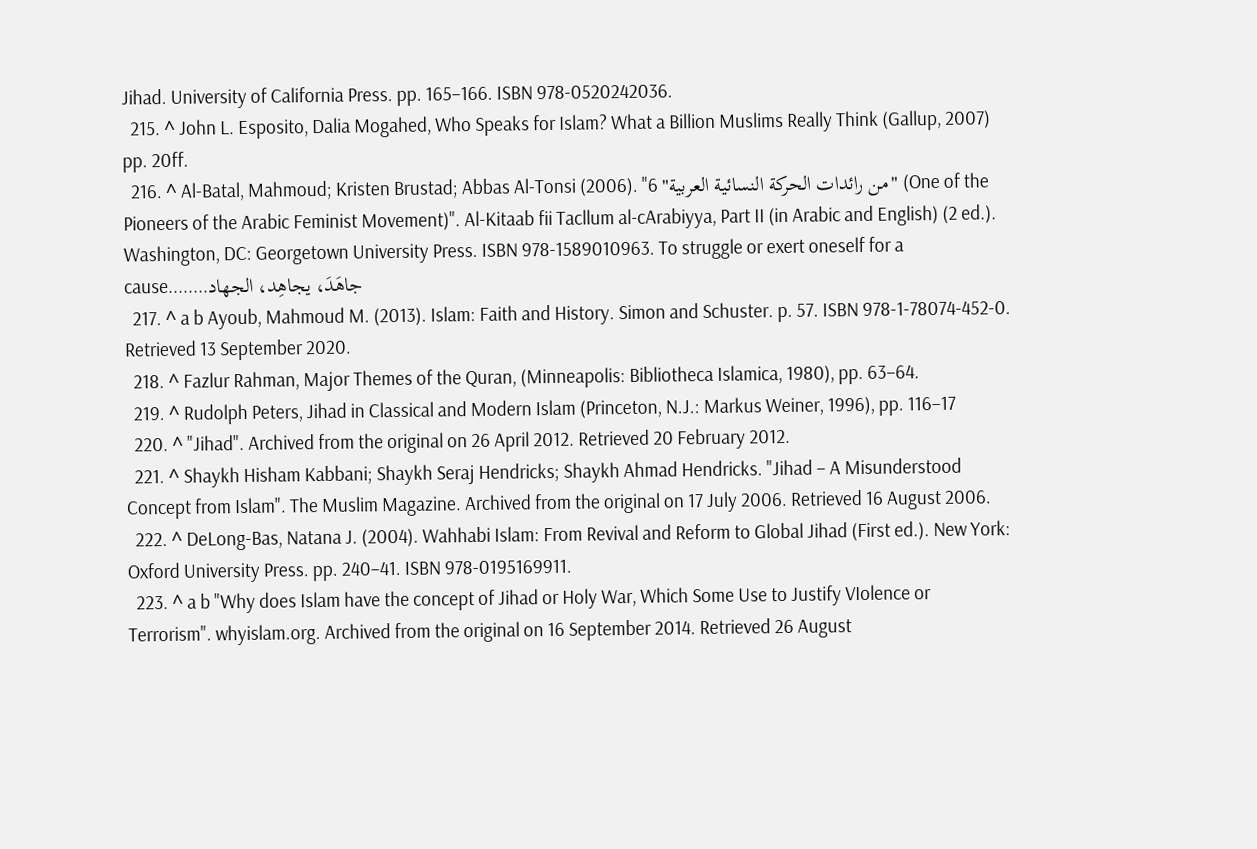Jihad. University of California Press. pp. 165–166. ISBN 978-0520242036.
  215. ^ John L. Esposito, Dalia Mogahed, Who Speaks for Islam? What a Billion Muslims Really Think (Gallup, 2007) pp. 20ff.
  216. ^ Al-Batal, Mahmoud; Kristen Brustad; Abbas Al-Tonsi (2006). "6 "من رائدات الحركة النسائية العربية" (One of the Pioneers of the Arabic Feminist Movement)". Al-Kitaab fii Tacllum al-cArabiyya, Part II (in Arabic and English) (2 ed.). Washington, DC: Georgetown University Press. ISBN 978-1589010963. To struggle or exert oneself for a cause........جاهَدَ، يجاهِد، الجهاد
  217. ^ a b Ayoub, Mahmoud M. (2013). Islam: Faith and History. Simon and Schuster. p. 57. ISBN 978-1-78074-452-0. Retrieved 13 September 2020.
  218. ^ Fazlur Rahman, Major Themes of the Quran, (Minneapolis: Bibliotheca Islamica, 1980), pp. 63–64.
  219. ^ Rudolph Peters, Jihad in Classical and Modern Islam (Princeton, N.J.: Markus Weiner, 1996), pp. 116–17
  220. ^ "Jihad". Archived from the original on 26 April 2012. Retrieved 20 February 2012.
  221. ^ Shaykh Hisham Kabbani; Shaykh Seraj Hendricks; Shaykh Ahmad Hendricks. "Jihad – A Misunderstood Concept from Islam". The Muslim Magazine. Archived from the original on 17 July 2006. Retrieved 16 August 2006.
  222. ^ DeLong-Bas, Natana J. (2004). Wahhabi Islam: From Revival and Reform to Global Jihad (First ed.). New York: Oxford University Press. pp. 240–41. ISBN 978-0195169911.
  223. ^ a b "Why does Islam have the concept of Jihad or Holy War, Which Some Use to Justify VIolence or Terrorism". whyislam.org. Archived from the original on 16 September 2014. Retrieved 26 August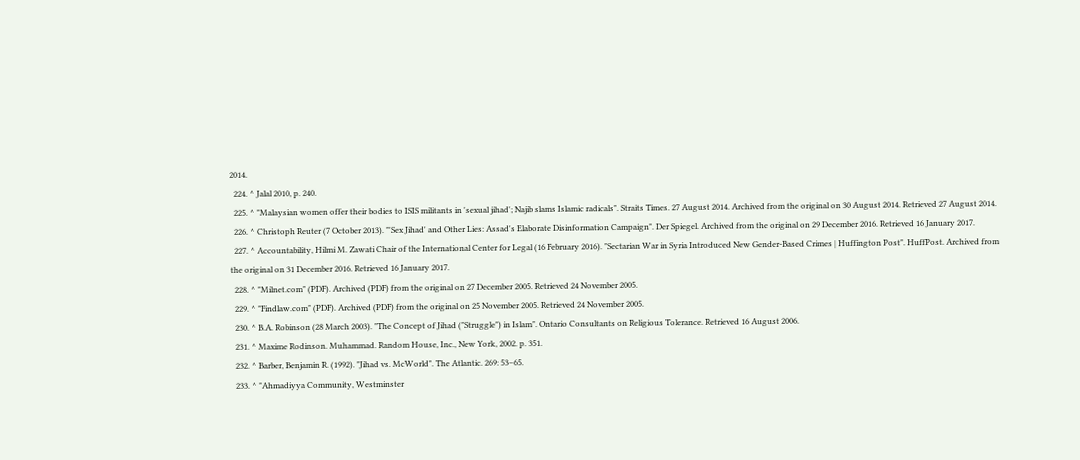2014.
  224. ^ Jalal 2010, p. 240.
  225. ^ "Malaysian women offer their bodies to ISIS militants in 'sexual jihad'; Najib slams Islamic radicals". Straits Times. 27 August 2014. Archived from the original on 30 August 2014. Retrieved 27 August 2014.
  226. ^ Christoph Reuter (7 October 2013). "'Sex Jihad' and Other Lies: Assad's Elaborate Disinformation Campaign". Der Spiegel. Archived from the original on 29 December 2016. Retrieved 16 January 2017.
  227. ^ Accountability, Hilmi M. Zawati Chair of the International Center for Legal (16 February 2016). "Sectarian War in Syria Introduced New Gender-Based Crimes | Huffington Post". HuffPost. Archived from the original on 31 December 2016. Retrieved 16 January 2017.
  228. ^ "Milnet.com" (PDF). Archived (PDF) from the original on 27 December 2005. Retrieved 24 November 2005.
  229. ^ "Findlaw.com" (PDF). Archived (PDF) from the original on 25 November 2005. Retrieved 24 November 2005.
  230. ^ B.A. Robinson (28 March 2003). "The Concept of Jihad ("Struggle") in Islam". Ontario Consultants on Religious Tolerance. Retrieved 16 August 2006.
  231. ^ Maxime Rodinson. Muhammad. Random House, Inc., New York, 2002. p. 351.
  232. ^ Barber, Benjamin R. (1992). "Jihad vs. McWorld". The Atlantic. 269: 53–65.
  233. ^ "Ahmadiyya Community, Westminster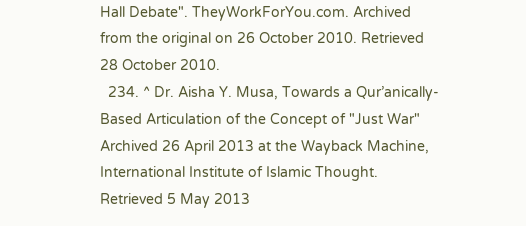Hall Debate". TheyWorkForYou.com. Archived from the original on 26 October 2010. Retrieved 28 October 2010.
  234. ^ Dr. Aisha Y. Musa, Towards a Qur’anically-Based Articulation of the Concept of "Just War" Archived 26 April 2013 at the Wayback Machine, International Institute of Islamic Thought. Retrieved 5 May 2013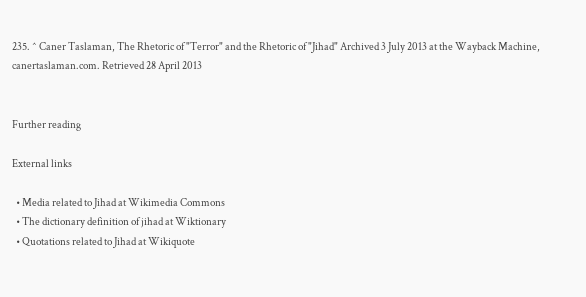235. ^ Caner Taslaman, The Rhetoric of "Terror" and the Rhetoric of "Jihad" Archived 3 July 2013 at the Wayback Machine, canertaslaman.com. Retrieved 28 April 2013


Further reading

External links

  • Media related to Jihad at Wikimedia Commons
  • The dictionary definition of jihad at Wiktionary
  • Quotations related to Jihad at Wikiquote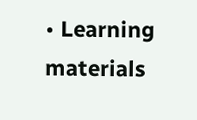• Learning materials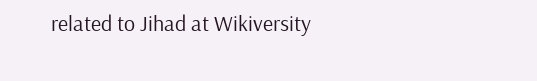related to Jihad at Wikiversity